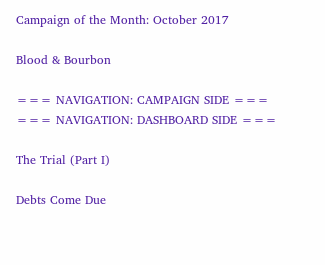Campaign of the Month: October 2017

Blood & Bourbon

=== NAVIGATION: CAMPAIGN SIDE ===
=== NAVIGATION: DASHBOARD SIDE ===

The Trial (Part I)

Debts Come Due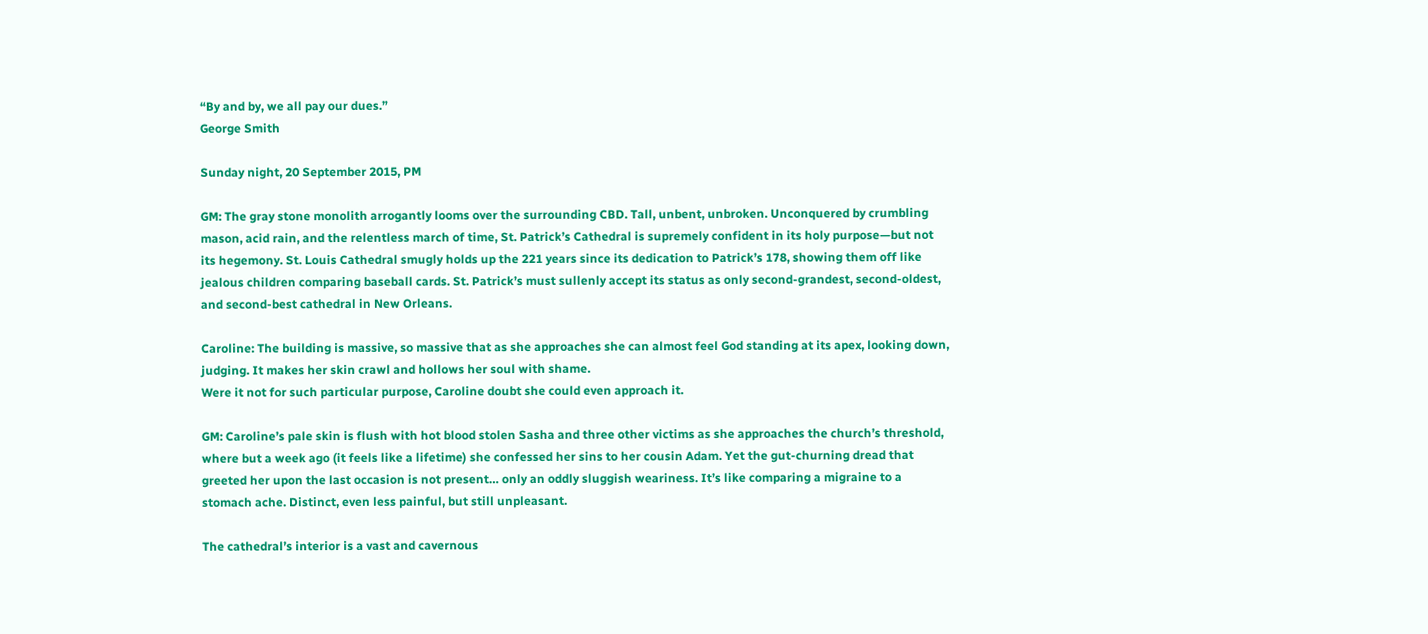“By and by, we all pay our dues.”
George Smith

Sunday night, 20 September 2015, PM

GM: The gray stone monolith arrogantly looms over the surrounding CBD. Tall, unbent, unbroken. Unconquered by crumbling mason, acid rain, and the relentless march of time, St. Patrick’s Cathedral is supremely confident in its holy purpose—but not its hegemony. St. Louis Cathedral smugly holds up the 221 years since its dedication to Patrick’s 178, showing them off like jealous children comparing baseball cards. St. Patrick’s must sullenly accept its status as only second-grandest, second-oldest, and second-best cathedral in New Orleans.

Caroline: The building is massive, so massive that as she approaches she can almost feel God standing at its apex, looking down, judging. It makes her skin crawl and hollows her soul with shame.
Were it not for such particular purpose, Caroline doubt she could even approach it.

GM: Caroline’s pale skin is flush with hot blood stolen Sasha and three other victims as she approaches the church’s threshold, where but a week ago (it feels like a lifetime) she confessed her sins to her cousin Adam. Yet the gut-churning dread that greeted her upon the last occasion is not present… only an oddly sluggish weariness. It’s like comparing a migraine to a stomach ache. Distinct, even less painful, but still unpleasant.

The cathedral’s interior is a vast and cavernous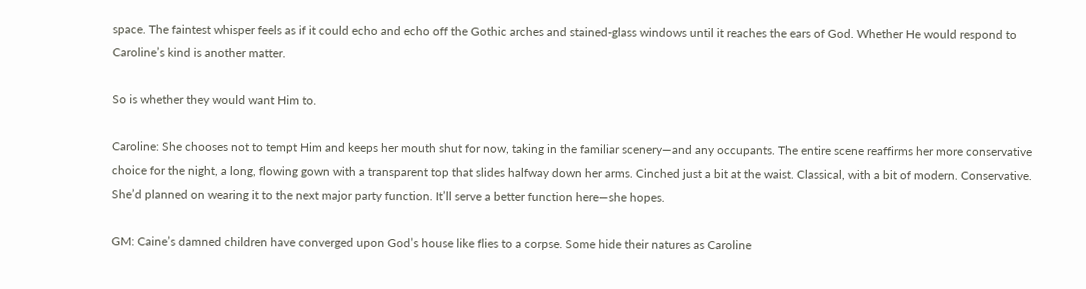space. The faintest whisper feels as if it could echo and echo off the Gothic arches and stained-glass windows until it reaches the ears of God. Whether He would respond to Caroline’s kind is another matter.

So is whether they would want Him to.

Caroline: She chooses not to tempt Him and keeps her mouth shut for now, taking in the familiar scenery—and any occupants. The entire scene reaffirms her more conservative choice for the night, a long, flowing gown with a transparent top that slides halfway down her arms. Cinched just a bit at the waist. Classical, with a bit of modern. Conservative. She’d planned on wearing it to the next major party function. It’ll serve a better function here—she hopes.

GM: Caine’s damned children have converged upon God’s house like flies to a corpse. Some hide their natures as Caroline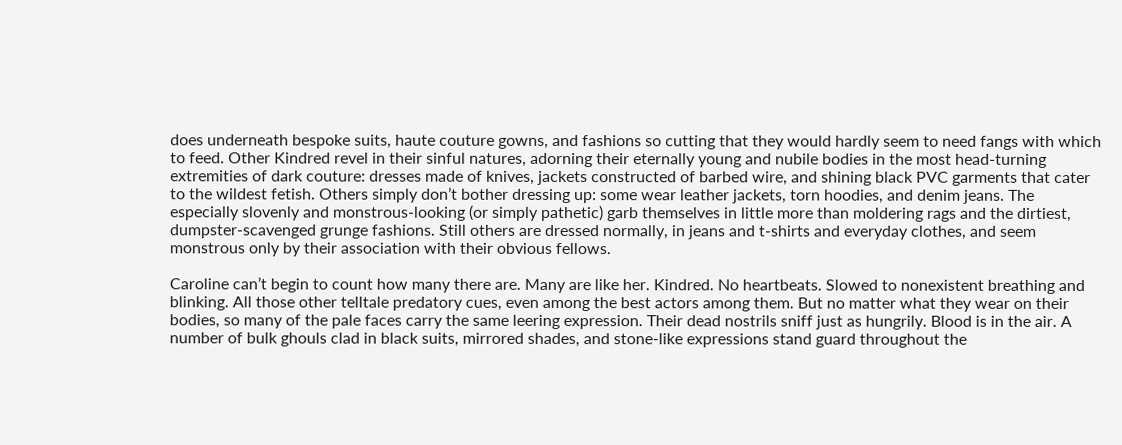does underneath bespoke suits, haute couture gowns, and fashions so cutting that they would hardly seem to need fangs with which to feed. Other Kindred revel in their sinful natures, adorning their eternally young and nubile bodies in the most head-turning extremities of dark couture: dresses made of knives, jackets constructed of barbed wire, and shining black PVC garments that cater to the wildest fetish. Others simply don’t bother dressing up: some wear leather jackets, torn hoodies, and denim jeans. The especially slovenly and monstrous-looking (or simply pathetic) garb themselves in little more than moldering rags and the dirtiest, dumpster-scavenged grunge fashions. Still others are dressed normally, in jeans and t-shirts and everyday clothes, and seem monstrous only by their association with their obvious fellows.

Caroline can’t begin to count how many there are. Many are like her. Kindred. No heartbeats. Slowed to nonexistent breathing and blinking. All those other telltale predatory cues, even among the best actors among them. But no matter what they wear on their bodies, so many of the pale faces carry the same leering expression. Their dead nostrils sniff just as hungrily. Blood is in the air. A number of bulk ghouls clad in black suits, mirrored shades, and stone-like expressions stand guard throughout the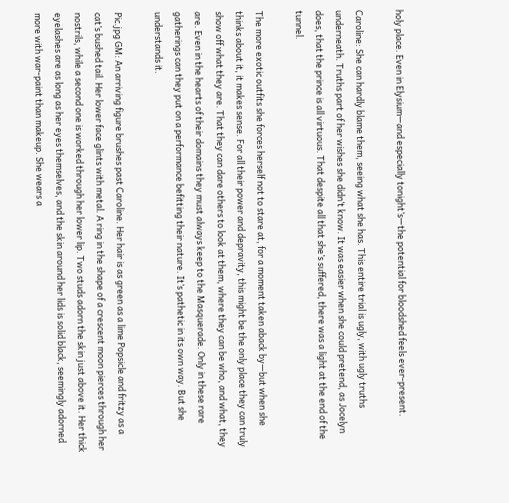holy place. Even in Elysium—and especially tonight’s—the potential for bloodshed feels ever-present.

Caroline: She can hardly blame them, seeing what she has. This entire trial is ugly, with ugly truths underneath. Truths part of her wishes she didn’t know. It was easier when she could pretend, as Jocelyn does, that the prince is all virtuous. That despite all that she’s suffered, there was a light at the end of the tunnel.

The more exotic outfits she forces herself not to stare at, for a moment taken aback by—but when she thinks about it, it makes sense. For all their power and depravity, this might be the only place they can truly show off what they are. That they can dare others to look at them, where they can be who, and what, they are. Even in the hearts of their domains they must always keep to the Masquerade. Only in these rare gatherings can they put on a performance befitting their nature. It’s pathetic in its own way. But she understands it.

Pic.jpg GM: An arriving figure brushes past Caroline. Her hair is as green as a lime Popsicle and fritzy as a cat’s bushed tail. Her lower face glints with metal. A ring in the shape of a crescent moon pierces through her nostrils, while a second one is worked through her lower lip. Two studs adorn the skin just above it. Her thick eyelashes are as long as her eyes themselves, and the skin around her lids is solid black, seemingly adorned more with war-paint than makeup. She wears a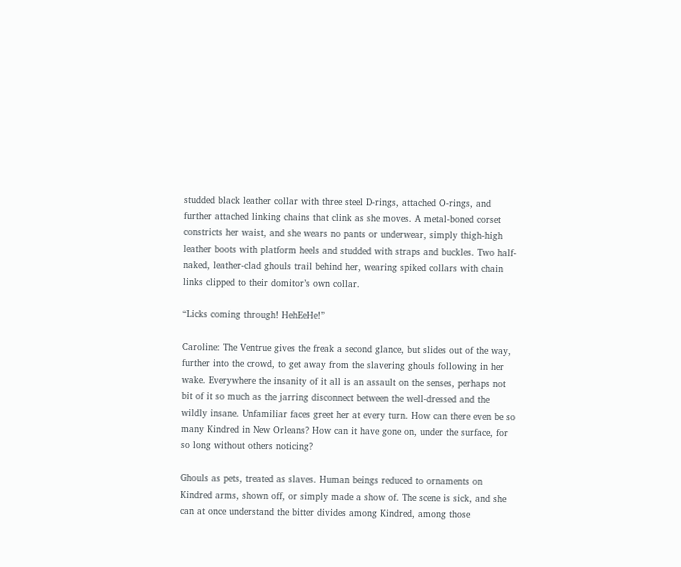studded black leather collar with three steel D-rings, attached O-rings, and further attached linking chains that clink as she moves. A metal-boned corset constricts her waist, and she wears no pants or underwear, simply thigh-high leather boots with platform heels and studded with straps and buckles. Two half-naked, leather-clad ghouls trail behind her, wearing spiked collars with chain links clipped to their domitor’s own collar.

“Licks coming through! HehEeHe!”

Caroline: The Ventrue gives the freak a second glance, but slides out of the way, further into the crowd, to get away from the slavering ghouls following in her wake. Everywhere the insanity of it all is an assault on the senses, perhaps not bit of it so much as the jarring disconnect between the well-dressed and the wildly insane. Unfamiliar faces greet her at every turn. How can there even be so many Kindred in New Orleans? How can it have gone on, under the surface, for so long without others noticing?

Ghouls as pets, treated as slaves. Human beings reduced to ornaments on Kindred arms, shown off, or simply made a show of. The scene is sick, and she can at once understand the bitter divides among Kindred, among those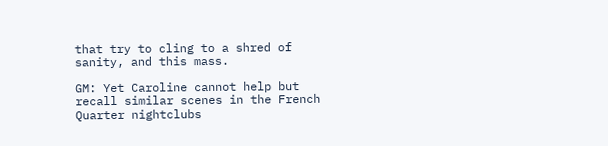that try to cling to a shred of sanity, and this mass.

GM: Yet Caroline cannot help but recall similar scenes in the French Quarter nightclubs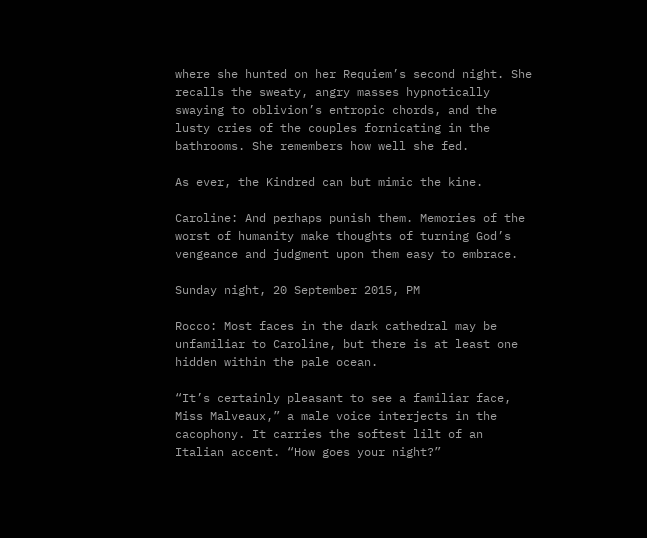where she hunted on her Requiem’s second night. She recalls the sweaty, angry masses hypnotically swaying to oblivion’s entropic chords, and the lusty cries of the couples fornicating in the bathrooms. She remembers how well she fed.

As ever, the Kindred can but mimic the kine.

Caroline: And perhaps punish them. Memories of the worst of humanity make thoughts of turning God’s vengeance and judgment upon them easy to embrace.

Sunday night, 20 September 2015, PM

Rocco: Most faces in the dark cathedral may be unfamiliar to Caroline, but there is at least one hidden within the pale ocean.

“It’s certainly pleasant to see a familiar face, Miss Malveaux,” a male voice interjects in the cacophony. It carries the softest lilt of an Italian accent. “How goes your night?”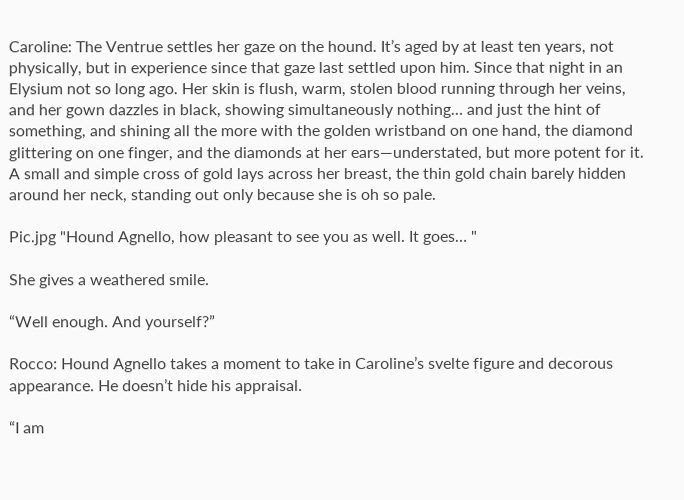Caroline: The Ventrue settles her gaze on the hound. It’s aged by at least ten years, not physically, but in experience since that gaze last settled upon him. Since that night in an Elysium not so long ago. Her skin is flush, warm, stolen blood running through her veins, and her gown dazzles in black, showing simultaneously nothing… and just the hint of something, and shining all the more with the golden wristband on one hand, the diamond glittering on one finger, and the diamonds at her ears—understated, but more potent for it. A small and simple cross of gold lays across her breast, the thin gold chain barely hidden around her neck, standing out only because she is oh so pale.

Pic.jpg "Hound Agnello, how pleasant to see you as well. It goes… "

She gives a weathered smile.

“Well enough. And yourself?”

Rocco: Hound Agnello takes a moment to take in Caroline’s svelte figure and decorous appearance. He doesn’t hide his appraisal.

“I am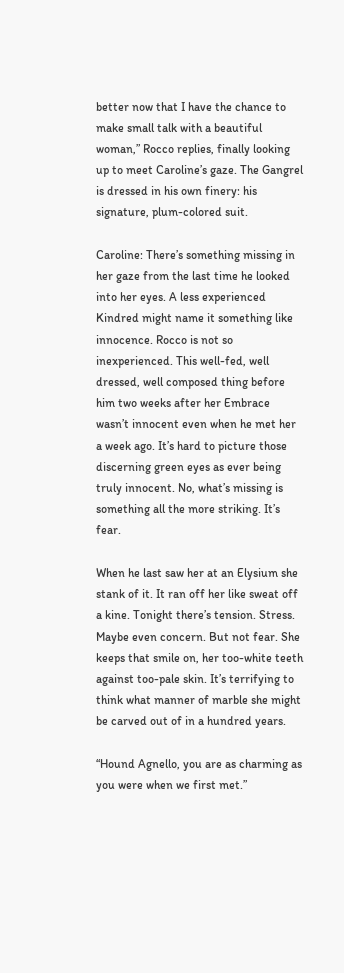better now that I have the chance to make small talk with a beautiful woman,” Rocco replies, finally looking up to meet Caroline’s gaze. The Gangrel is dressed in his own finery: his signature, plum-colored suit.

Caroline: There’s something missing in her gaze from the last time he looked into her eyes. A less experienced Kindred might name it something like innocence. Rocco is not so inexperienced. This well-fed, well dressed, well composed thing before him two weeks after her Embrace wasn’t innocent even when he met her a week ago. It’s hard to picture those discerning green eyes as ever being truly innocent. No, what’s missing is something all the more striking. It’s fear.

When he last saw her at an Elysium she stank of it. It ran off her like sweat off a kine. Tonight there’s tension. Stress. Maybe even concern. But not fear. She keeps that smile on, her too-white teeth against too-pale skin. It’s terrifying to think what manner of marble she might be carved out of in a hundred years.

“Hound Agnello, you are as charming as you were when we first met.”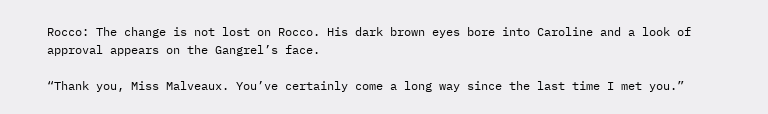Rocco: The change is not lost on Rocco. His dark brown eyes bore into Caroline and a look of approval appears on the Gangrel’s face.

“Thank you, Miss Malveaux. You’ve certainly come a long way since the last time I met you.”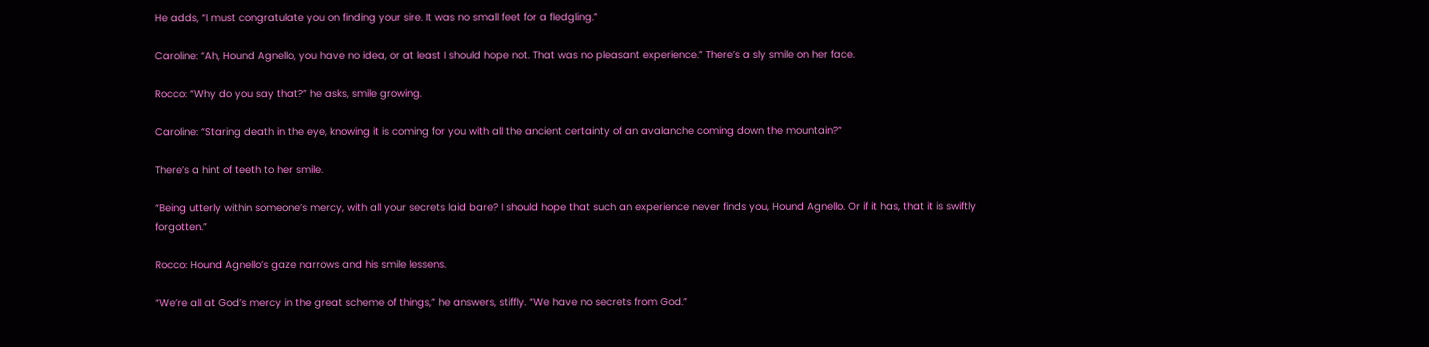He adds, “I must congratulate you on finding your sire. It was no small feet for a fledgling.”

Caroline: “Ah, Hound Agnello, you have no idea, or at least I should hope not. That was no pleasant experience.” There’s a sly smile on her face.

Rocco: “Why do you say that?” he asks, smile growing.

Caroline: “Staring death in the eye, knowing it is coming for you with all the ancient certainty of an avalanche coming down the mountain?”

There’s a hint of teeth to her smile.

“Being utterly within someone’s mercy, with all your secrets laid bare? I should hope that such an experience never finds you, Hound Agnello. Or if it has, that it is swiftly forgotten.”

Rocco: Hound Agnello’s gaze narrows and his smile lessens.

“We’re all at God’s mercy in the great scheme of things,” he answers, stiffly. “We have no secrets from God.”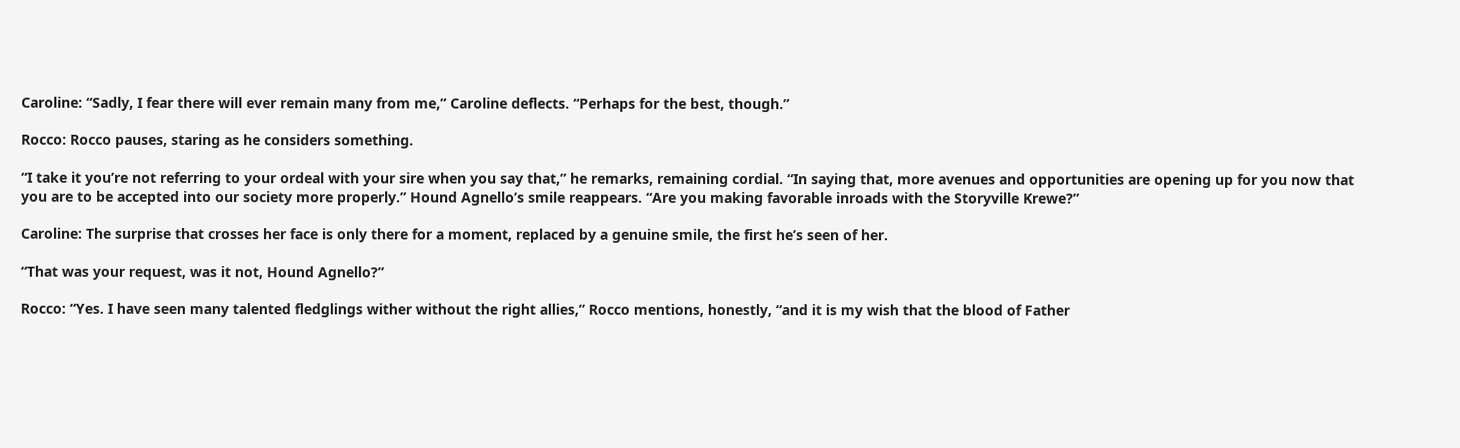Caroline: “Sadly, I fear there will ever remain many from me,” Caroline deflects. “Perhaps for the best, though.”

Rocco: Rocco pauses, staring as he considers something.

“I take it you’re not referring to your ordeal with your sire when you say that,” he remarks, remaining cordial. “In saying that, more avenues and opportunities are opening up for you now that you are to be accepted into our society more properly.” Hound Agnello’s smile reappears. “Are you making favorable inroads with the Storyville Krewe?”

Caroline: The surprise that crosses her face is only there for a moment, replaced by a genuine smile, the first he’s seen of her.

“That was your request, was it not, Hound Agnello?”

Rocco: “Yes. I have seen many talented fledglings wither without the right allies,” Rocco mentions, honestly, “and it is my wish that the blood of Father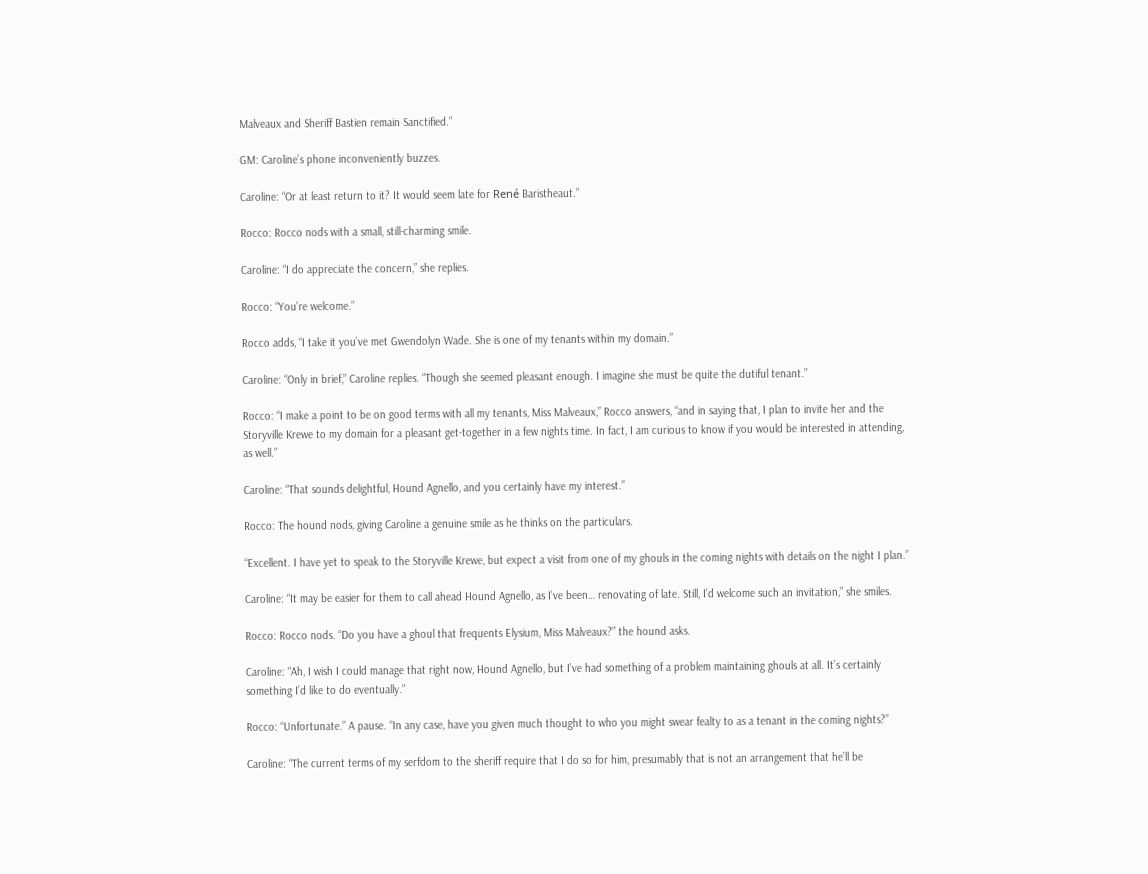Malveaux and Sheriff Bastien remain Sanctified.”

GM: Caroline’s phone inconveniently buzzes.

Caroline: “Or at least return to it? It would seem late for René Baristheaut.”

Rocco: Rocco nods with a small, still-charming smile.

Caroline: “I do appreciate the concern,” she replies.

Rocco: “You’re welcome.”

Rocco adds, “I take it you’ve met Gwendolyn Wade. She is one of my tenants within my domain.”

Caroline: “Only in brief,” Caroline replies. “Though she seemed pleasant enough. I imagine she must be quite the dutiful tenant.”

Rocco: “I make a point to be on good terms with all my tenants, Miss Malveaux,” Rocco answers, “and in saying that, I plan to invite her and the Storyville Krewe to my domain for a pleasant get-together in a few nights time. In fact, I am curious to know if you would be interested in attending, as well.”

Caroline: “That sounds delightful, Hound Agnello, and you certainly have my interest.”

Rocco: The hound nods, giving Caroline a genuine smile as he thinks on the particulars.

“Excellent. I have yet to speak to the Storyville Krewe, but expect a visit from one of my ghouls in the coming nights with details on the night I plan.”

Caroline: “It may be easier for them to call ahead Hound Agnello, as I’ve been… renovating of late. Still, I’d welcome such an invitation,” she smiles.

Rocco: Rocco nods. “Do you have a ghoul that frequents Elysium, Miss Malveaux?” the hound asks.

Caroline: “Ah, I wish I could manage that right now, Hound Agnello, but I’ve had something of a problem maintaining ghouls at all. It’s certainly something I’d like to do eventually.”

Rocco: “Unfortunate.” A pause. “In any case, have you given much thought to who you might swear fealty to as a tenant in the coming nights?”

Caroline: “The current terms of my serfdom to the sheriff require that I do so for him, presumably that is not an arrangement that he’ll be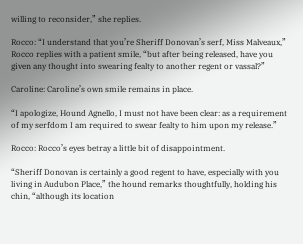willing to reconsider,” she replies.

Rocco: “I understand that you’re Sheriff Donovan’s serf, Miss Malveaux,” Rocco replies with a patient smile, “but after being released, have you given any thought into swearing fealty to another regent or vassal?”

Caroline: Caroline’s own smile remains in place.

“I apologize, Hound Agnello, I must not have been clear: as a requirement of my serfdom I am required to swear fealty to him upon my release.”

Rocco: Rocco’s eyes betray a little bit of disappointment.

“Sheriff Donovan is certainly a good regent to have, especially with you living in Audubon Place,” the hound remarks thoughtfully, holding his chin, “although its location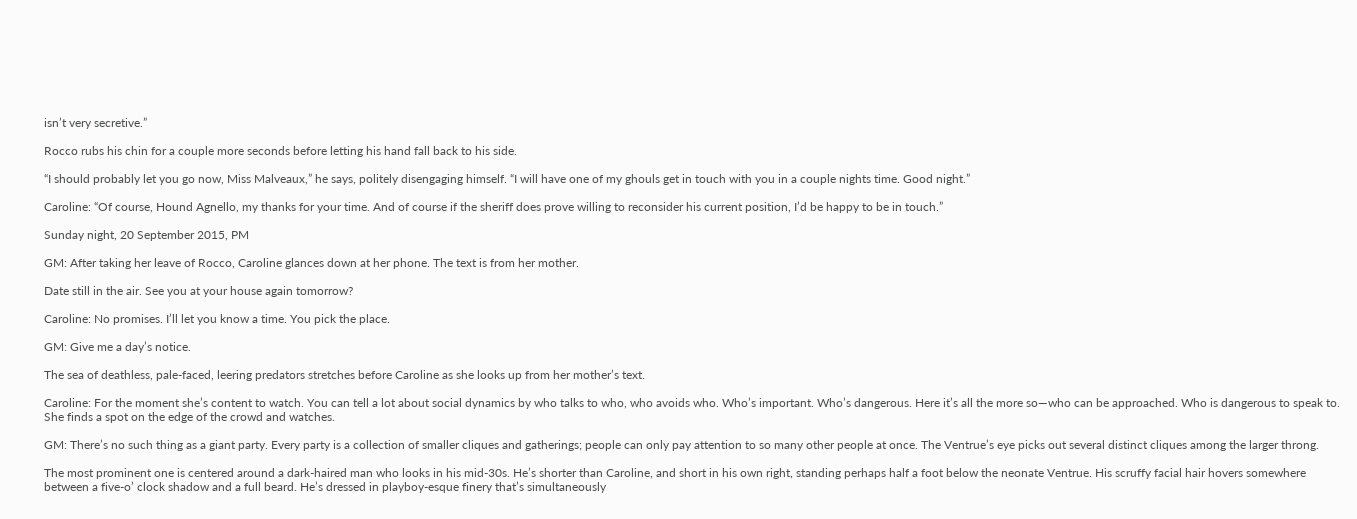isn’t very secretive.”

Rocco rubs his chin for a couple more seconds before letting his hand fall back to his side.

“I should probably let you go now, Miss Malveaux,” he says, politely disengaging himself. “I will have one of my ghouls get in touch with you in a couple nights time. Good night.”

Caroline: “Of course, Hound Agnello, my thanks for your time. And of course if the sheriff does prove willing to reconsider his current position, I’d be happy to be in touch.”

Sunday night, 20 September 2015, PM

GM: After taking her leave of Rocco, Caroline glances down at her phone. The text is from her mother.

Date still in the air. See you at your house again tomorrow?

Caroline: No promises. I’ll let you know a time. You pick the place.

GM: Give me a day’s notice.

The sea of deathless, pale-faced, leering predators stretches before Caroline as she looks up from her mother’s text.

Caroline: For the moment she’s content to watch. You can tell a lot about social dynamics by who talks to who, who avoids who. Who’s important. Who’s dangerous. Here it’s all the more so—who can be approached. Who is dangerous to speak to. She finds a spot on the edge of the crowd and watches.

GM: There’s no such thing as a giant party. Every party is a collection of smaller cliques and gatherings; people can only pay attention to so many other people at once. The Ventrue’s eye picks out several distinct cliques among the larger throng.

The most prominent one is centered around a dark-haired man who looks in his mid-30s. He’s shorter than Caroline, and short in his own right, standing perhaps half a foot below the neonate Ventrue. His scruffy facial hair hovers somewhere between a five-o’ clock shadow and a full beard. He’s dressed in playboy-esque finery that’s simultaneously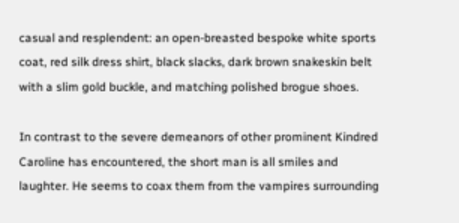casual and resplendent: an open-breasted bespoke white sports coat, red silk dress shirt, black slacks, dark brown snakeskin belt with a slim gold buckle, and matching polished brogue shoes.

In contrast to the severe demeanors of other prominent Kindred Caroline has encountered, the short man is all smiles and laughter. He seems to coax them from the vampires surrounding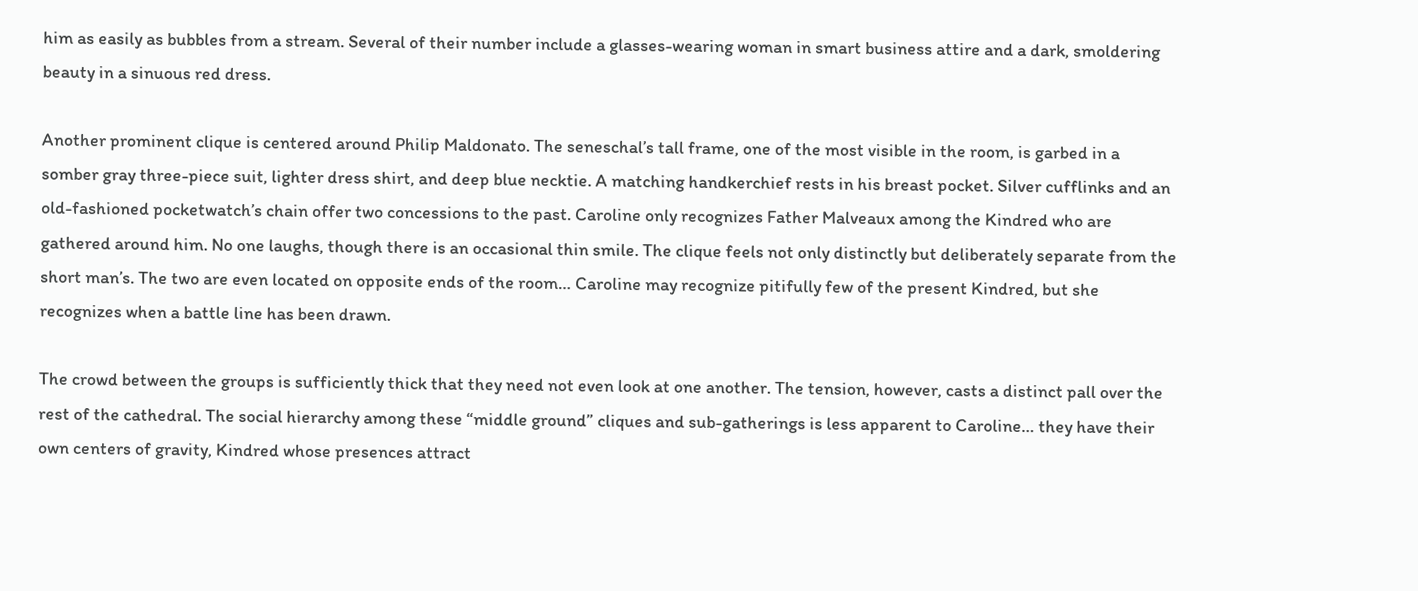him as easily as bubbles from a stream. Several of their number include a glasses-wearing woman in smart business attire and a dark, smoldering beauty in a sinuous red dress.

Another prominent clique is centered around Philip Maldonato. The seneschal’s tall frame, one of the most visible in the room, is garbed in a somber gray three-piece suit, lighter dress shirt, and deep blue necktie. A matching handkerchief rests in his breast pocket. Silver cufflinks and an old-fashioned pocketwatch’s chain offer two concessions to the past. Caroline only recognizes Father Malveaux among the Kindred who are gathered around him. No one laughs, though there is an occasional thin smile. The clique feels not only distinctly but deliberately separate from the short man’s. The two are even located on opposite ends of the room… Caroline may recognize pitifully few of the present Kindred, but she recognizes when a battle line has been drawn.

The crowd between the groups is sufficiently thick that they need not even look at one another. The tension, however, casts a distinct pall over the rest of the cathedral. The social hierarchy among these “middle ground” cliques and sub-gatherings is less apparent to Caroline… they have their own centers of gravity, Kindred whose presences attract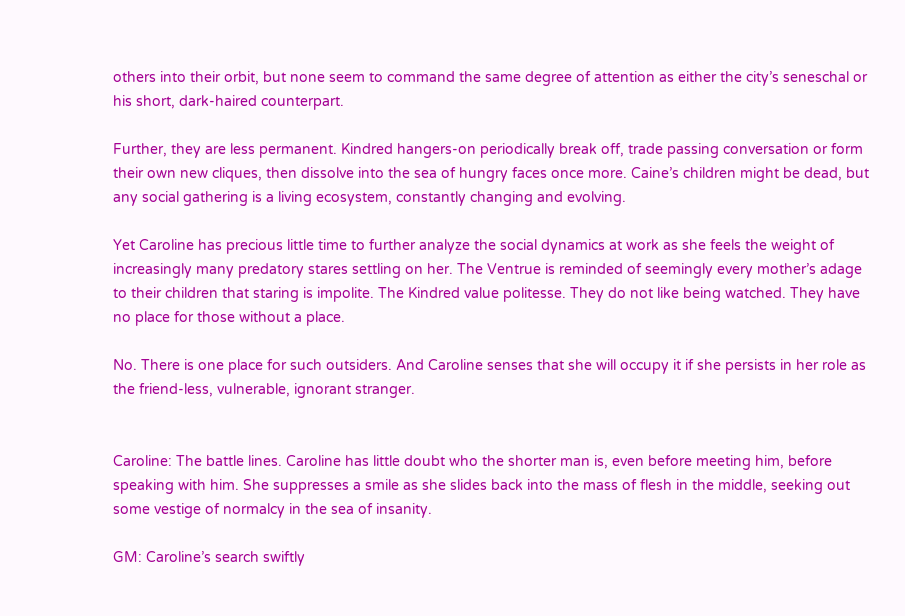others into their orbit, but none seem to command the same degree of attention as either the city’s seneschal or his short, dark-haired counterpart.

Further, they are less permanent. Kindred hangers-on periodically break off, trade passing conversation or form their own new cliques, then dissolve into the sea of hungry faces once more. Caine’s children might be dead, but any social gathering is a living ecosystem, constantly changing and evolving.

Yet Caroline has precious little time to further analyze the social dynamics at work as she feels the weight of increasingly many predatory stares settling on her. The Ventrue is reminded of seemingly every mother’s adage to their children that staring is impolite. The Kindred value politesse. They do not like being watched. They have no place for those without a place.

No. There is one place for such outsiders. And Caroline senses that she will occupy it if she persists in her role as the friend-less, vulnerable, ignorant stranger.


Caroline: The battle lines. Caroline has little doubt who the shorter man is, even before meeting him, before speaking with him. She suppresses a smile as she slides back into the mass of flesh in the middle, seeking out some vestige of normalcy in the sea of insanity.

GM: Caroline’s search swiftly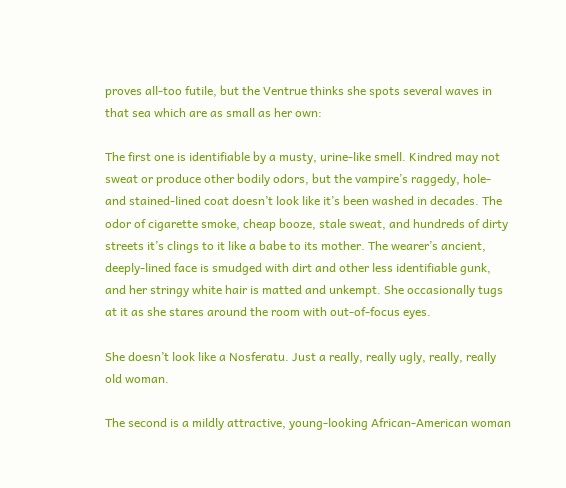proves all-too futile, but the Ventrue thinks she spots several waves in that sea which are as small as her own:

The first one is identifiable by a musty, urine-like smell. Kindred may not sweat or produce other bodily odors, but the vampire’s raggedy, hole- and stained-lined coat doesn’t look like it’s been washed in decades. The odor of cigarette smoke, cheap booze, stale sweat, and hundreds of dirty streets it’s clings to it like a babe to its mother. The wearer’s ancient, deeply-lined face is smudged with dirt and other less identifiable gunk, and her stringy white hair is matted and unkempt. She occasionally tugs at it as she stares around the room with out-of-focus eyes.

She doesn’t look like a Nosferatu. Just a really, really ugly, really, really old woman.

The second is a mildly attractive, young-looking African-American woman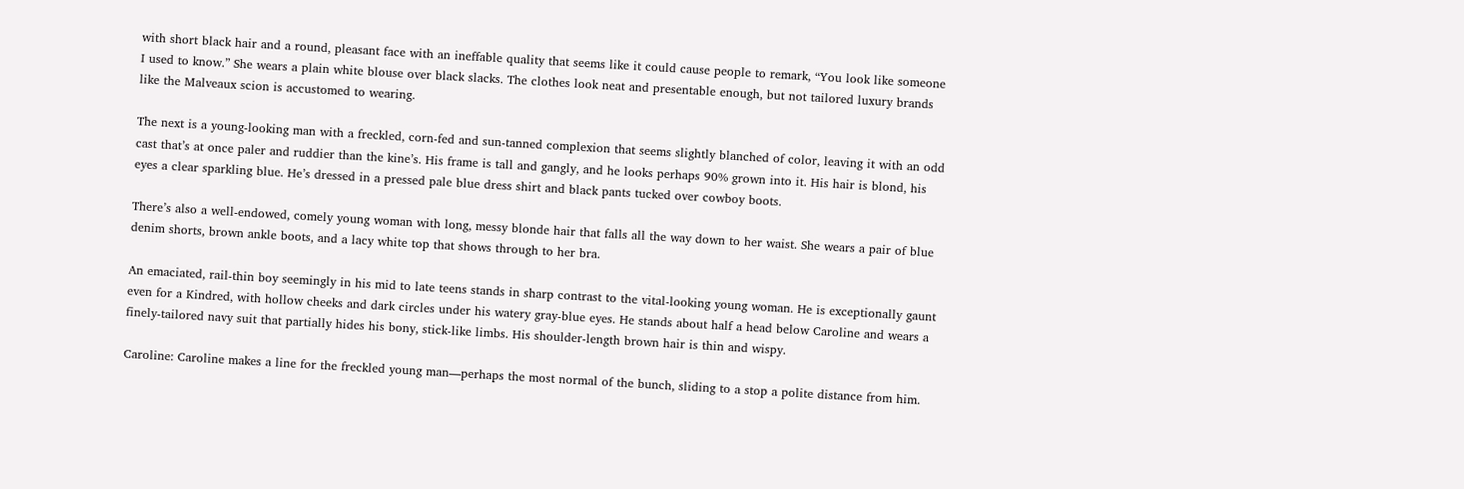with short black hair and a round, pleasant face with an ineffable quality that seems like it could cause people to remark, “You look like someone I used to know.” She wears a plain white blouse over black slacks. The clothes look neat and presentable enough, but not tailored luxury brands like the Malveaux scion is accustomed to wearing.

The next is a young-looking man with a freckled, corn-fed and sun-tanned complexion that seems slightly blanched of color, leaving it with an odd cast that’s at once paler and ruddier than the kine’s. His frame is tall and gangly, and he looks perhaps 90% grown into it. His hair is blond, his eyes a clear sparkling blue. He’s dressed in a pressed pale blue dress shirt and black pants tucked over cowboy boots.

There’s also a well-endowed, comely young woman with long, messy blonde hair that falls all the way down to her waist. She wears a pair of blue denim shorts, brown ankle boots, and a lacy white top that shows through to her bra.

An emaciated, rail-thin boy seemingly in his mid to late teens stands in sharp contrast to the vital-looking young woman. He is exceptionally gaunt even for a Kindred, with hollow cheeks and dark circles under his watery gray-blue eyes. He stands about half a head below Caroline and wears a finely-tailored navy suit that partially hides his bony, stick-like limbs. His shoulder-length brown hair is thin and wispy.

Caroline: Caroline makes a line for the freckled young man—perhaps the most normal of the bunch, sliding to a stop a polite distance from him.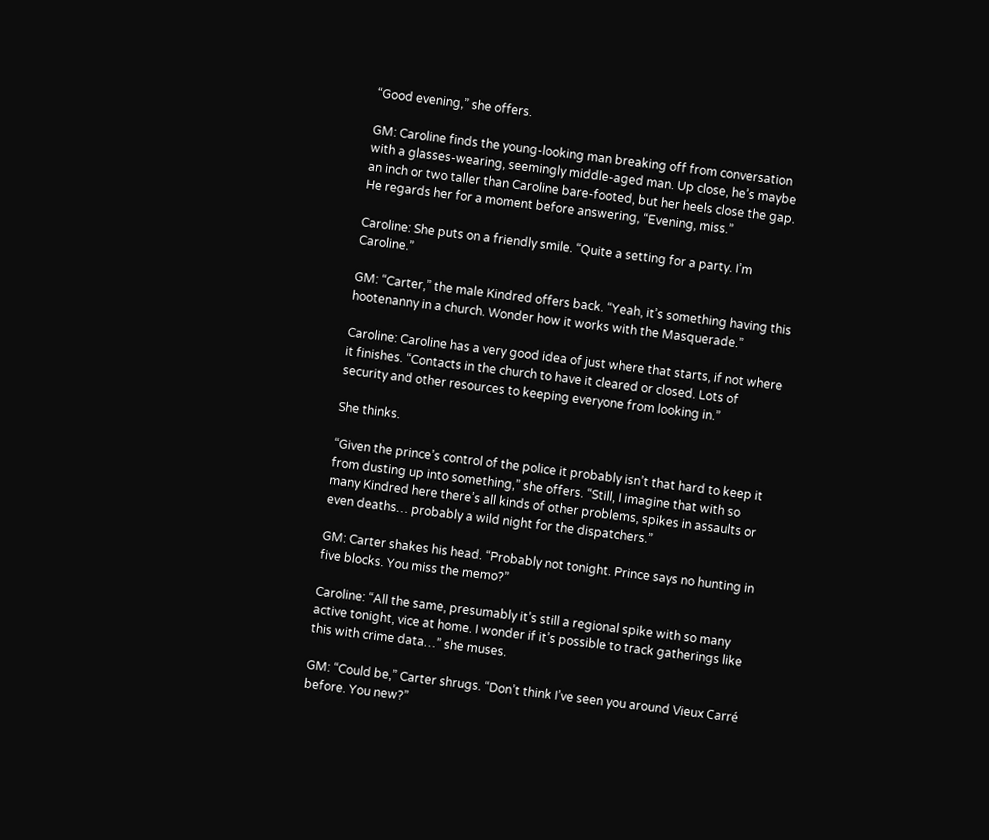“Good evening,” she offers.

GM: Caroline finds the young-looking man breaking off from conversation with a glasses-wearing, seemingly middle-aged man. Up close, he’s maybe an inch or two taller than Caroline bare-footed, but her heels close the gap. He regards her for a moment before answering, “Evening, miss.”

Caroline: She puts on a friendly smile. “Quite a setting for a party. I’m Caroline.”

GM: “Carter,” the male Kindred offers back. “Yeah, it’s something having this hootenanny in a church. Wonder how it works with the Masquerade.”

Caroline: Caroline has a very good idea of just where that starts, if not where it finishes. “Contacts in the church to have it cleared or closed. Lots of security and other resources to keeping everyone from looking in.”

She thinks.

“Given the prince’s control of the police it probably isn’t that hard to keep it from dusting up into something,” she offers. “Still, I imagine that with so many Kindred here there’s all kinds of other problems, spikes in assaults or even deaths… probably a wild night for the dispatchers.”

GM: Carter shakes his head. “Probably not tonight. Prince says no hunting in five blocks. You miss the memo?”

Caroline: “All the same, presumably it’s still a regional spike with so many active tonight, vice at home. I wonder if it’s possible to track gatherings like this with crime data…” she muses.

GM: “Could be,” Carter shrugs. “Don’t think I’ve seen you around Vieux Carré before. You new?”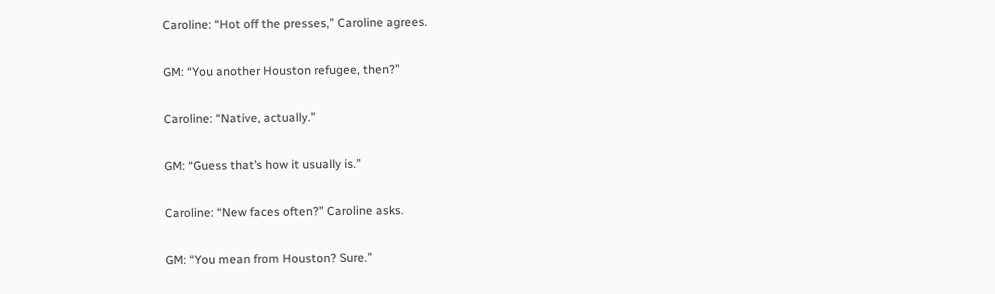Caroline: “Hot off the presses,” Caroline agrees.

GM: “You another Houston refugee, then?”

Caroline: “Native, actually.”

GM: “Guess that’s how it usually is.”

Caroline: “New faces often?” Caroline asks.

GM: “You mean from Houston? Sure.”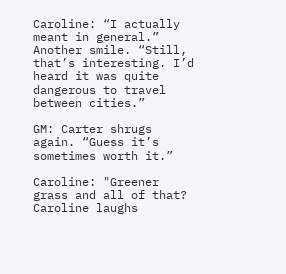Caroline: “I actually meant in general.” Another smile. “Still, that’s interesting. I’d heard it was quite dangerous to travel between cities.”

GM: Carter shrugs again. “Guess it’s sometimes worth it.”

Caroline: "Greener grass and all of that? Caroline laughs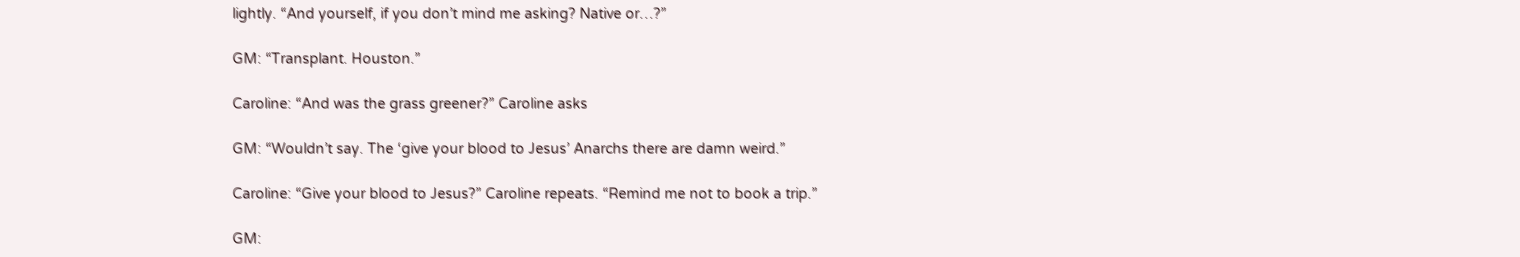lightly. “And yourself, if you don’t mind me asking? Native or…?”

GM: “Transplant. Houston.”

Caroline: “And was the grass greener?” Caroline asks

GM: “Wouldn’t say. The ‘give your blood to Jesus’ Anarchs there are damn weird.”

Caroline: “Give your blood to Jesus?” Caroline repeats. “Remind me not to book a trip.”

GM: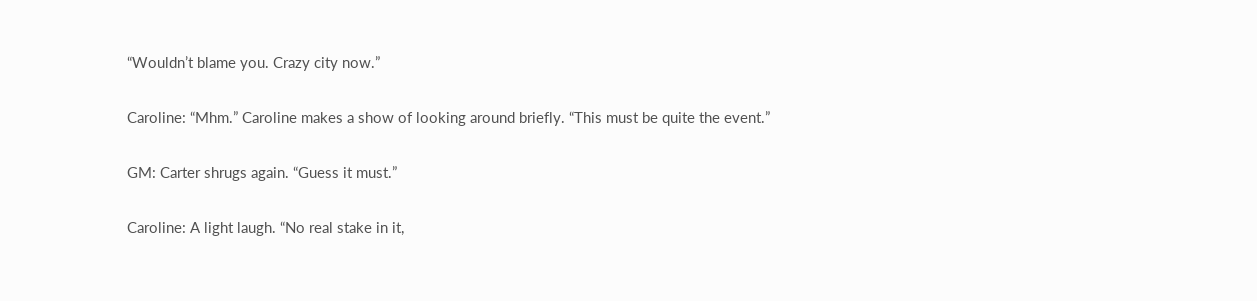“Wouldn’t blame you. Crazy city now.”

Caroline: “Mhm.” Caroline makes a show of looking around briefly. “This must be quite the event.”

GM: Carter shrugs again. “Guess it must.”

Caroline: A light laugh. “No real stake in it,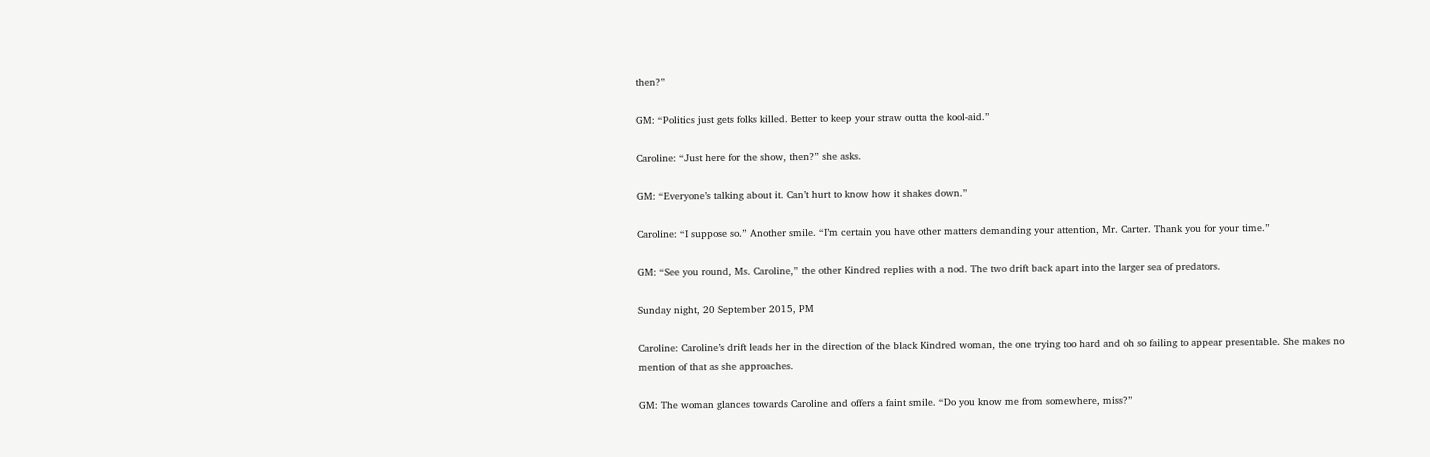then?”

GM: “Politics just gets folks killed. Better to keep your straw outta the kool-aid.”

Caroline: “Just here for the show, then?” she asks.

GM: “Everyone’s talking about it. Can’t hurt to know how it shakes down.”

Caroline: “I suppose so.” Another smile. “I’m certain you have other matters demanding your attention, Mr. Carter. Thank you for your time.”

GM: “See you round, Ms. Caroline,” the other Kindred replies with a nod. The two drift back apart into the larger sea of predators.

Sunday night, 20 September 2015, PM

Caroline: Caroline’s drift leads her in the direction of the black Kindred woman, the one trying too hard and oh so failing to appear presentable. She makes no mention of that as she approaches.

GM: The woman glances towards Caroline and offers a faint smile. “Do you know me from somewhere, miss?”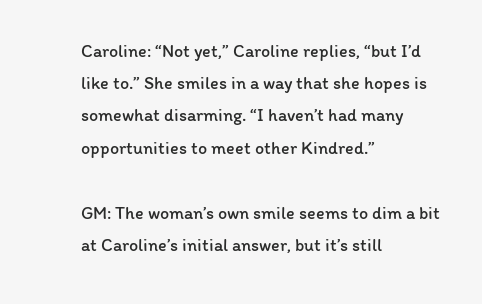Caroline: “Not yet,” Caroline replies, “but I’d like to.” She smiles in a way that she hopes is somewhat disarming. “I haven’t had many opportunities to meet other Kindred.”

GM: The woman’s own smile seems to dim a bit at Caroline’s initial answer, but it’s still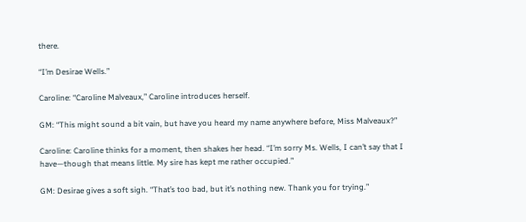there.

“I’m Desirae Wells.”

Caroline: “Caroline Malveaux,” Caroline introduces herself.

GM: “This might sound a bit vain, but have you heard my name anywhere before, Miss Malveaux?”

Caroline: Caroline thinks for a moment, then shakes her head. “I’m sorry Ms. Wells, I can’t say that I have—though that means little. My sire has kept me rather occupied.”

GM: Desirae gives a soft sigh. “That’s too bad, but it’s nothing new. Thank you for trying.”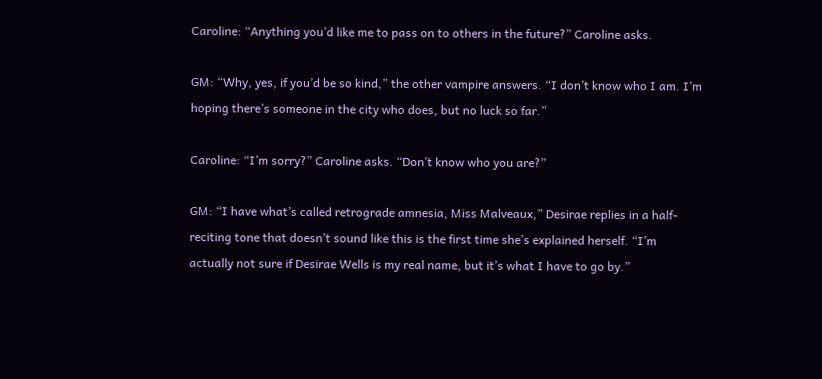Caroline: “Anything you’d like me to pass on to others in the future?” Caroline asks.

GM: “Why, yes, if you’d be so kind,” the other vampire answers. “I don’t know who I am. I’m hoping there’s someone in the city who does, but no luck so far.”

Caroline: “I’m sorry?” Caroline asks. “Don’t know who you are?”

GM: “I have what’s called retrograde amnesia, Miss Malveaux,” Desirae replies in a half-reciting tone that doesn’t sound like this is the first time she’s explained herself. “I’m actually not sure if Desirae Wells is my real name, but it’s what I have to go by.”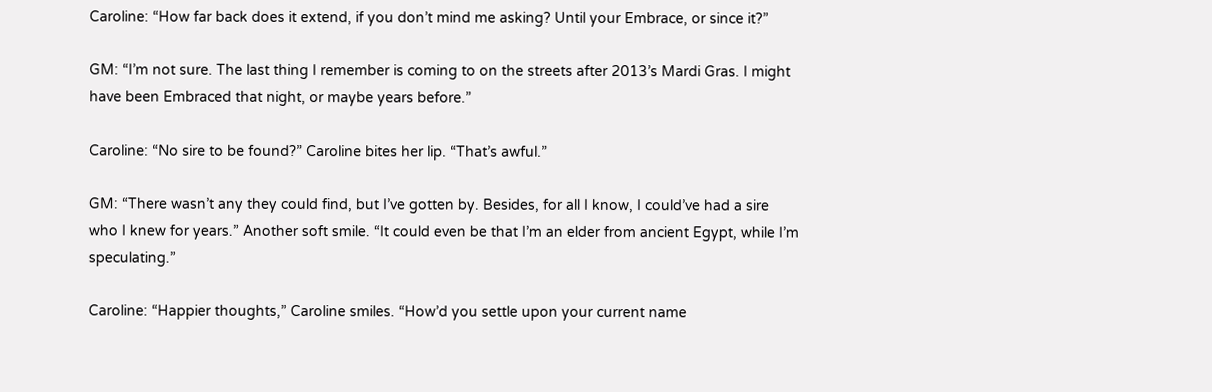Caroline: “How far back does it extend, if you don’t mind me asking? Until your Embrace, or since it?”

GM: “I’m not sure. The last thing I remember is coming to on the streets after 2013’s Mardi Gras. I might have been Embraced that night, or maybe years before.”

Caroline: “No sire to be found?” Caroline bites her lip. “That’s awful.”

GM: “There wasn’t any they could find, but I’ve gotten by. Besides, for all I know, I could’ve had a sire who I knew for years.” Another soft smile. “It could even be that I’m an elder from ancient Egypt, while I’m speculating.”

Caroline: “Happier thoughts,” Caroline smiles. “How’d you settle upon your current name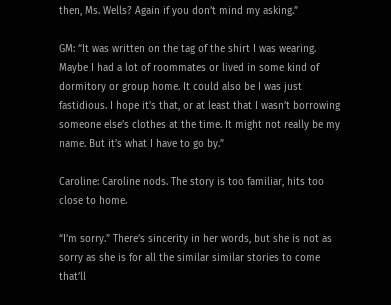then, Ms. Wells? Again if you don’t mind my asking.”

GM: “It was written on the tag of the shirt I was wearing. Maybe I had a lot of roommates or lived in some kind of dormitory or group home. It could also be I was just fastidious. I hope it’s that, or at least that I wasn’t borrowing someone else’s clothes at the time. It might not really be my name. But it’s what I have to go by.”

Caroline: Caroline nods. The story is too familiar, hits too close to home.

“I’m sorry.” There’s sincerity in her words, but she is not as sorry as she is for all the similar similar stories to come that’ll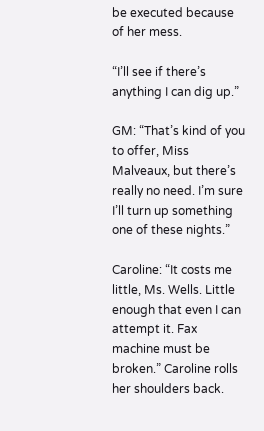be executed because of her mess.

“I’ll see if there’s anything I can dig up.”

GM: “That’s kind of you to offer, Miss Malveaux, but there’s really no need. I’m sure I’ll turn up something one of these nights.”

Caroline: “It costs me little, Ms. Wells. Little enough that even I can attempt it. Fax machine must be broken.” Caroline rolls her shoulders back.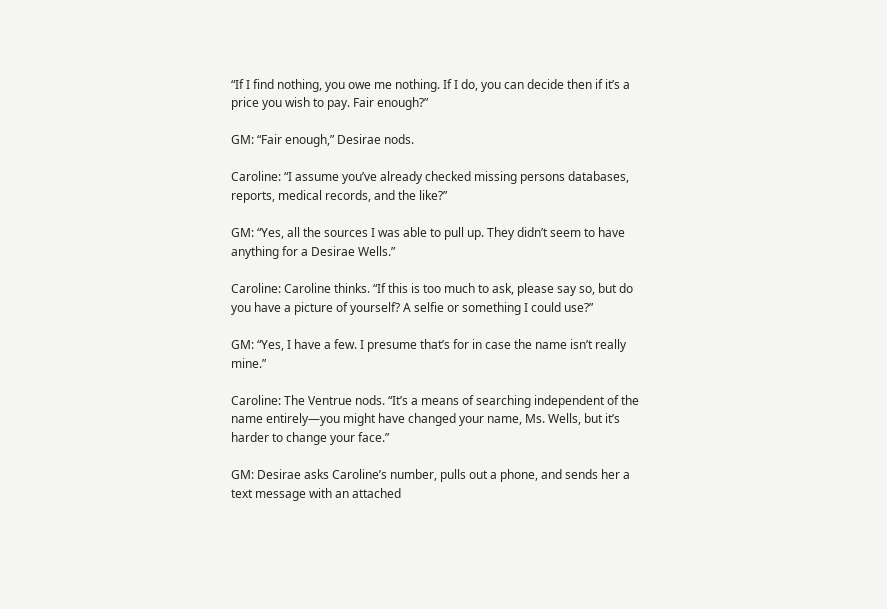“If I find nothing, you owe me nothing. If I do, you can decide then if it’s a price you wish to pay. Fair enough?”

GM: “Fair enough,” Desirae nods.

Caroline: “I assume you’ve already checked missing persons databases, reports, medical records, and the like?”

GM: “Yes, all the sources I was able to pull up. They didn’t seem to have anything for a Desirae Wells.”

Caroline: Caroline thinks. “If this is too much to ask, please say so, but do you have a picture of yourself? A selfie or something I could use?”

GM: “Yes, I have a few. I presume that’s for in case the name isn’t really mine.”

Caroline: The Ventrue nods. “It’s a means of searching independent of the name entirely—you might have changed your name, Ms. Wells, but it’s harder to change your face.”

GM: Desirae asks Caroline’s number, pulls out a phone, and sends her a text message with an attached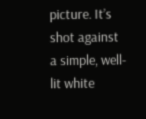picture. It’s shot against a simple, well-lit white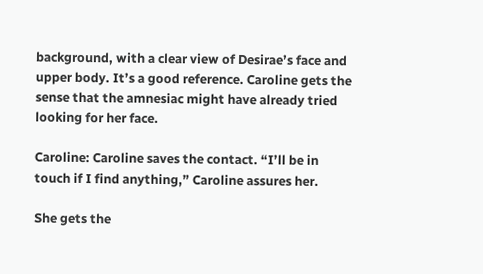background, with a clear view of Desirae’s face and upper body. It’s a good reference. Caroline gets the sense that the amnesiac might have already tried looking for her face.

Caroline: Caroline saves the contact. “I’ll be in touch if I find anything,” Caroline assures her.

She gets the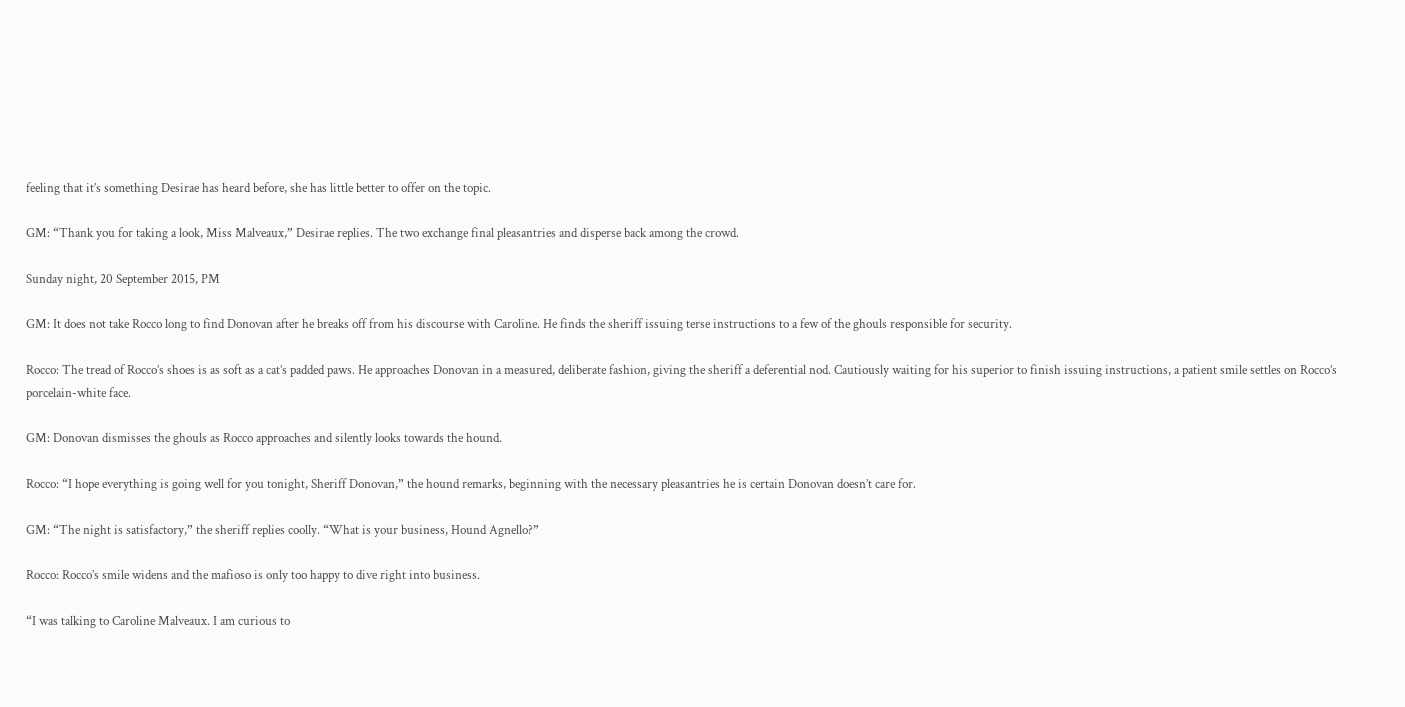feeling that it’s something Desirae has heard before, she has little better to offer on the topic.

GM: “Thank you for taking a look, Miss Malveaux,” Desirae replies. The two exchange final pleasantries and disperse back among the crowd.

Sunday night, 20 September 2015, PM

GM: It does not take Rocco long to find Donovan after he breaks off from his discourse with Caroline. He finds the sheriff issuing terse instructions to a few of the ghouls responsible for security.

Rocco: The tread of Rocco’s shoes is as soft as a cat’s padded paws. He approaches Donovan in a measured, deliberate fashion, giving the sheriff a deferential nod. Cautiously waiting for his superior to finish issuing instructions, a patient smile settles on Rocco’s porcelain-white face.

GM: Donovan dismisses the ghouls as Rocco approaches and silently looks towards the hound.

Rocco: “I hope everything is going well for you tonight, Sheriff Donovan,” the hound remarks, beginning with the necessary pleasantries he is certain Donovan doesn’t care for.

GM: “The night is satisfactory,” the sheriff replies coolly. “What is your business, Hound Agnello?”

Rocco: Rocco’s smile widens and the mafioso is only too happy to dive right into business.

“I was talking to Caroline Malveaux. I am curious to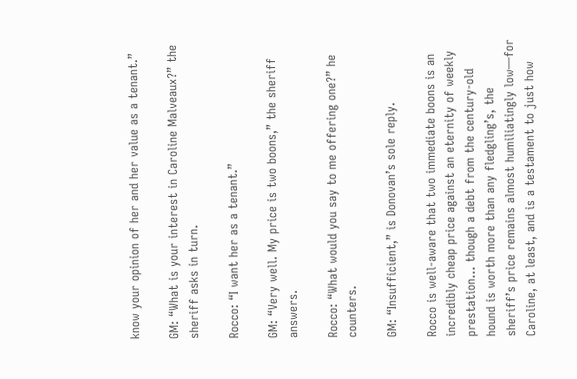know your opinion of her and her value as a tenant.”

GM: “What is your interest in Caroline Malveaux?” the sheriff asks in turn.

Rocco: “I want her as a tenant.”

GM: “Very well. My price is two boons,” the sheriff answers.

Rocco: “What would you say to me offering one?” he counters.

GM: “Insufficient,” is Donovan’s sole reply.

Rocco is well-aware that two immediate boons is an incredibly cheap price against an eternity of weekly prestation… though a debt from the century-old hound is worth more than any fledgling’s, the sheriff’s price remains almost humiliatingly low—for Caroline, at least, and is a testament to just how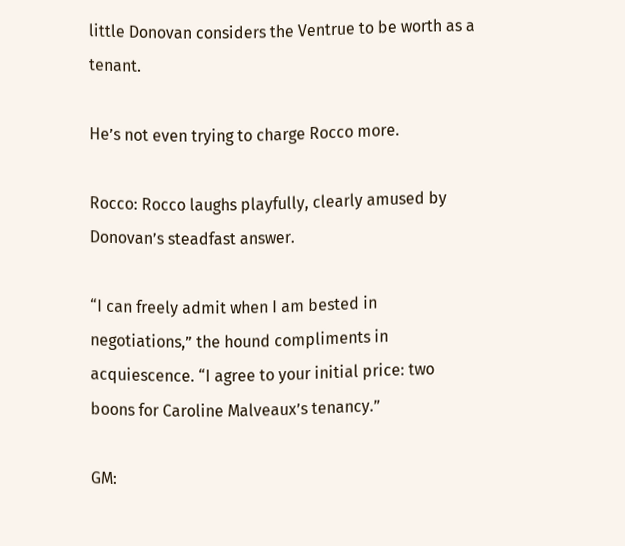little Donovan considers the Ventrue to be worth as a tenant.

He’s not even trying to charge Rocco more.

Rocco: Rocco laughs playfully, clearly amused by Donovan’s steadfast answer.

“I can freely admit when I am bested in negotiations,” the hound compliments in acquiescence. “I agree to your initial price: two boons for Caroline Malveaux’s tenancy.”

GM: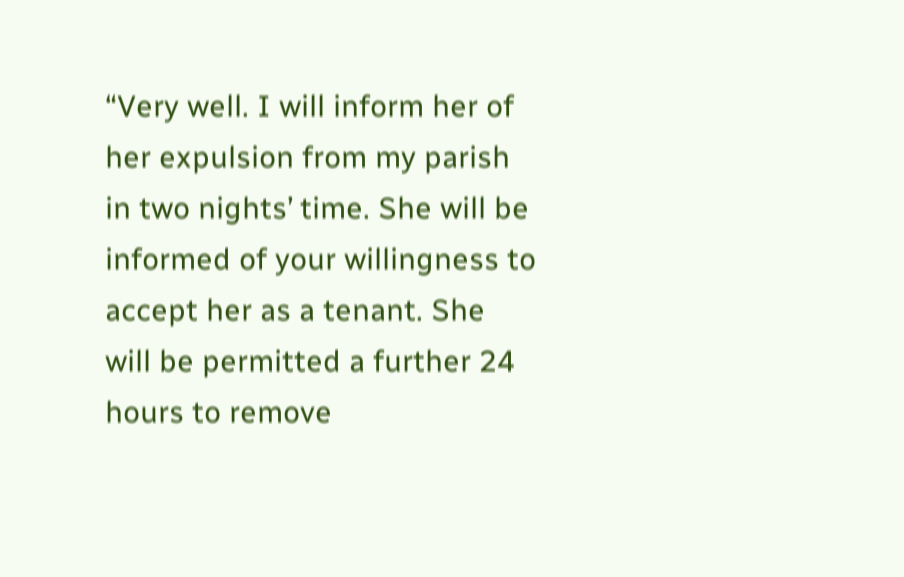“Very well. I will inform her of her expulsion from my parish in two nights’ time. She will be informed of your willingness to accept her as a tenant. She will be permitted a further 24 hours to remove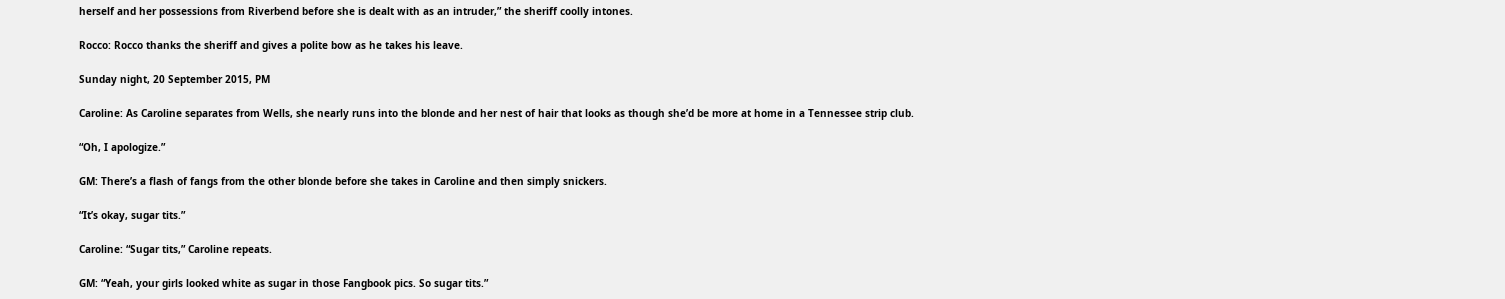herself and her possessions from Riverbend before she is dealt with as an intruder,” the sheriff coolly intones.

Rocco: Rocco thanks the sheriff and gives a polite bow as he takes his leave.

Sunday night, 20 September 2015, PM

Caroline: As Caroline separates from Wells, she nearly runs into the blonde and her nest of hair that looks as though she’d be more at home in a Tennessee strip club.

“Oh, I apologize.”

GM: There’s a flash of fangs from the other blonde before she takes in Caroline and then simply snickers.

“It’s okay, sugar tits.”

Caroline: “Sugar tits,” Caroline repeats.

GM: “Yeah, your girls looked white as sugar in those Fangbook pics. So sugar tits.”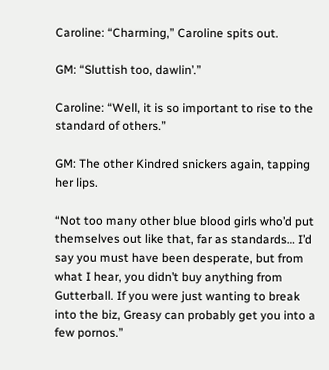Caroline: “Charming,” Caroline spits out.

GM: “Sluttish too, dawlin’.”

Caroline: “Well, it is so important to rise to the standard of others.”

GM: The other Kindred snickers again, tapping her lips.

“Not too many other blue blood girls who’d put themselves out like that, far as standards… I’d say you must have been desperate, but from what I hear, you didn’t buy anything from Gutterball. If you were just wanting to break into the biz, Greasy can probably get you into a few pornos.”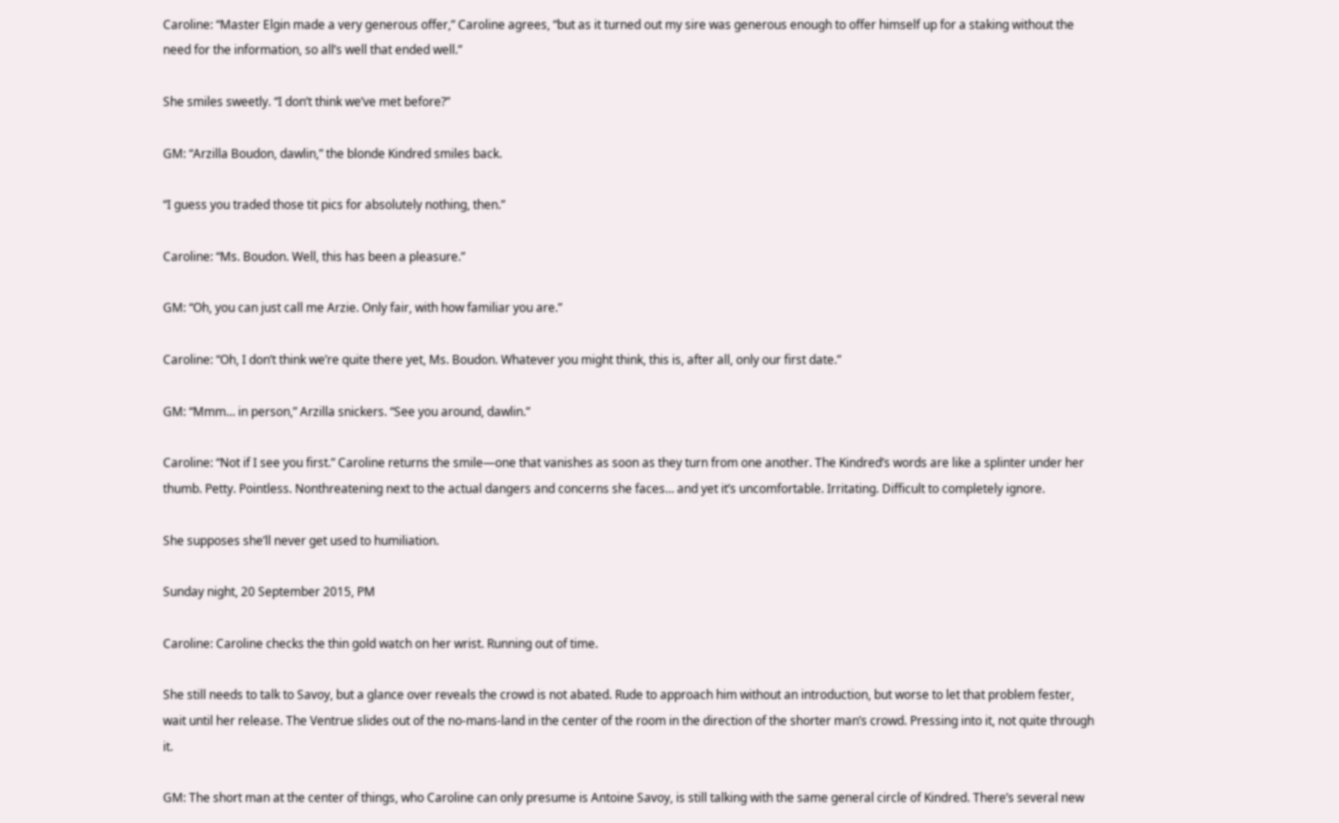Caroline: “Master Elgin made a very generous offer,” Caroline agrees, “but as it turned out my sire was generous enough to offer himself up for a staking without the need for the information, so all’s well that ended well.”

She smiles sweetly. “I don’t think we’ve met before?”

GM: “Arzilla Boudon, dawlin,” the blonde Kindred smiles back.

“I guess you traded those tit pics for absolutely nothing, then.”

Caroline: “Ms. Boudon. Well, this has been a pleasure.”

GM: “Oh, you can just call me Arzie. Only fair, with how familiar you are.”

Caroline: “Oh, I don’t think we’re quite there yet, Ms. Boudon. Whatever you might think, this is, after all, only our first date.”

GM: “Mmm… in person,” Arzilla snickers. “See you around, dawlin.”

Caroline: “Not if I see you first.” Caroline returns the smile—one that vanishes as soon as they turn from one another. The Kindred’s words are like a splinter under her thumb. Petty. Pointless. Nonthreatening next to the actual dangers and concerns she faces… and yet it’s uncomfortable. Irritating. Difficult to completely ignore.

She supposes she’ll never get used to humiliation.

Sunday night, 20 September 2015, PM

Caroline: Caroline checks the thin gold watch on her wrist. Running out of time.

She still needs to talk to Savoy, but a glance over reveals the crowd is not abated. Rude to approach him without an introduction, but worse to let that problem fester, wait until her release. The Ventrue slides out of the no-mans-land in the center of the room in the direction of the shorter man’s crowd. Pressing into it, not quite through it.

GM: The short man at the center of things, who Caroline can only presume is Antoine Savoy, is still talking with the same general circle of Kindred. There’s several new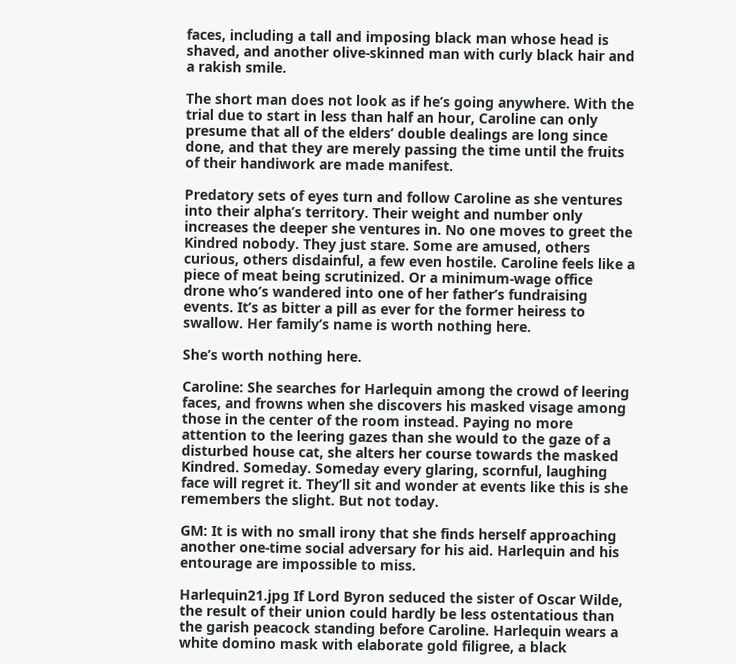faces, including a tall and imposing black man whose head is shaved, and another olive-skinned man with curly black hair and a rakish smile.

The short man does not look as if he’s going anywhere. With the trial due to start in less than half an hour, Caroline can only presume that all of the elders’ double dealings are long since done, and that they are merely passing the time until the fruits of their handiwork are made manifest.

Predatory sets of eyes turn and follow Caroline as she ventures into their alpha’s territory. Their weight and number only increases the deeper she ventures in. No one moves to greet the Kindred nobody. They just stare. Some are amused, others curious, others disdainful, a few even hostile. Caroline feels like a piece of meat being scrutinized. Or a minimum-wage office drone who’s wandered into one of her father’s fundraising events. It’s as bitter a pill as ever for the former heiress to swallow. Her family’s name is worth nothing here.

She’s worth nothing here.

Caroline: She searches for Harlequin among the crowd of leering faces, and frowns when she discovers his masked visage among those in the center of the room instead. Paying no more attention to the leering gazes than she would to the gaze of a disturbed house cat, she alters her course towards the masked Kindred. Someday. Someday every glaring, scornful, laughing face will regret it. They’ll sit and wonder at events like this is she remembers the slight. But not today.

GM: It is with no small irony that she finds herself approaching another one-time social adversary for his aid. Harlequin and his entourage are impossible to miss.

Harlequin21.jpg If Lord Byron seduced the sister of Oscar Wilde, the result of their union could hardly be less ostentatious than the garish peacock standing before Caroline. Harlequin wears a white domino mask with elaborate gold filigree, a black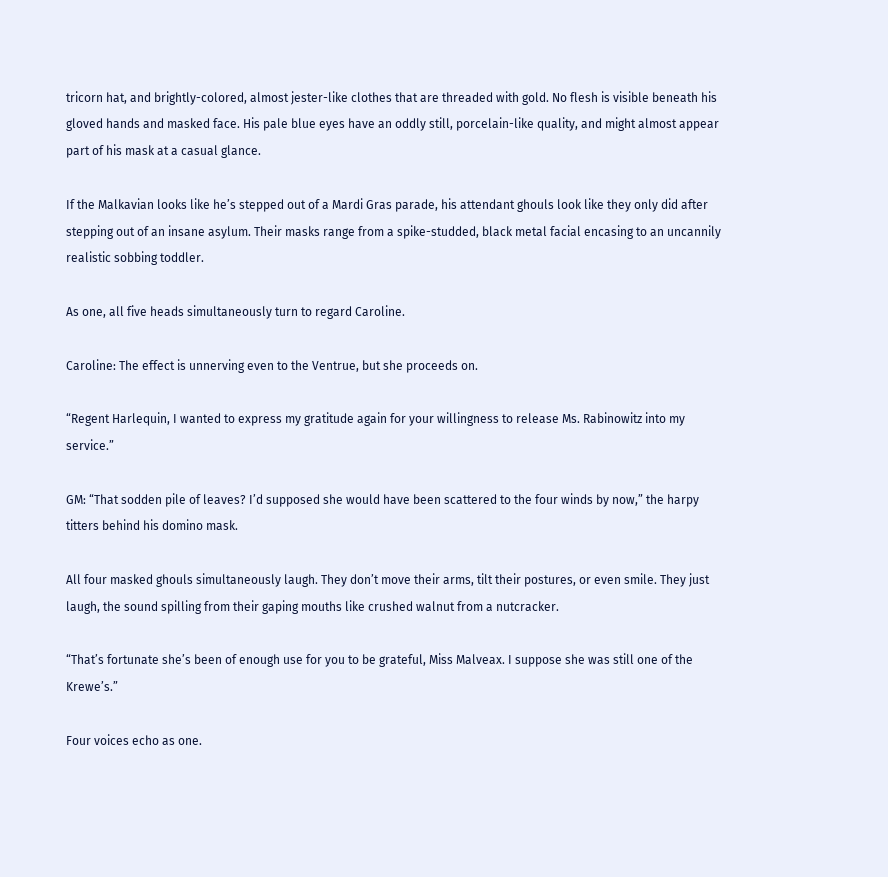tricorn hat, and brightly-colored, almost jester-like clothes that are threaded with gold. No flesh is visible beneath his gloved hands and masked face. His pale blue eyes have an oddly still, porcelain-like quality, and might almost appear part of his mask at a casual glance.

If the Malkavian looks like he’s stepped out of a Mardi Gras parade, his attendant ghouls look like they only did after stepping out of an insane asylum. Their masks range from a spike-studded, black metal facial encasing to an uncannily realistic sobbing toddler.

As one, all five heads simultaneously turn to regard Caroline.

Caroline: The effect is unnerving even to the Ventrue, but she proceeds on.

“Regent Harlequin, I wanted to express my gratitude again for your willingness to release Ms. Rabinowitz into my service.”

GM: “That sodden pile of leaves? I’d supposed she would have been scattered to the four winds by now,” the harpy titters behind his domino mask.

All four masked ghouls simultaneously laugh. They don’t move their arms, tilt their postures, or even smile. They just laugh, the sound spilling from their gaping mouths like crushed walnut from a nutcracker.

“That’s fortunate she’s been of enough use for you to be grateful, Miss Malveax. I suppose she was still one of the Krewe’s.”

Four voices echo as one.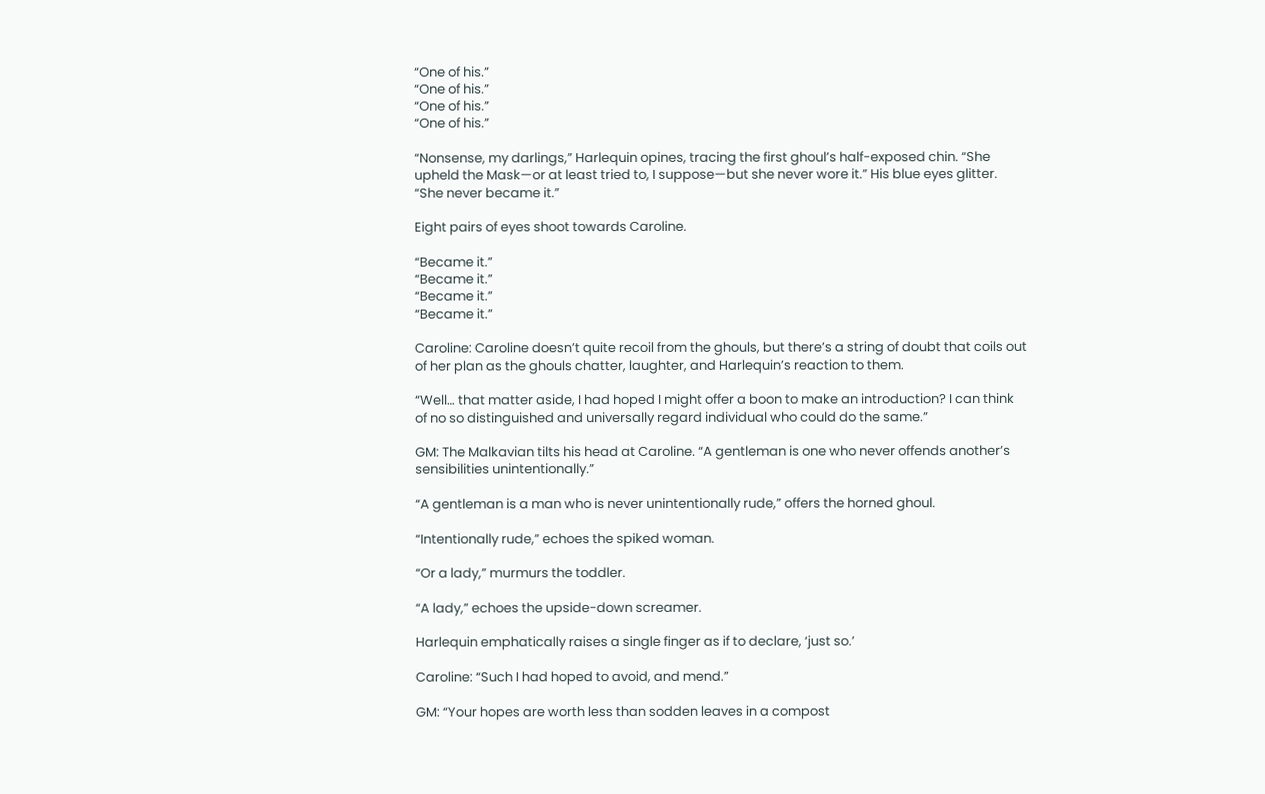“One of his.”
“One of his.”
“One of his.”
“One of his.”

“Nonsense, my darlings,” Harlequin opines, tracing the first ghoul’s half-exposed chin. “She upheld the Mask—or at least tried to, I suppose—but she never wore it.” His blue eyes glitter. “She never became it.”

Eight pairs of eyes shoot towards Caroline.

“Became it.”
“Became it.”
“Became it.”
“Became it.”

Caroline: Caroline doesn’t quite recoil from the ghouls, but there’s a string of doubt that coils out of her plan as the ghouls chatter, laughter, and Harlequin’s reaction to them.

“Well… that matter aside, I had hoped I might offer a boon to make an introduction? I can think of no so distinguished and universally regard individual who could do the same.”

GM: The Malkavian tilts his head at Caroline. “A gentleman is one who never offends another’s sensibilities unintentionally.”

“A gentleman is a man who is never unintentionally rude,” offers the horned ghoul.

“Intentionally rude,” echoes the spiked woman.

“Or a lady,” murmurs the toddler.

“A lady,” echoes the upside-down screamer.

Harlequin emphatically raises a single finger as if to declare, ‘just so.’

Caroline: “Such I had hoped to avoid, and mend.”

GM: “Your hopes are worth less than sodden leaves in a compost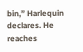bin,” Harlequin declares. He reaches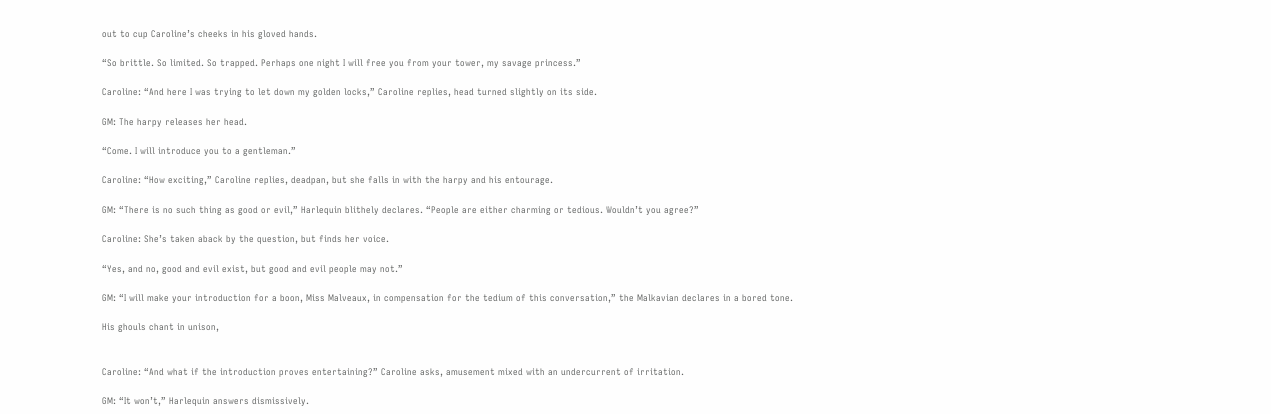out to cup Caroline’s cheeks in his gloved hands.

“So brittle. So limited. So trapped. Perhaps one night I will free you from your tower, my savage princess.”

Caroline: “And here I was trying to let down my golden locks,” Caroline replies, head turned slightly on its side.

GM: The harpy releases her head.

“Come. I will introduce you to a gentleman.”

Caroline: “How exciting,” Caroline replies, deadpan, but she falls in with the harpy and his entourage.

GM: “There is no such thing as good or evil,” Harlequin blithely declares. “People are either charming or tedious. Wouldn’t you agree?”

Caroline: She’s taken aback by the question, but finds her voice.

“Yes, and no, good and evil exist, but good and evil people may not.”

GM: “I will make your introduction for a boon, Miss Malveaux, in compensation for the tedium of this conversation,” the Malkavian declares in a bored tone.

His ghouls chant in unison,


Caroline: “And what if the introduction proves entertaining?” Caroline asks, amusement mixed with an undercurrent of irritation.

GM: “It won’t,” Harlequin answers dismissively.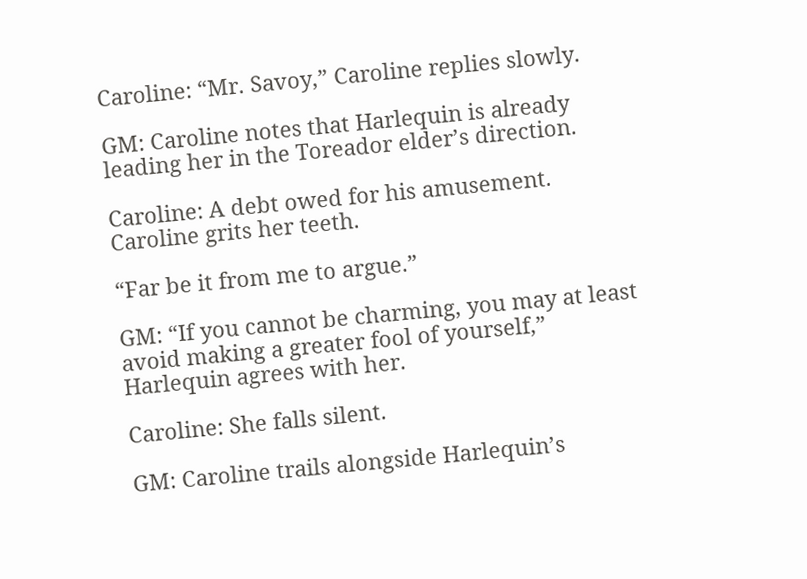Caroline: “Mr. Savoy,” Caroline replies slowly.

GM: Caroline notes that Harlequin is already leading her in the Toreador elder’s direction.

Caroline: A debt owed for his amusement. Caroline grits her teeth.

“Far be it from me to argue.”

GM: “If you cannot be charming, you may at least avoid making a greater fool of yourself,” Harlequin agrees with her.

Caroline: She falls silent.

GM: Caroline trails alongside Harlequin’s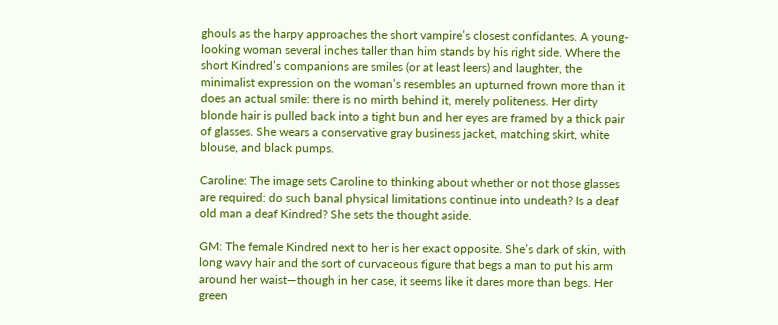ghouls as the harpy approaches the short vampire’s closest confidantes. A young-looking woman several inches taller than him stands by his right side. Where the short Kindred’s companions are smiles (or at least leers) and laughter, the minimalist expression on the woman’s resembles an upturned frown more than it does an actual smile: there is no mirth behind it, merely politeness. Her dirty blonde hair is pulled back into a tight bun and her eyes are framed by a thick pair of glasses. She wears a conservative gray business jacket, matching skirt, white blouse, and black pumps.

Caroline: The image sets Caroline to thinking about whether or not those glasses are required: do such banal physical limitations continue into undeath? Is a deaf old man a deaf Kindred? She sets the thought aside.

GM: The female Kindred next to her is her exact opposite. She’s dark of skin, with long wavy hair and the sort of curvaceous figure that begs a man to put his arm around her waist—though in her case, it seems like it dares more than begs. Her green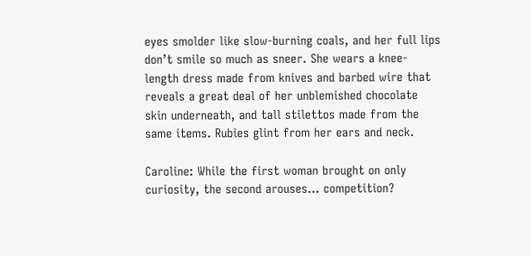eyes smolder like slow-burning coals, and her full lips don’t smile so much as sneer. She wears a knee-length dress made from knives and barbed wire that reveals a great deal of her unblemished chocolate skin underneath, and tall stilettos made from the same items. Rubies glint from her ears and neck.

Caroline: While the first woman brought on only curiosity, the second arouses… competition?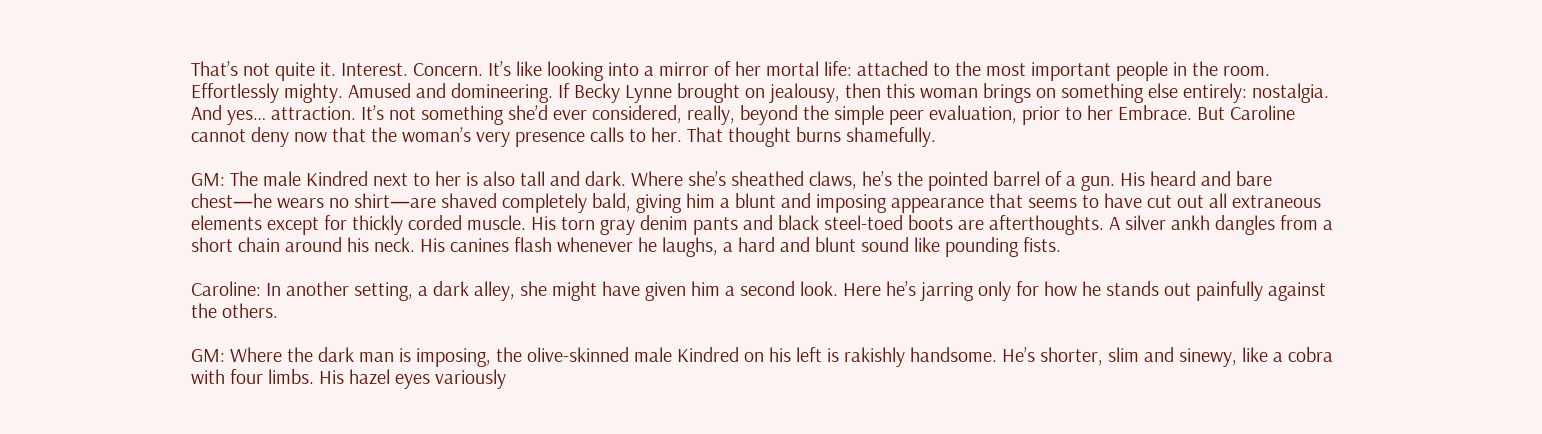That’s not quite it. Interest. Concern. It’s like looking into a mirror of her mortal life: attached to the most important people in the room. Effortlessly mighty. Amused and domineering. If Becky Lynne brought on jealousy, then this woman brings on something else entirely: nostalgia. And yes… attraction. It’s not something she’d ever considered, really, beyond the simple peer evaluation, prior to her Embrace. But Caroline cannot deny now that the woman’s very presence calls to her. That thought burns shamefully.

GM: The male Kindred next to her is also tall and dark. Where she’s sheathed claws, he’s the pointed barrel of a gun. His heard and bare chest—he wears no shirt—are shaved completely bald, giving him a blunt and imposing appearance that seems to have cut out all extraneous elements except for thickly corded muscle. His torn gray denim pants and black steel-toed boots are afterthoughts. A silver ankh dangles from a short chain around his neck. His canines flash whenever he laughs, a hard and blunt sound like pounding fists.

Caroline: In another setting, a dark alley, she might have given him a second look. Here he’s jarring only for how he stands out painfully against the others.

GM: Where the dark man is imposing, the olive-skinned male Kindred on his left is rakishly handsome. He’s shorter, slim and sinewy, like a cobra with four limbs. His hazel eyes variously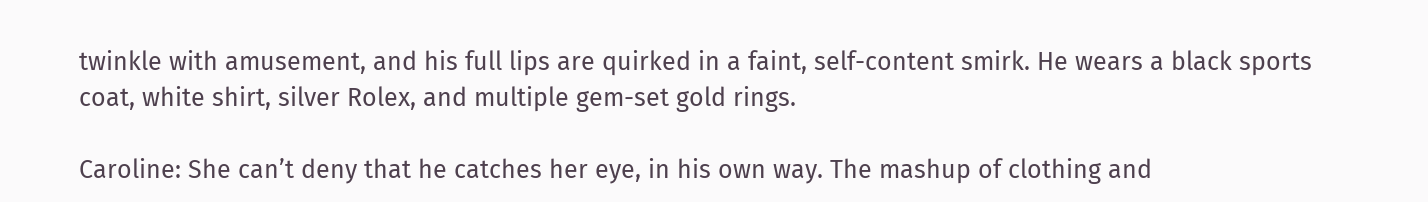twinkle with amusement, and his full lips are quirked in a faint, self-content smirk. He wears a black sports coat, white shirt, silver Rolex, and multiple gem-set gold rings.

Caroline: She can’t deny that he catches her eye, in his own way. The mashup of clothing and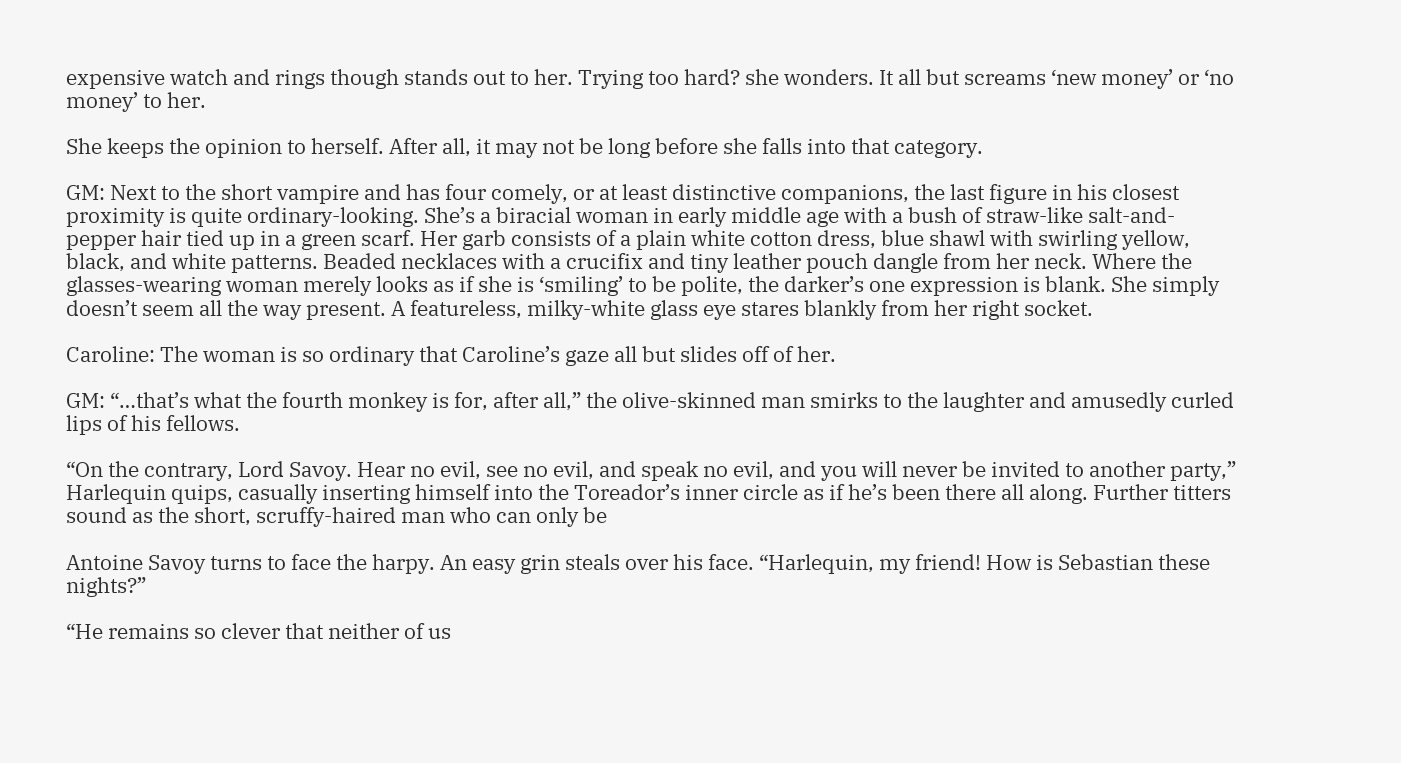expensive watch and rings though stands out to her. Trying too hard? she wonders. It all but screams ‘new money’ or ‘no money’ to her.

She keeps the opinion to herself. After all, it may not be long before she falls into that category.

GM: Next to the short vampire and has four comely, or at least distinctive companions, the last figure in his closest proximity is quite ordinary-looking. She’s a biracial woman in early middle age with a bush of straw-like salt-and-pepper hair tied up in a green scarf. Her garb consists of a plain white cotton dress, blue shawl with swirling yellow, black, and white patterns. Beaded necklaces with a crucifix and tiny leather pouch dangle from her neck. Where the glasses-wearing woman merely looks as if she is ‘smiling’ to be polite, the darker’s one expression is blank. She simply doesn’t seem all the way present. A featureless, milky-white glass eye stares blankly from her right socket.

Caroline: The woman is so ordinary that Caroline’s gaze all but slides off of her.

GM: “…that’s what the fourth monkey is for, after all,” the olive-skinned man smirks to the laughter and amusedly curled lips of his fellows.

“On the contrary, Lord Savoy. Hear no evil, see no evil, and speak no evil, and you will never be invited to another party,” Harlequin quips, casually inserting himself into the Toreador’s inner circle as if he’s been there all along. Further titters sound as the short, scruffy-haired man who can only be

Antoine Savoy turns to face the harpy. An easy grin steals over his face. “Harlequin, my friend! How is Sebastian these nights?”

“He remains so clever that neither of us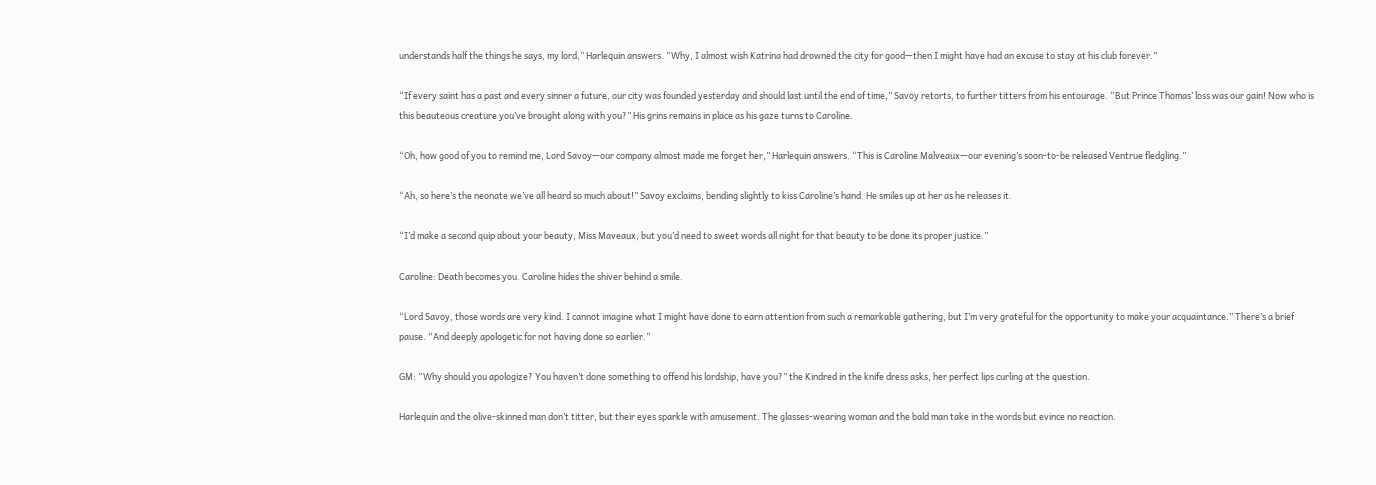understands half the things he says, my lord,” Harlequin answers. “Why, I almost wish Katrina had drowned the city for good—then I might have had an excuse to stay at his club forever.”

“If every saint has a past and every sinner a future, our city was founded yesterday and should last until the end of time,” Savoy retorts, to further titters from his entourage. “But Prince Thomas’ loss was our gain! Now who is this beauteous creature you’ve brought along with you?” His grins remains in place as his gaze turns to Caroline.

“Oh, how good of you to remind me, Lord Savoy—our company almost made me forget her,” Harlequin answers. “This is Caroline Malveaux—our evening’s soon-to-be released Ventrue fledgling.”

“Ah, so here’s the neonate we’ve all heard so much about!” Savoy exclaims, bending slightly to kiss Caroline’s hand. He smiles up at her as he releases it.

“I’d make a second quip about your beauty, Miss Maveaux, but you’d need to sweet words all night for that beauty to be done its proper justice.”

Caroline: Death becomes you. Caroline hides the shiver behind a smile.

“Lord Savoy, those words are very kind. I cannot imagine what I might have done to earn attention from such a remarkable gathering, but I’m very grateful for the opportunity to make your acquaintance.” There’s a brief pause. “And deeply apologetic for not having done so earlier.”

GM: “Why should you apologize? You haven’t done something to offend his lordship, have you?” the Kindred in the knife dress asks, her perfect lips curling at the question.

Harlequin and the olive-skinned man don’t titter, but their eyes sparkle with amusement. The glasses-wearing woman and the bald man take in the words but evince no reaction.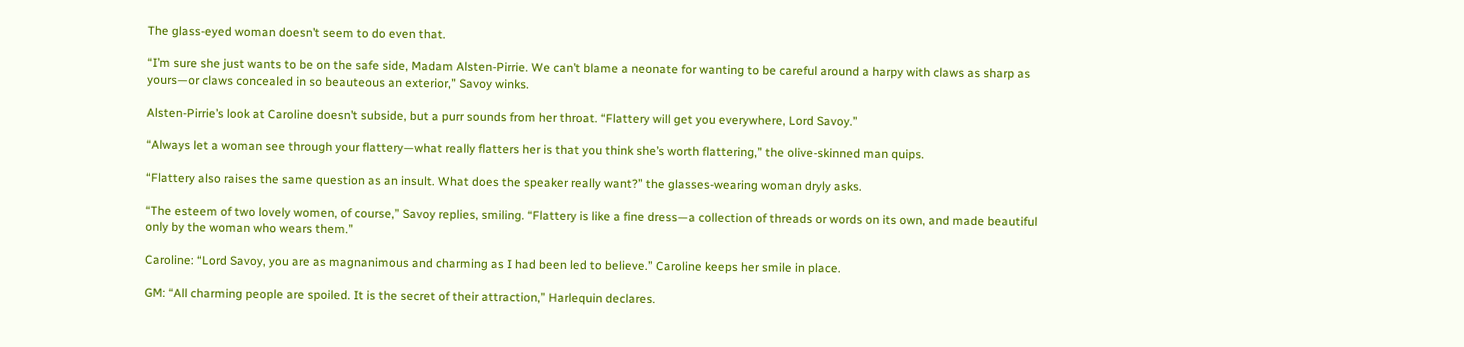The glass-eyed woman doesn’t seem to do even that.

“I’m sure she just wants to be on the safe side, Madam Alsten-Pirrie. We can’t blame a neonate for wanting to be careful around a harpy with claws as sharp as yours—or claws concealed in so beauteous an exterior,” Savoy winks.

Alsten-Pirrie’s look at Caroline doesn’t subside, but a purr sounds from her throat. “Flattery will get you everywhere, Lord Savoy.”

“Always let a woman see through your flattery—what really flatters her is that you think she’s worth flattering,” the olive-skinned man quips.

“Flattery also raises the same question as an insult. What does the speaker really want?” the glasses-wearing woman dryly asks.

“The esteem of two lovely women, of course,” Savoy replies, smiling. “Flattery is like a fine dress—a collection of threads or words on its own, and made beautiful only by the woman who wears them.”

Caroline: “Lord Savoy, you are as magnanimous and charming as I had been led to believe.” Caroline keeps her smile in place.

GM: “All charming people are spoiled. It is the secret of their attraction,” Harlequin declares.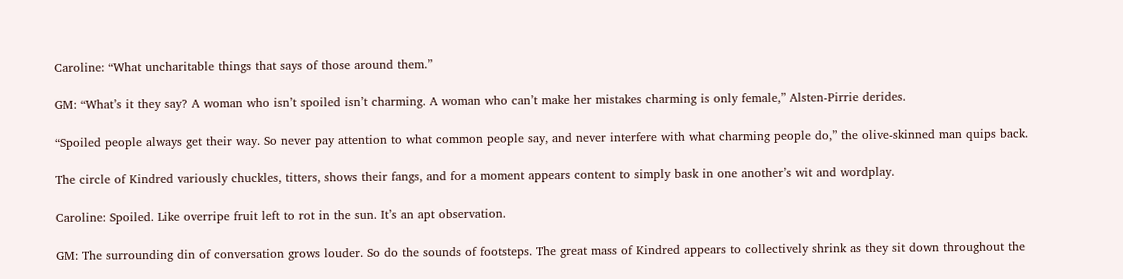Caroline: “What uncharitable things that says of those around them.”

GM: “What’s it they say? A woman who isn’t spoiled isn’t charming. A woman who can’t make her mistakes charming is only female,” Alsten-Pirrie derides.

“Spoiled people always get their way. So never pay attention to what common people say, and never interfere with what charming people do,” the olive-skinned man quips back.

The circle of Kindred variously chuckles, titters, shows their fangs, and for a moment appears content to simply bask in one another’s wit and wordplay.

Caroline: Spoiled. Like overripe fruit left to rot in the sun. It’s an apt observation.

GM: The surrounding din of conversation grows louder. So do the sounds of footsteps. The great mass of Kindred appears to collectively shrink as they sit down throughout the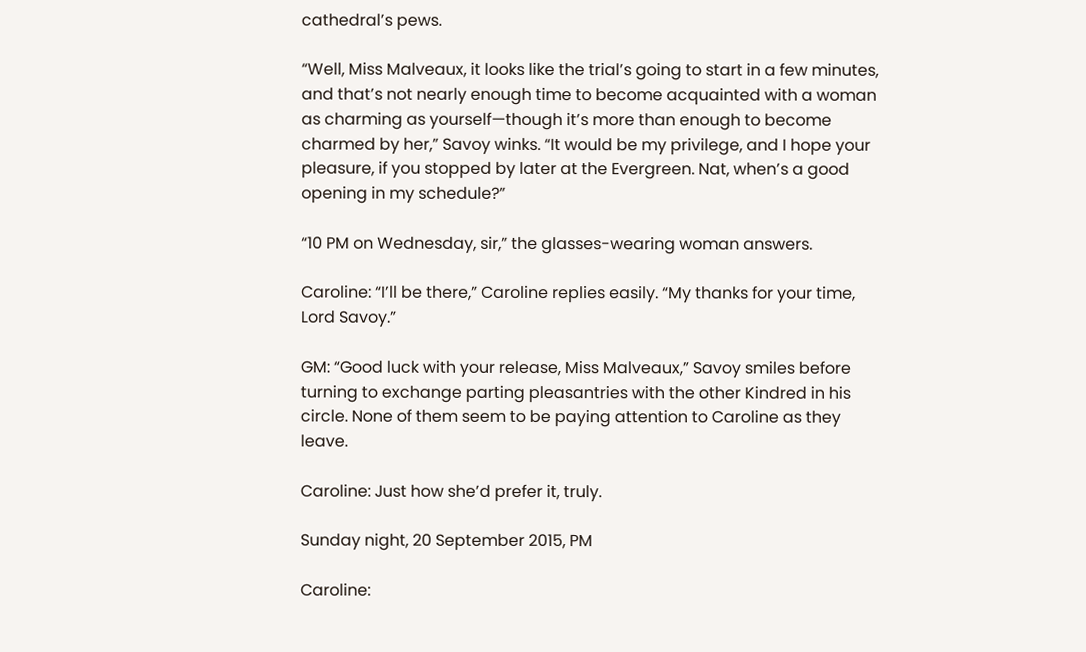cathedral’s pews.

“Well, Miss Malveaux, it looks like the trial’s going to start in a few minutes, and that’s not nearly enough time to become acquainted with a woman as charming as yourself—though it’s more than enough to become charmed by her,” Savoy winks. “It would be my privilege, and I hope your pleasure, if you stopped by later at the Evergreen. Nat, when’s a good opening in my schedule?”

“10 PM on Wednesday, sir,” the glasses-wearing woman answers.

Caroline: “I’ll be there,” Caroline replies easily. “My thanks for your time, Lord Savoy.”

GM: “Good luck with your release, Miss Malveaux,” Savoy smiles before turning to exchange parting pleasantries with the other Kindred in his circle. None of them seem to be paying attention to Caroline as they leave.

Caroline: Just how she’d prefer it, truly.

Sunday night, 20 September 2015, PM

Caroline: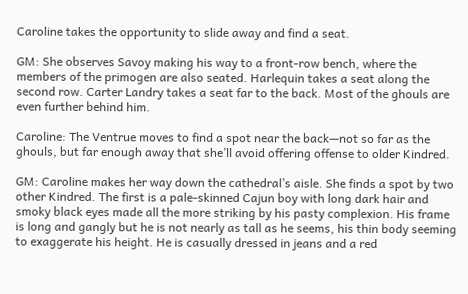Caroline takes the opportunity to slide away and find a seat.

GM: She observes Savoy making his way to a front-row bench, where the members of the primogen are also seated. Harlequin takes a seat along the second row. Carter Landry takes a seat far to the back. Most of the ghouls are even further behind him.

Caroline: The Ventrue moves to find a spot near the back—not so far as the ghouls, but far enough away that she’ll avoid offering offense to older Kindred.

GM: Caroline makes her way down the cathedral’s aisle. She finds a spot by two other Kindred. The first is a pale-skinned Cajun boy with long dark hair and smoky black eyes made all the more striking by his pasty complexion. His frame is long and gangly but he is not nearly as tall as he seems, his thin body seeming to exaggerate his height. He is casually dressed in jeans and a red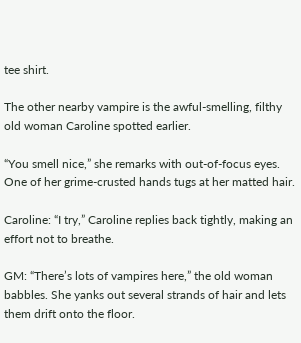tee shirt.

The other nearby vampire is the awful-smelling, filthy old woman Caroline spotted earlier.

“You smell nice,” she remarks with out-of-focus eyes. One of her grime-crusted hands tugs at her matted hair.

Caroline: “I try,” Caroline replies back tightly, making an effort not to breathe.

GM: “There’s lots of vampires here,” the old woman babbles. She yanks out several strands of hair and lets them drift onto the floor.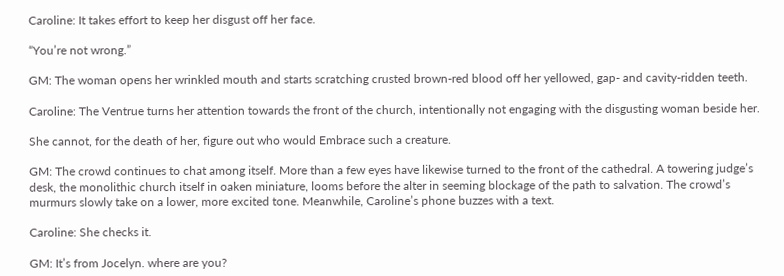Caroline: It takes effort to keep her disgust off her face.

“You’re not wrong.”

GM: The woman opens her wrinkled mouth and starts scratching crusted brown-red blood off her yellowed, gap- and cavity-ridden teeth.

Caroline: The Ventrue turns her attention towards the front of the church, intentionally not engaging with the disgusting woman beside her.

She cannot, for the death of her, figure out who would Embrace such a creature.

GM: The crowd continues to chat among itself. More than a few eyes have likewise turned to the front of the cathedral. A towering judge’s desk, the monolithic church itself in oaken miniature, looms before the alter in seeming blockage of the path to salvation. The crowd’s murmurs slowly take on a lower, more excited tone. Meanwhile, Caroline’s phone buzzes with a text.

Caroline: She checks it.

GM: It’s from Jocelyn. where are you?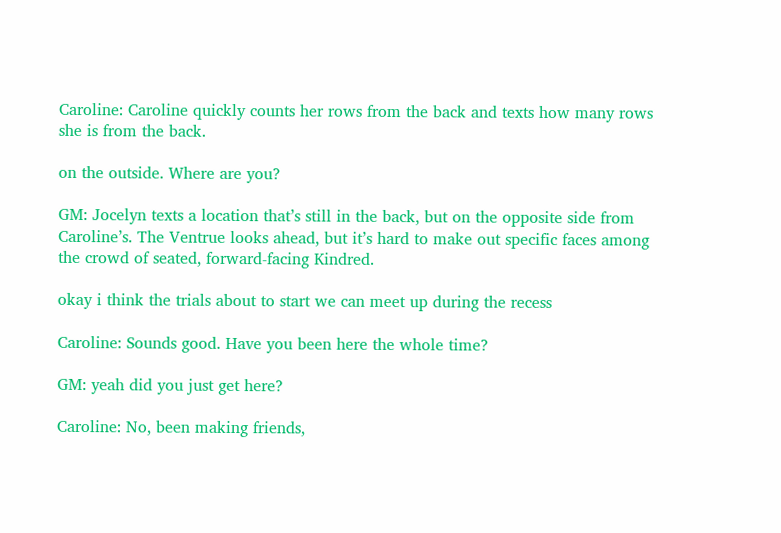Caroline: Caroline quickly counts her rows from the back and texts how many rows she is from the back.

on the outside. Where are you?

GM: Jocelyn texts a location that’s still in the back, but on the opposite side from Caroline’s. The Ventrue looks ahead, but it’s hard to make out specific faces among the crowd of seated, forward-facing Kindred.

okay i think the trials about to start we can meet up during the recess

Caroline: Sounds good. Have you been here the whole time?

GM: yeah did you just get here?

Caroline: No, been making friends,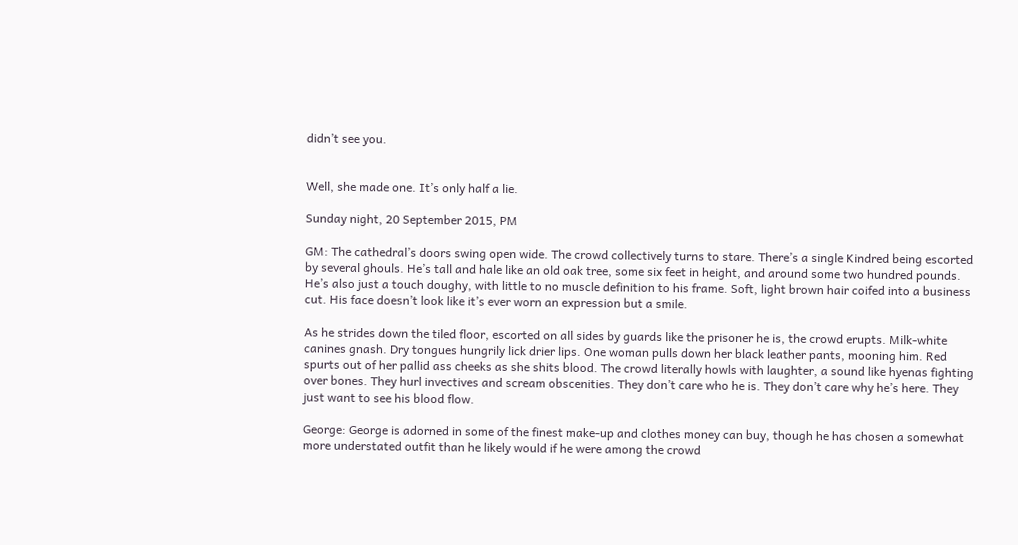didn’t see you.


Well, she made one. It’s only half a lie.

Sunday night, 20 September 2015, PM

GM: The cathedral’s doors swing open wide. The crowd collectively turns to stare. There’s a single Kindred being escorted by several ghouls. He’s tall and hale like an old oak tree, some six feet in height, and around some two hundred pounds. He’s also just a touch doughy, with little to no muscle definition to his frame. Soft, light brown hair coifed into a business cut. His face doesn’t look like it’s ever worn an expression but a smile.

As he strides down the tiled floor, escorted on all sides by guards like the prisoner he is, the crowd erupts. Milk-white canines gnash. Dry tongues hungrily lick drier lips. One woman pulls down her black leather pants, mooning him. Red spurts out of her pallid ass cheeks as she shits blood. The crowd literally howls with laughter, a sound like hyenas fighting over bones. They hurl invectives and scream obscenities. They don’t care who he is. They don’t care why he’s here. They just want to see his blood flow.

George: George is adorned in some of the finest make-up and clothes money can buy, though he has chosen a somewhat more understated outfit than he likely would if he were among the crowd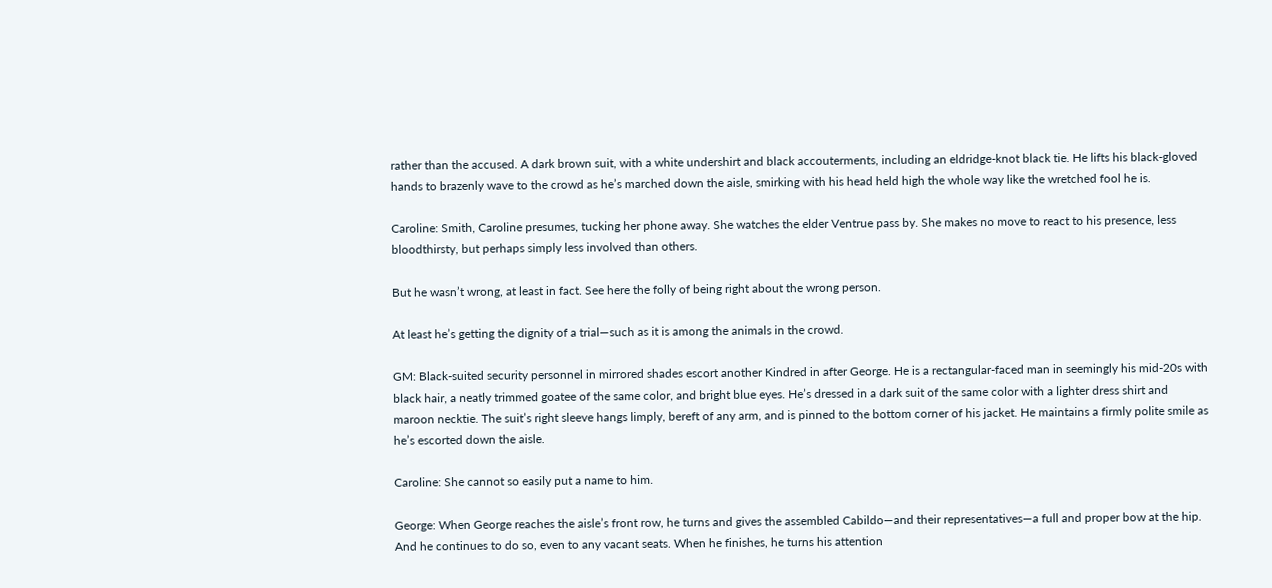rather than the accused. A dark brown suit, with a white undershirt and black accouterments, including an eldridge-knot black tie. He lifts his black-gloved hands to brazenly wave to the crowd as he’s marched down the aisle, smirking with his head held high the whole way like the wretched fool he is.

Caroline: Smith, Caroline presumes, tucking her phone away. She watches the elder Ventrue pass by. She makes no move to react to his presence, less bloodthirsty, but perhaps simply less involved than others.

But he wasn’t wrong, at least in fact. See here the folly of being right about the wrong person.

At least he’s getting the dignity of a trial—such as it is among the animals in the crowd.

GM: Black-suited security personnel in mirrored shades escort another Kindred in after George. He is a rectangular-faced man in seemingly his mid-20s with black hair, a neatly trimmed goatee of the same color, and bright blue eyes. He’s dressed in a dark suit of the same color with a lighter dress shirt and maroon necktie. The suit’s right sleeve hangs limply, bereft of any arm, and is pinned to the bottom corner of his jacket. He maintains a firmly polite smile as he’s escorted down the aisle.

Caroline: She cannot so easily put a name to him.

George: When George reaches the aisle’s front row, he turns and gives the assembled Cabildo—and their representatives—a full and proper bow at the hip. And he continues to do so, even to any vacant seats. When he finishes, he turns his attention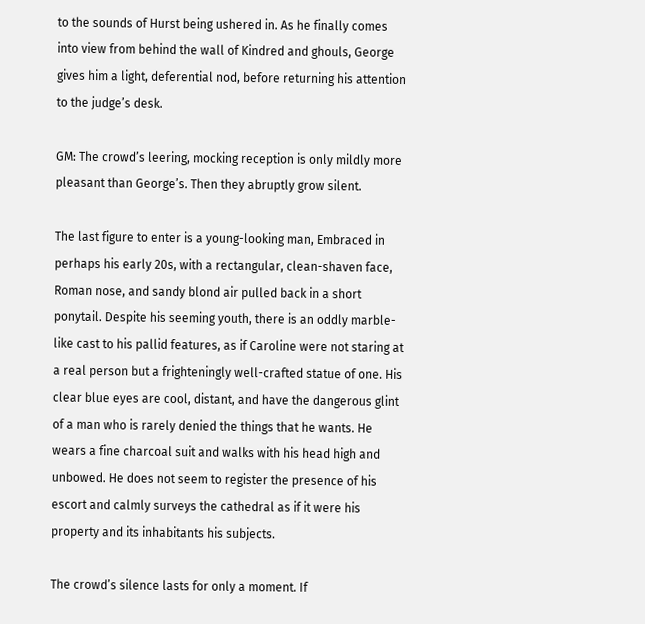to the sounds of Hurst being ushered in. As he finally comes into view from behind the wall of Kindred and ghouls, George gives him a light, deferential nod, before returning his attention to the judge’s desk.

GM: The crowd’s leering, mocking reception is only mildly more pleasant than George’s. Then they abruptly grow silent.

The last figure to enter is a young-looking man, Embraced in perhaps his early 20s, with a rectangular, clean-shaven face, Roman nose, and sandy blond air pulled back in a short ponytail. Despite his seeming youth, there is an oddly marble-like cast to his pallid features, as if Caroline were not staring at a real person but a frighteningly well-crafted statue of one. His clear blue eyes are cool, distant, and have the dangerous glint of a man who is rarely denied the things that he wants. He wears a fine charcoal suit and walks with his head high and unbowed. He does not seem to register the presence of his escort and calmly surveys the cathedral as if it were his property and its inhabitants his subjects.

The crowd’s silence lasts for only a moment. If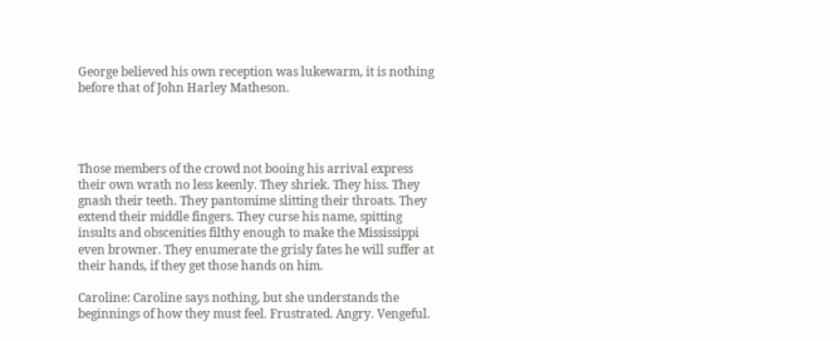George believed his own reception was lukewarm, it is nothing before that of John Harley Matheson.




Those members of the crowd not booing his arrival express their own wrath no less keenly. They shriek. They hiss. They gnash their teeth. They pantomime slitting their throats. They extend their middle fingers. They curse his name, spitting insults and obscenities filthy enough to make the Mississippi even browner. They enumerate the grisly fates he will suffer at their hands, if they get those hands on him.

Caroline: Caroline says nothing, but she understands the beginnings of how they must feel. Frustrated. Angry. Vengeful.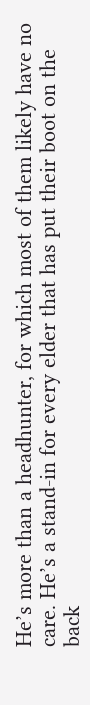He’s more than a headhunter, for which most of them likely have no care. He’s a stand-in for every elder that has put their boot on the back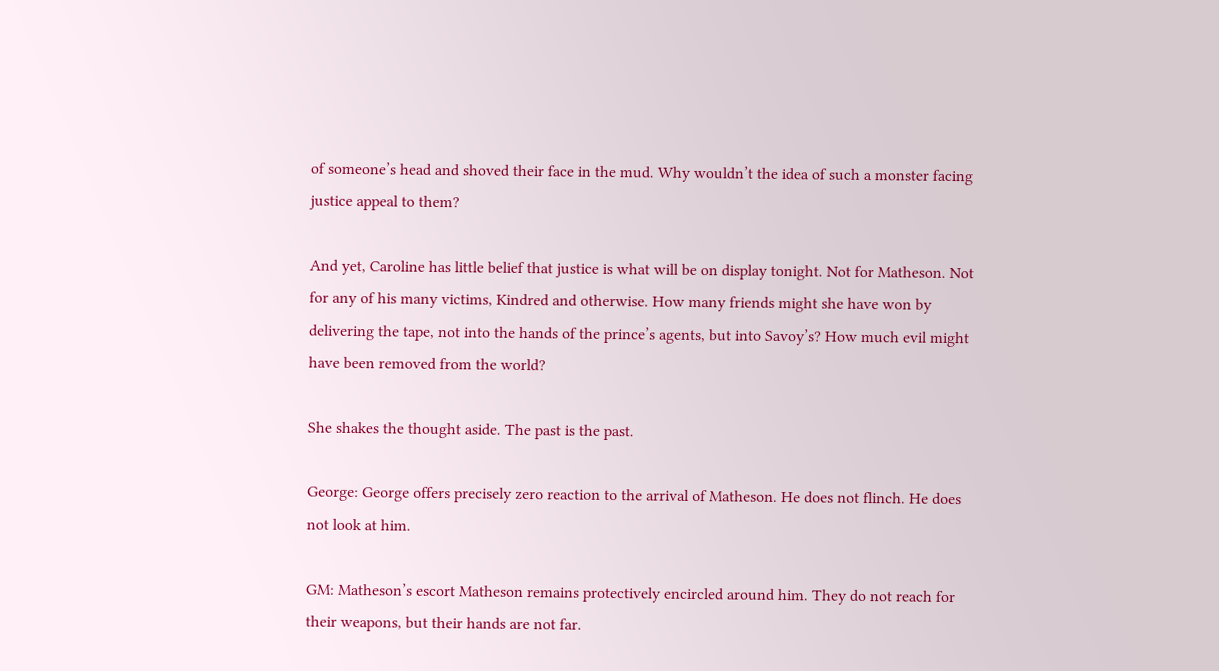of someone’s head and shoved their face in the mud. Why wouldn’t the idea of such a monster facing justice appeal to them?

And yet, Caroline has little belief that justice is what will be on display tonight. Not for Matheson. Not for any of his many victims, Kindred and otherwise. How many friends might she have won by delivering the tape, not into the hands of the prince’s agents, but into Savoy’s? How much evil might have been removed from the world?

She shakes the thought aside. The past is the past.

George: George offers precisely zero reaction to the arrival of Matheson. He does not flinch. He does not look at him.

GM: Matheson’s escort Matheson remains protectively encircled around him. They do not reach for their weapons, but their hands are not far.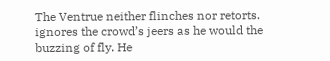The Ventrue neither flinches nor retorts. ignores the crowd’s jeers as he would the buzzing of fly. He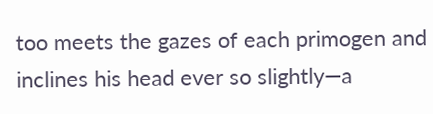too meets the gazes of each primogen and inclines his head ever so slightly—a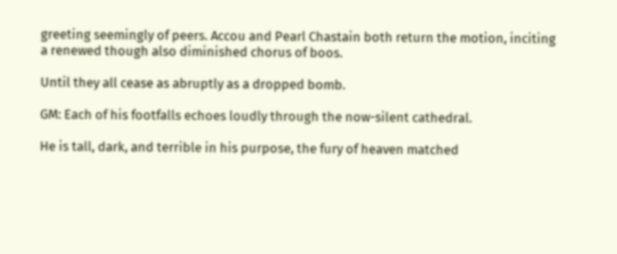greeting seemingly of peers. Accou and Pearl Chastain both return the motion, inciting a renewed though also diminished chorus of boos.

Until they all cease as abruptly as a dropped bomb.

GM: Each of his footfalls echoes loudly through the now-silent cathedral.

He is tall, dark, and terrible in his purpose, the fury of heaven matched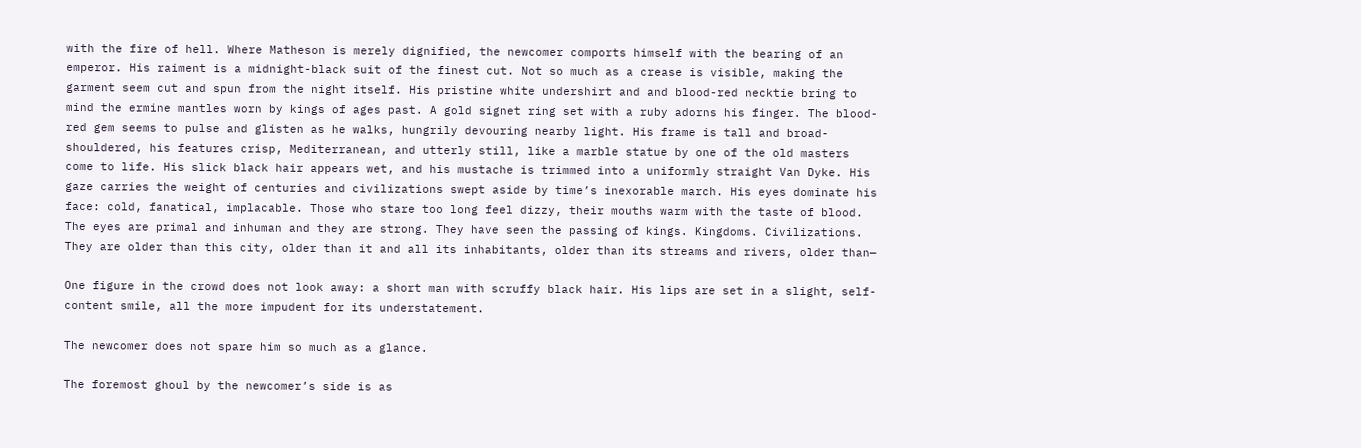with the fire of hell. Where Matheson is merely dignified, the newcomer comports himself with the bearing of an emperor. His raiment is a midnight-black suit of the finest cut. Not so much as a crease is visible, making the garment seem cut and spun from the night itself. His pristine white undershirt and and blood-red necktie bring to mind the ermine mantles worn by kings of ages past. A gold signet ring set with a ruby adorns his finger. The blood-red gem seems to pulse and glisten as he walks, hungrily devouring nearby light. His frame is tall and broad-shouldered, his features crisp, Mediterranean, and utterly still, like a marble statue by one of the old masters come to life. His slick black hair appears wet, and his mustache is trimmed into a uniformly straight Van Dyke. His gaze carries the weight of centuries and civilizations swept aside by time’s inexorable march. His eyes dominate his face: cold, fanatical, implacable. Those who stare too long feel dizzy, their mouths warm with the taste of blood. The eyes are primal and inhuman and they are strong. They have seen the passing of kings. Kingdoms. Civilizations. They are older than this city, older than it and all its inhabitants, older than its streams and rivers, older than—

One figure in the crowd does not look away: a short man with scruffy black hair. His lips are set in a slight, self-content smile, all the more impudent for its understatement.

The newcomer does not spare him so much as a glance.

The foremost ghoul by the newcomer’s side is as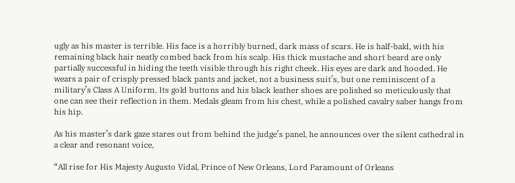ugly as his master is terrible. His face is a horribly burned, dark mass of scars. He is half-bald, with his remaining black hair neatly combed back from his scalp. His thick mustache and short beard are only partially successful in hiding the teeth visible through his right cheek. His eyes are dark and hooded. He wears a pair of crisply pressed black pants and jacket, not a business suit’s, but one reminiscent of a military’s Class A Uniform. Its gold buttons and his black leather shoes are polished so meticulously that one can see their reflection in them. Medals gleam from his chest, while a polished cavalry saber hangs from his hip.

As his master’s dark gaze stares out from behind the judge’s panel, he announces over the silent cathedral in a clear and resonant voice,

“All rise for His Majesty Augusto Vidal, Prince of New Orleans, Lord Paramount of Orleans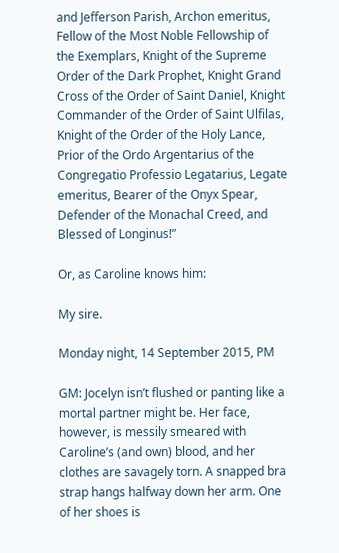and Jefferson Parish, Archon emeritus, Fellow of the Most Noble Fellowship of the Exemplars, Knight of the Supreme Order of the Dark Prophet, Knight Grand Cross of the Order of Saint Daniel, Knight Commander of the Order of Saint Ulfilas, Knight of the Order of the Holy Lance, Prior of the Ordo Argentarius of the Congregatio Professio Legatarius, Legate emeritus, Bearer of the Onyx Spear, Defender of the Monachal Creed, and Blessed of Longinus!”

Or, as Caroline knows him:

My sire.

Monday night, 14 September 2015, PM

GM: Jocelyn isn’t flushed or panting like a mortal partner might be. Her face, however, is messily smeared with Caroline’s (and own) blood, and her clothes are savagely torn. A snapped bra strap hangs halfway down her arm. One of her shoes is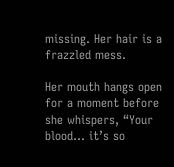missing. Her hair is a frazzled mess.

Her mouth hangs open for a moment before she whispers, “Your blood… it’s so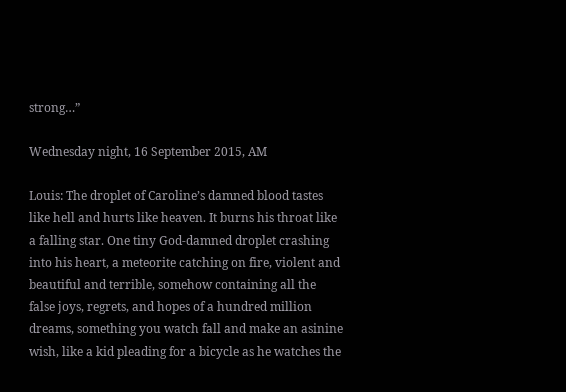strong…”

Wednesday night, 16 September 2015, AM

Louis: The droplet of Caroline’s damned blood tastes like hell and hurts like heaven. It burns his throat like a falling star. One tiny God-damned droplet crashing into his heart, a meteorite catching on fire, violent and beautiful and terrible, somehow containing all the false joys, regrets, and hopes of a hundred million dreams, something you watch fall and make an asinine wish, like a kid pleading for a bicycle as he watches the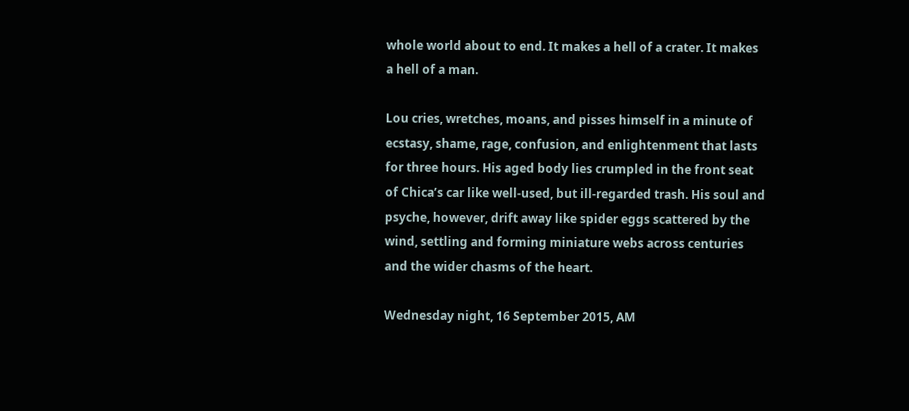whole world about to end. It makes a hell of a crater. It makes a hell of a man.

Lou cries, wretches, moans, and pisses himself in a minute of ecstasy, shame, rage, confusion, and enlightenment that lasts for three hours. His aged body lies crumpled in the front seat of Chica’s car like well-used, but ill-regarded trash. His soul and psyche, however, drift away like spider eggs scattered by the wind, settling and forming miniature webs across centuries and the wider chasms of the heart.

Wednesday night, 16 September 2015, AM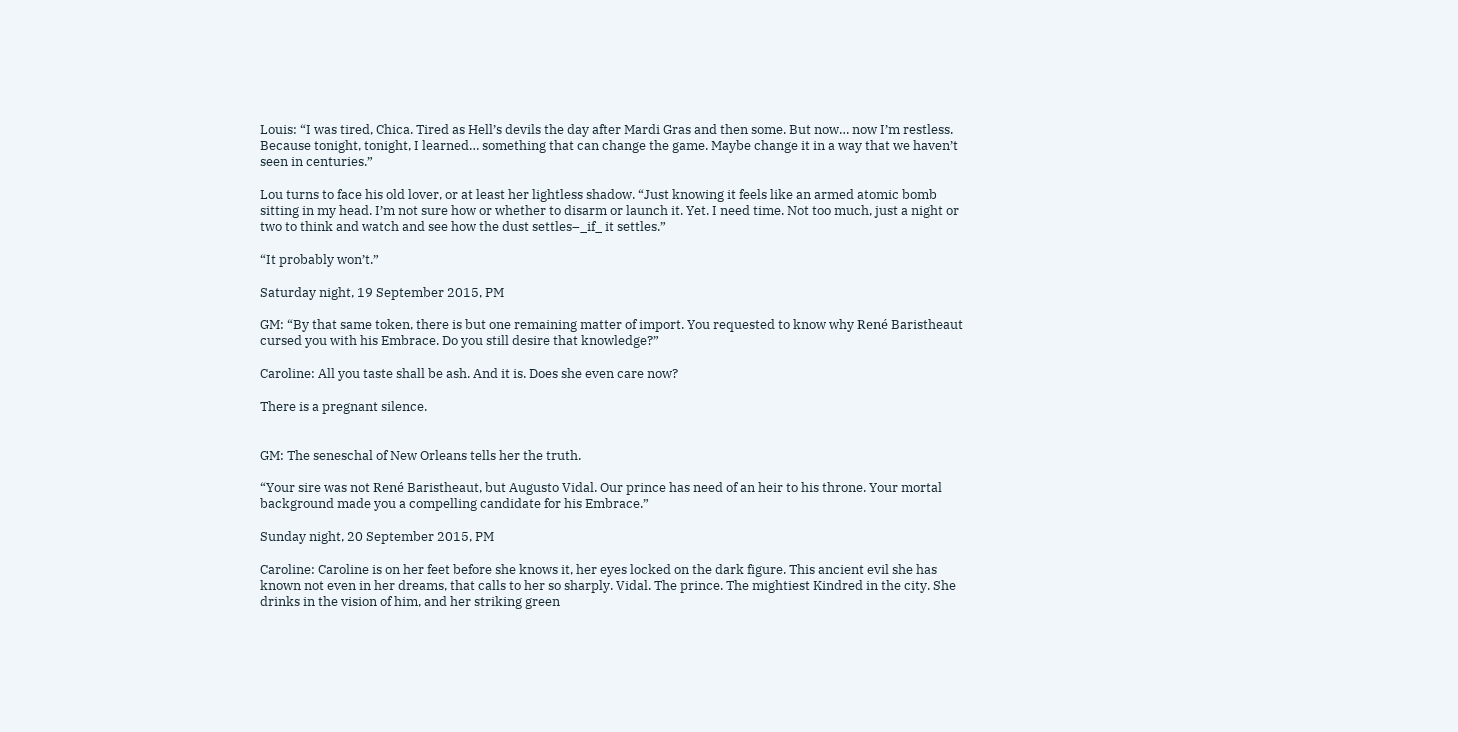Louis: “I was tired, Chica. Tired as Hell’s devils the day after Mardi Gras and then some. But now… now I’m restless. Because tonight, tonight, I learned… something that can change the game. Maybe change it in a way that we haven’t seen in centuries.”

Lou turns to face his old lover, or at least her lightless shadow. “Just knowing it feels like an armed atomic bomb sitting in my head. I’m not sure how or whether to disarm or launch it. Yet. I need time. Not too much, just a night or two to think and watch and see how the dust settles–_if_ it settles.”

“It probably won’t.”

Saturday night, 19 September 2015, PM

GM: “By that same token, there is but one remaining matter of import. You requested to know why René Baristheaut cursed you with his Embrace. Do you still desire that knowledge?”

Caroline: All you taste shall be ash. And it is. Does she even care now?

There is a pregnant silence.


GM: The seneschal of New Orleans tells her the truth.

“Your sire was not René Baristheaut, but Augusto Vidal. Our prince has need of an heir to his throne. Your mortal background made you a compelling candidate for his Embrace.”

Sunday night, 20 September 2015, PM

Caroline: Caroline is on her feet before she knows it, her eyes locked on the dark figure. This ancient evil she has known not even in her dreams, that calls to her so sharply. Vidal. The prince. The mightiest Kindred in the city. She drinks in the vision of him, and her striking green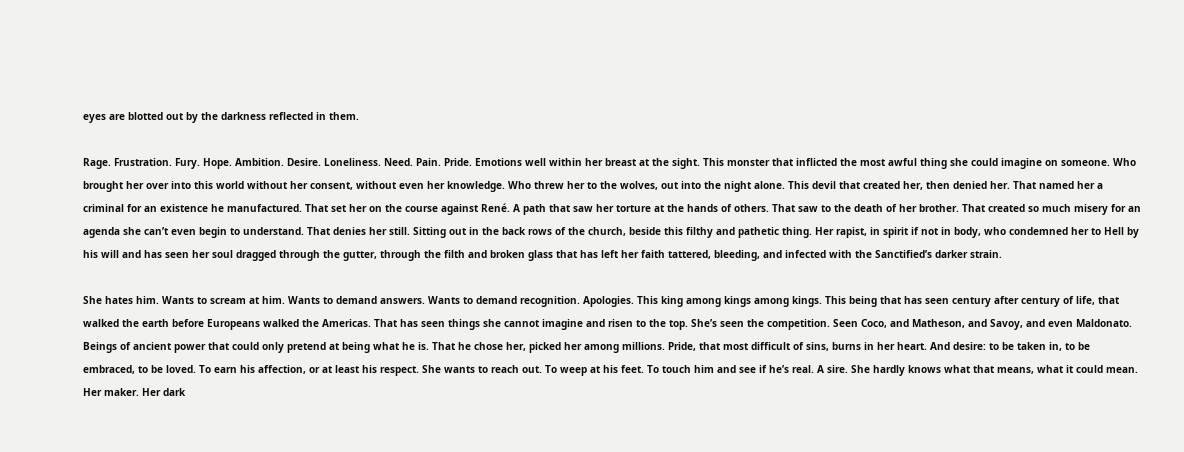eyes are blotted out by the darkness reflected in them.

Rage. Frustration. Fury. Hope. Ambition. Desire. Loneliness. Need. Pain. Pride. Emotions well within her breast at the sight. This monster that inflicted the most awful thing she could imagine on someone. Who brought her over into this world without her consent, without even her knowledge. Who threw her to the wolves, out into the night alone. This devil that created her, then denied her. That named her a criminal for an existence he manufactured. That set her on the course against René. A path that saw her torture at the hands of others. That saw to the death of her brother. That created so much misery for an agenda she can’t even begin to understand. That denies her still. Sitting out in the back rows of the church, beside this filthy and pathetic thing. Her rapist, in spirit if not in body, who condemned her to Hell by his will and has seen her soul dragged through the gutter, through the filth and broken glass that has left her faith tattered, bleeding, and infected with the Sanctified’s darker strain.

She hates him. Wants to scream at him. Wants to demand answers. Wants to demand recognition. Apologies. This king among kings among kings. This being that has seen century after century of life, that walked the earth before Europeans walked the Americas. That has seen things she cannot imagine and risen to the top. She’s seen the competition. Seen Coco, and Matheson, and Savoy, and even Maldonato. Beings of ancient power that could only pretend at being what he is. That he chose her, picked her among millions. Pride, that most difficult of sins, burns in her heart. And desire: to be taken in, to be embraced, to be loved. To earn his affection, or at least his respect. She wants to reach out. To weep at his feet. To touch him and see if he’s real. A sire. She hardly knows what that means, what it could mean. Her maker. Her dark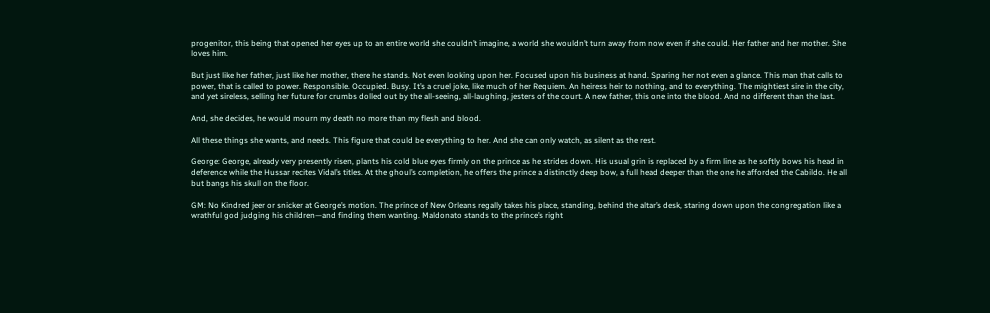progenitor, this being that opened her eyes up to an entire world she couldn’t imagine, a world she wouldn’t turn away from now even if she could. Her father and her mother. She loves him.

But just like her father, just like her mother, there he stands. Not even looking upon her. Focused upon his business at hand. Sparing her not even a glance. This man that calls to power, that is called to power. Responsible. Occupied. Busy. It’s a cruel joke, like much of her Requiem. An heiress heir to nothing, and to everything. The mightiest sire in the city, and yet sireless, selling her future for crumbs dolled out by the all-seeing, all-laughing, jesters of the court. A new father, this one into the blood. And no different than the last.

And, she decides, he would mourn my death no more than my flesh and blood.

All these things she wants, and needs. This figure that could be everything to her. And she can only watch, as silent as the rest.

George: George, already very presently risen, plants his cold blue eyes firmly on the prince as he strides down. His usual grin is replaced by a firm line as he softly bows his head in deference while the Hussar recites Vidal’s titles. At the ghoul’s completion, he offers the prince a distinctly deep bow, a full head deeper than the one he afforded the Cabildo. He all but bangs his skull on the floor.

GM: No Kindred jeer or snicker at George’s motion. The prince of New Orleans regally takes his place, standing, behind the altar’s desk, staring down upon the congregation like a wrathful god judging his children—and finding them wanting. Maldonato stands to the prince’s right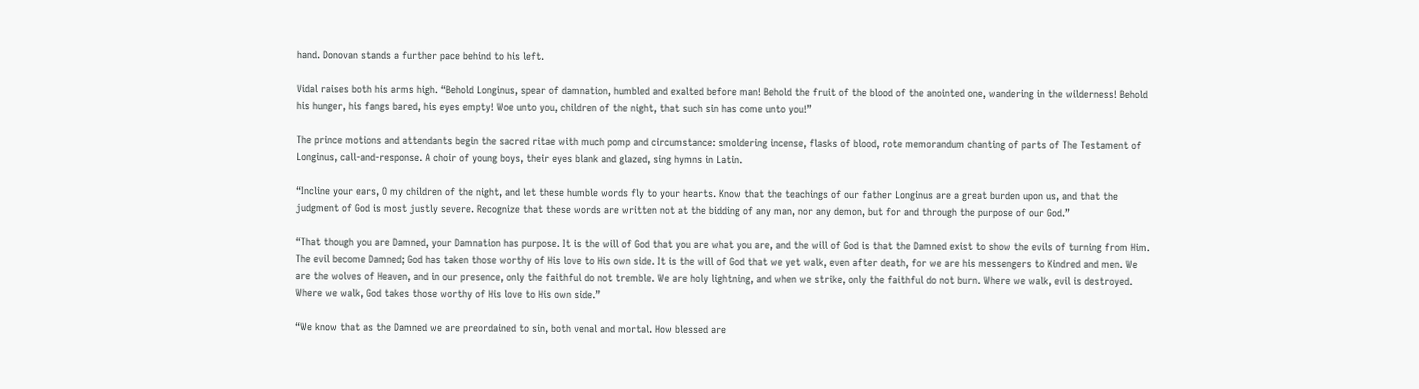hand. Donovan stands a further pace behind to his left.

Vidal raises both his arms high. “Behold Longinus, spear of damnation, humbled and exalted before man! Behold the fruit of the blood of the anointed one, wandering in the wilderness! Behold his hunger, his fangs bared, his eyes empty! Woe unto you, children of the night, that such sin has come unto you!”

The prince motions and attendants begin the sacred ritae with much pomp and circumstance: smoldering incense, flasks of blood, rote memorandum chanting of parts of The Testament of Longinus, call-and-response. A choir of young boys, their eyes blank and glazed, sing hymns in Latin.

“Incline your ears, O my children of the night, and let these humble words fly to your hearts. Know that the teachings of our father Longinus are a great burden upon us, and that the judgment of God is most justly severe. Recognize that these words are written not at the bidding of any man, nor any demon, but for and through the purpose of our God.”

“That though you are Damned, your Damnation has purpose. It is the will of God that you are what you are, and the will of God is that the Damned exist to show the evils of turning from Him. The evil become Damned; God has taken those worthy of His love to His own side. It is the will of God that we yet walk, even after death, for we are his messengers to Kindred and men. We are the wolves of Heaven, and in our presence, only the faithful do not tremble. We are holy lightning, and when we strike, only the faithful do not burn. Where we walk, evil is destroyed. Where we walk, God takes those worthy of His love to His own side.”

“We know that as the Damned we are preordained to sin, both venal and mortal. How blessed are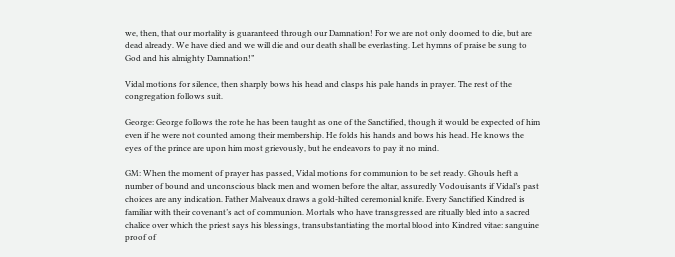we, then, that our mortality is guaranteed through our Damnation! For we are not only doomed to die, but are dead already. We have died and we will die and our death shall be everlasting. Let hymns of praise be sung to God and his almighty Damnation!”

Vidal motions for silence, then sharply bows his head and clasps his pale hands in prayer. The rest of the congregation follows suit.

George: George follows the rote he has been taught as one of the Sanctified, though it would be expected of him even if he were not counted among their membership. He folds his hands and bows his head. He knows the eyes of the prince are upon him most grievously, but he endeavors to pay it no mind.

GM: When the moment of prayer has passed, Vidal motions for communion to be set ready. Ghouls heft a number of bound and unconscious black men and women before the altar, assuredly Vodouisants if Vidal’s past choices are any indication. Father Malveaux draws a gold-hilted ceremonial knife. Every Sanctified Kindred is familiar with their covenant’s act of communion. Mortals who have transgressed are ritually bled into a sacred chalice over which the priest says his blessings, transubstantiating the mortal blood into Kindred vitae: sanguine proof of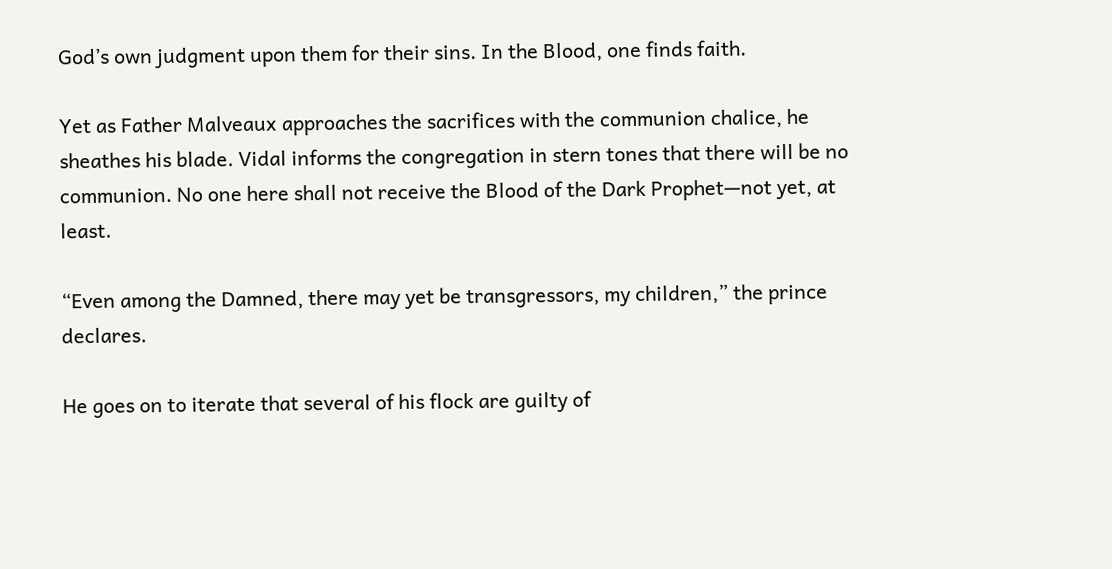God’s own judgment upon them for their sins. In the Blood, one finds faith.

Yet as Father Malveaux approaches the sacrifices with the communion chalice, he sheathes his blade. Vidal informs the congregation in stern tones that there will be no communion. No one here shall not receive the Blood of the Dark Prophet—not yet, at least.

“Even among the Damned, there may yet be transgressors, my children,” the prince declares.

He goes on to iterate that several of his flock are guilty of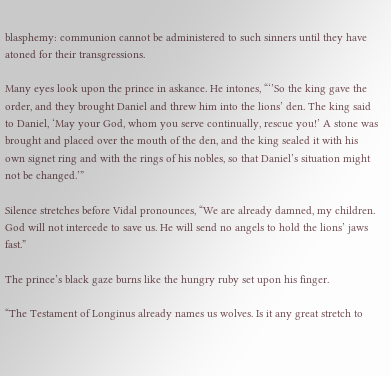blasphemy: communion cannot be administered to such sinners until they have atoned for their transgressions.

Many eyes look upon the prince in askance. He intones, “‘’So the king gave the order, and they brought Daniel and threw him into the lions’ den. The king said to Daniel, ‘May your God, whom you serve continually, rescue you!’ A stone was brought and placed over the mouth of the den, and the king sealed it with his own signet ring and with the rings of his nobles, so that Daniel’s situation might not be changed.’”

Silence stretches before Vidal pronounces, “We are already damned, my children. God will not intercede to save us. He will send no angels to hold the lions’ jaws fast.”

The prince’s black gaze burns like the hungry ruby set upon his finger.

“The Testament of Longinus already names us wolves. Is it any great stretch to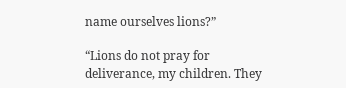name ourselves lions?”

“Lions do not pray for deliverance, my children. They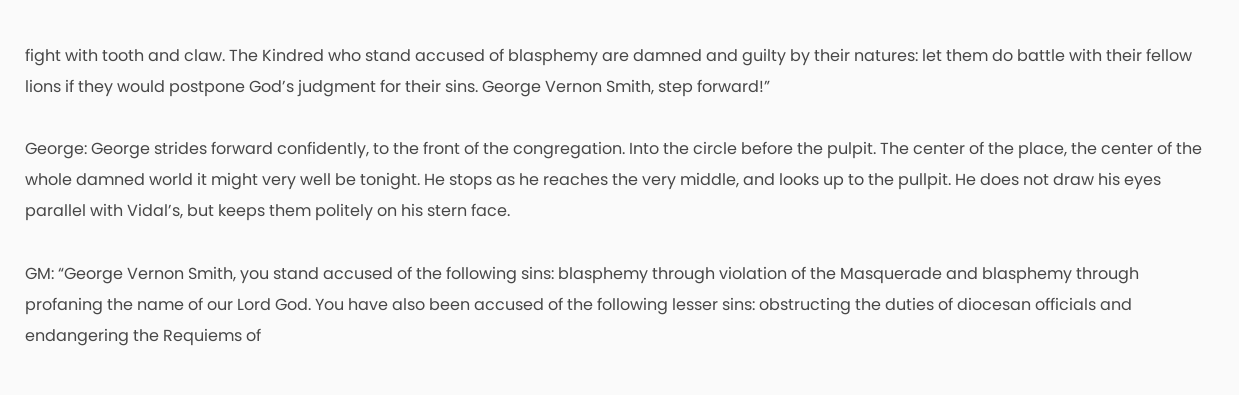fight with tooth and claw. The Kindred who stand accused of blasphemy are damned and guilty by their natures: let them do battle with their fellow lions if they would postpone God’s judgment for their sins. George Vernon Smith, step forward!”

George: George strides forward confidently, to the front of the congregation. Into the circle before the pulpit. The center of the place, the center of the whole damned world it might very well be tonight. He stops as he reaches the very middle, and looks up to the pullpit. He does not draw his eyes parallel with Vidal’s, but keeps them politely on his stern face.

GM: “George Vernon Smith, you stand accused of the following sins: blasphemy through violation of the Masquerade and blasphemy through profaning the name of our Lord God. You have also been accused of the following lesser sins: obstructing the duties of diocesan officials and endangering the Requiems of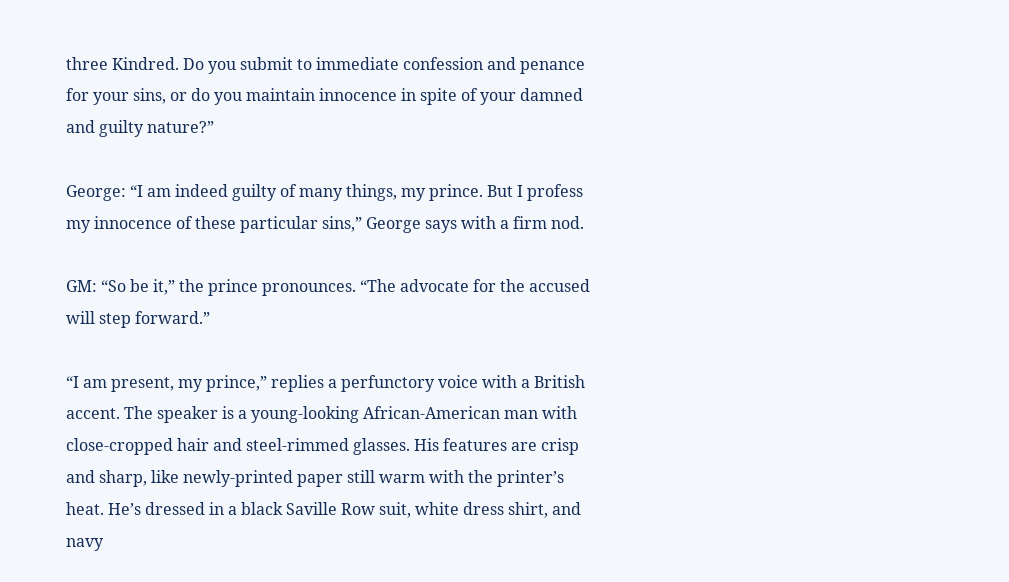three Kindred. Do you submit to immediate confession and penance for your sins, or do you maintain innocence in spite of your damned and guilty nature?”

George: “I am indeed guilty of many things, my prince. But I profess my innocence of these particular sins,” George says with a firm nod.

GM: “So be it,” the prince pronounces. “The advocate for the accused will step forward.”

“I am present, my prince,” replies a perfunctory voice with a British accent. The speaker is a young-looking African-American man with close-cropped hair and steel-rimmed glasses. His features are crisp and sharp, like newly-printed paper still warm with the printer’s heat. He’s dressed in a black Saville Row suit, white dress shirt, and navy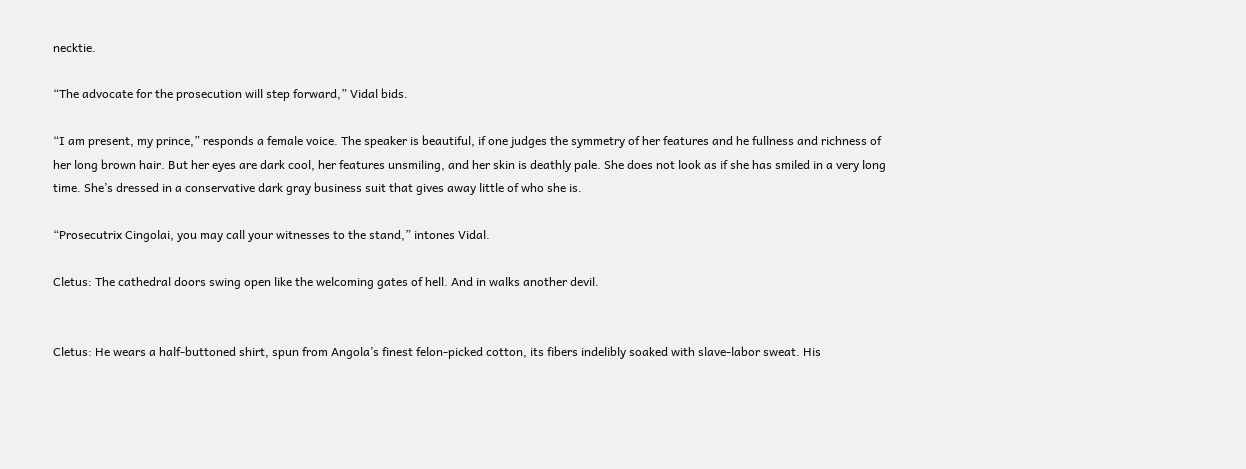necktie.

“The advocate for the prosecution will step forward,” Vidal bids.

“I am present, my prince,” responds a female voice. The speaker is beautiful, if one judges the symmetry of her features and he fullness and richness of her long brown hair. But her eyes are dark cool, her features unsmiling, and her skin is deathly pale. She does not look as if she has smiled in a very long time. She’s dressed in a conservative dark gray business suit that gives away little of who she is.

“Prosecutrix Cingolai, you may call your witnesses to the stand,” intones Vidal.

Cletus: The cathedral doors swing open like the welcoming gates of hell. And in walks another devil.


Cletus: He wears a half-buttoned shirt, spun from Angola’s finest felon-picked cotton, its fibers indelibly soaked with slave-labor sweat. His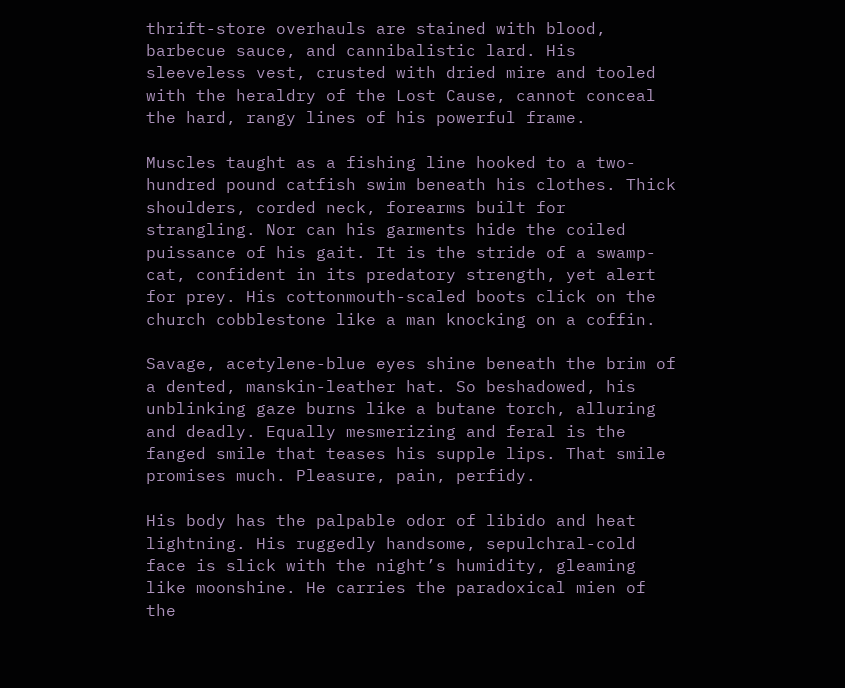thrift-store overhauls are stained with blood, barbecue sauce, and cannibalistic lard. His sleeveless vest, crusted with dried mire and tooled with the heraldry of the Lost Cause, cannot conceal the hard, rangy lines of his powerful frame.

Muscles taught as a fishing line hooked to a two-hundred pound catfish swim beneath his clothes. Thick shoulders, corded neck, forearms built for strangling. Nor can his garments hide the coiled puissance of his gait. It is the stride of a swamp-cat, confident in its predatory strength, yet alert for prey. His cottonmouth-scaled boots click on the church cobblestone like a man knocking on a coffin.

Savage, acetylene-blue eyes shine beneath the brim of a dented, manskin-leather hat. So beshadowed, his unblinking gaze burns like a butane torch, alluring and deadly. Equally mesmerizing and feral is the fanged smile that teases his supple lips. That smile promises much. Pleasure, pain, perfidy.

His body has the palpable odor of libido and heat lightning. His ruggedly handsome, sepulchral-cold face is slick with the night’s humidity, gleaming like moonshine. He carries the paradoxical mien of the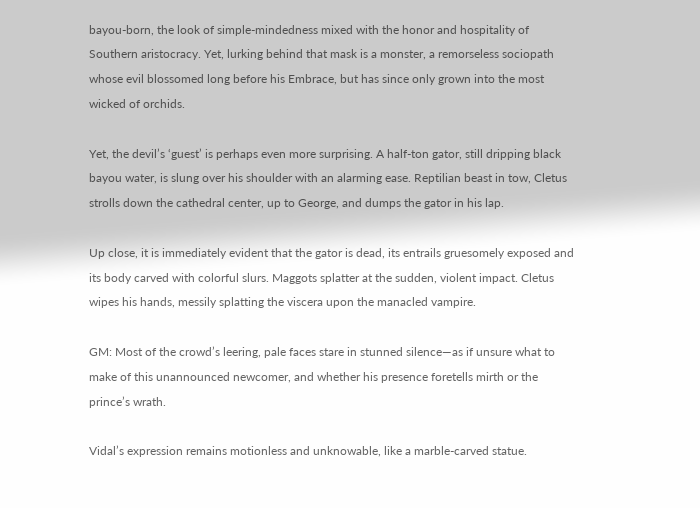bayou-born, the look of simple-mindedness mixed with the honor and hospitality of Southern aristocracy. Yet, lurking behind that mask is a monster, a remorseless sociopath whose evil blossomed long before his Embrace, but has since only grown into the most wicked of orchids.

Yet, the devil’s ‘guest’ is perhaps even more surprising. A half-ton gator, still dripping black bayou water, is slung over his shoulder with an alarming ease. Reptilian beast in tow, Cletus strolls down the cathedral center, up to George, and dumps the gator in his lap.

Up close, it is immediately evident that the gator is dead, its entrails gruesomely exposed and its body carved with colorful slurs. Maggots splatter at the sudden, violent impact. Cletus wipes his hands, messily splatting the viscera upon the manacled vampire.

GM: Most of the crowd’s leering, pale faces stare in stunned silence—as if unsure what to make of this unannounced newcomer, and whether his presence foretells mirth or the prince’s wrath.

Vidal’s expression remains motionless and unknowable, like a marble-carved statue.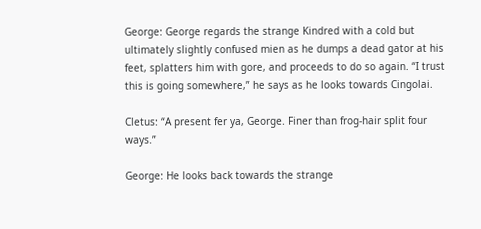George: George regards the strange Kindred with a cold but ultimately slightly confused mien as he dumps a dead gator at his feet, splatters him with gore, and proceeds to do so again. “I trust this is going somewhere,” he says as he looks towards Cingolai.

Cletus: “A present fer ya, George. Finer than frog-hair split four ways.”

George: He looks back towards the strange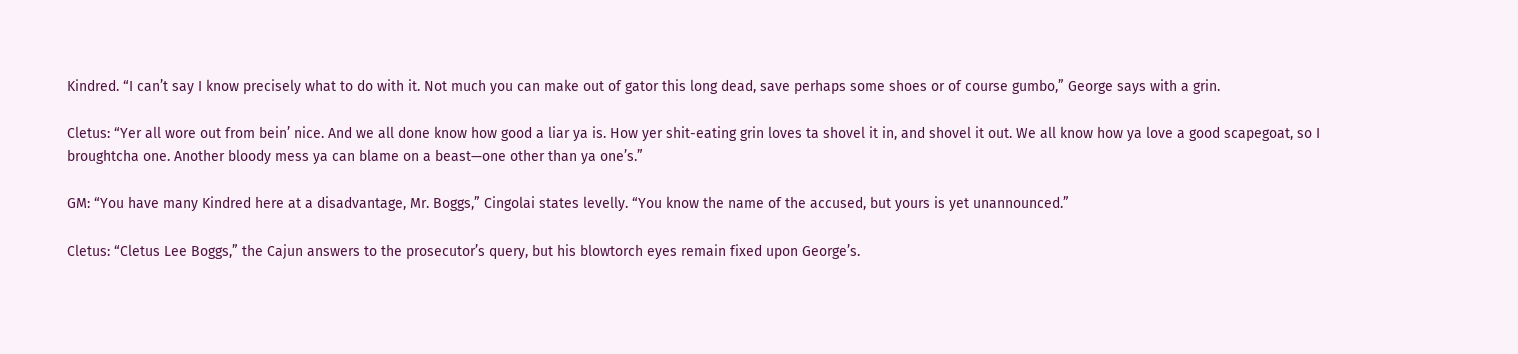Kindred. “I can’t say I know precisely what to do with it. Not much you can make out of gator this long dead, save perhaps some shoes or of course gumbo,” George says with a grin.

Cletus: “Yer all wore out from bein’ nice. And we all done know how good a liar ya is. How yer shit-eating grin loves ta shovel it in, and shovel it out. We all know how ya love a good scapegoat, so I broughtcha one. Another bloody mess ya can blame on a beast—one other than ya one’s.”

GM: “You have many Kindred here at a disadvantage, Mr. Boggs,” Cingolai states levelly. “You know the name of the accused, but yours is yet unannounced.”

Cletus: “Cletus Lee Boggs,” the Cajun answers to the prosecutor’s query, but his blowtorch eyes remain fixed upon George’s.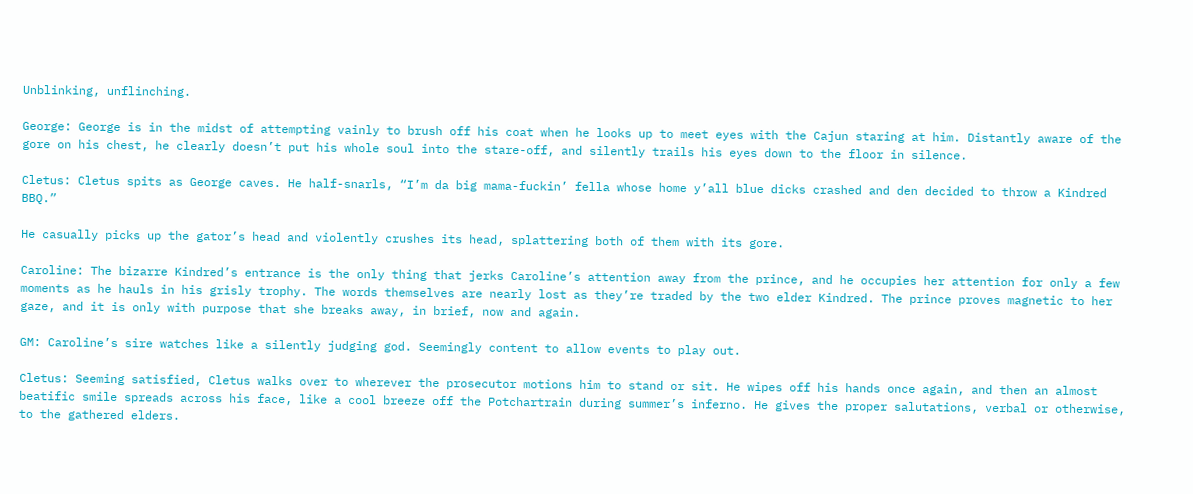Unblinking, unflinching.

George: George is in the midst of attempting vainly to brush off his coat when he looks up to meet eyes with the Cajun staring at him. Distantly aware of the gore on his chest, he clearly doesn’t put his whole soul into the stare-off, and silently trails his eyes down to the floor in silence.

Cletus: Cletus spits as George caves. He half-snarls, “I’m da big mama-fuckin’ fella whose home y’all blue dicks crashed and den decided to throw a Kindred BBQ.”

He casually picks up the gator’s head and violently crushes its head, splattering both of them with its gore.

Caroline: The bizarre Kindred’s entrance is the only thing that jerks Caroline’s attention away from the prince, and he occupies her attention for only a few moments as he hauls in his grisly trophy. The words themselves are nearly lost as they’re traded by the two elder Kindred. The prince proves magnetic to her gaze, and it is only with purpose that she breaks away, in brief, now and again.

GM: Caroline’s sire watches like a silently judging god. Seemingly content to allow events to play out.

Cletus: Seeming satisfied, Cletus walks over to wherever the prosecutor motions him to stand or sit. He wipes off his hands once again, and then an almost beatific smile spreads across his face, like a cool breeze off the Potchartrain during summer’s inferno. He gives the proper salutations, verbal or otherwise, to the gathered elders.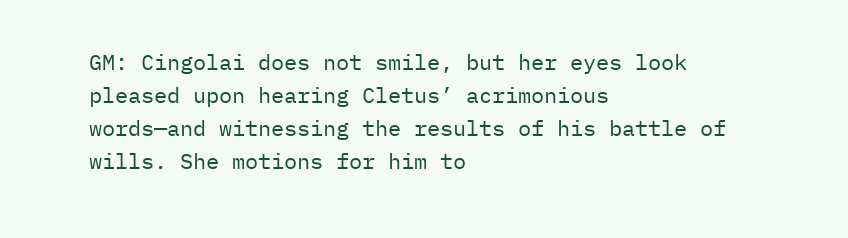GM: Cingolai does not smile, but her eyes look pleased upon hearing Cletus’ acrimonious words—and witnessing the results of his battle of wills. She motions for him to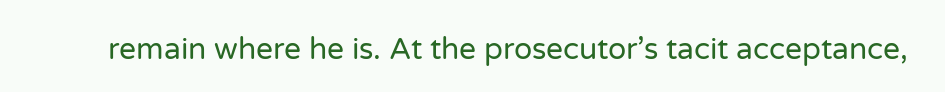remain where he is. At the prosecutor’s tacit acceptance,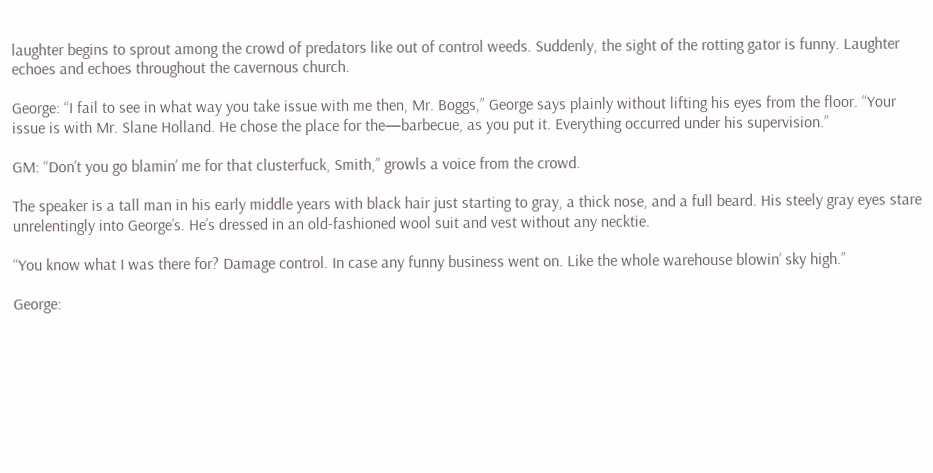laughter begins to sprout among the crowd of predators like out of control weeds. Suddenly, the sight of the rotting gator is funny. Laughter echoes and echoes throughout the cavernous church.

George: “I fail to see in what way you take issue with me then, Mr. Boggs,” George says plainly without lifting his eyes from the floor. “Your issue is with Mr. Slane Holland. He chose the place for the—barbecue, as you put it. Everything occurred under his supervision.”

GM: “Don’t you go blamin’ me for that clusterfuck, Smith,” growls a voice from the crowd.

The speaker is a tall man in his early middle years with black hair just starting to gray, a thick nose, and a full beard. His steely gray eyes stare unrelentingly into George’s. He’s dressed in an old-fashioned wool suit and vest without any necktie.

“You know what I was there for? Damage control. In case any funny business went on. Like the whole warehouse blowin’ sky high.”

George: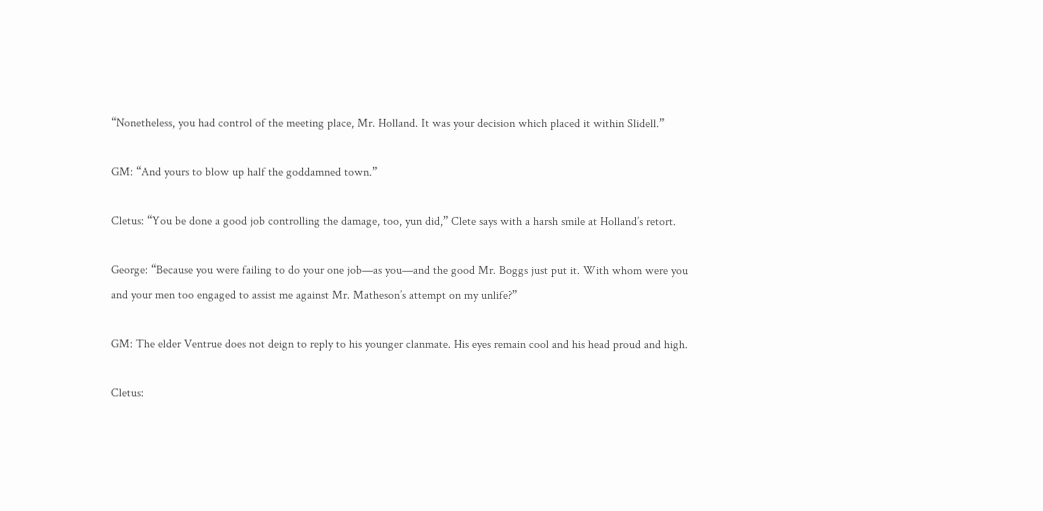“Nonetheless, you had control of the meeting place, Mr. Holland. It was your decision which placed it within Slidell.”

GM: “And yours to blow up half the goddamned town.”

Cletus: “You be done a good job controlling the damage, too, yun did,” Clete says with a harsh smile at Holland’s retort.

George: “Because you were failing to do your one job—as you—and the good Mr. Boggs just put it. With whom were you and your men too engaged to assist me against Mr. Matheson’s attempt on my unlife?”

GM: The elder Ventrue does not deign to reply to his younger clanmate. His eyes remain cool and his head proud and high.

Cletus: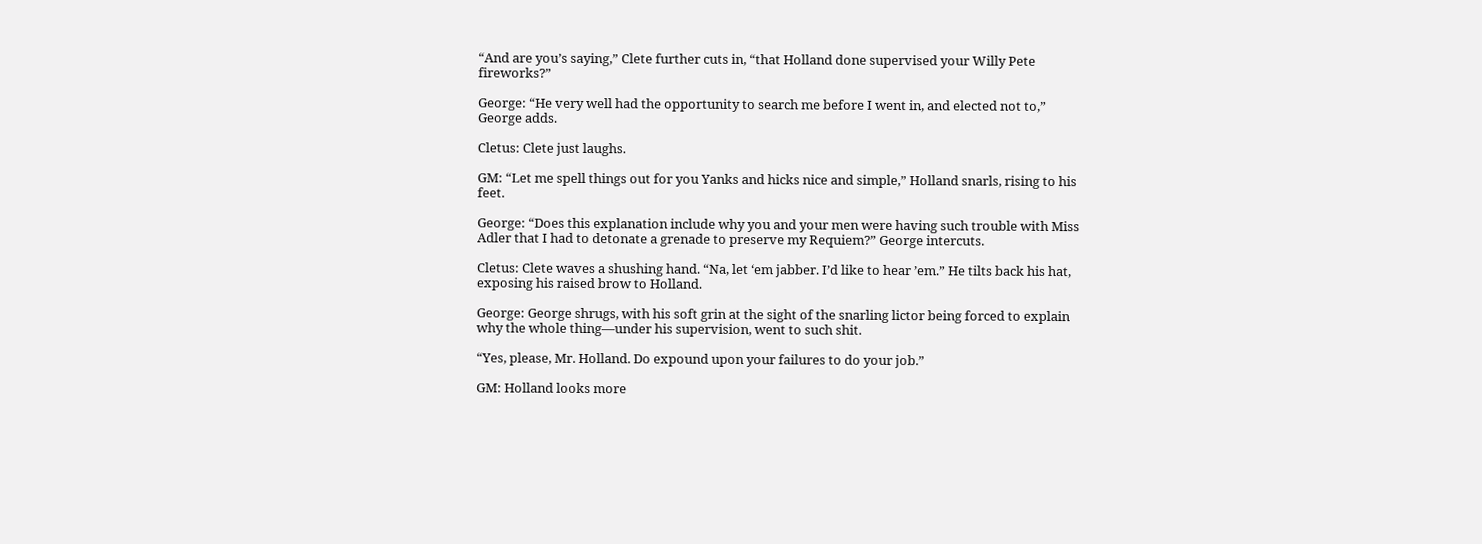“And are you’s saying,” Clete further cuts in, “that Holland done supervised your Willy Pete fireworks?”

George: “He very well had the opportunity to search me before I went in, and elected not to,” George adds.

Cletus: Clete just laughs.

GM: “Let me spell things out for you Yanks and hicks nice and simple,” Holland snarls, rising to his feet.

George: “Does this explanation include why you and your men were having such trouble with Miss Adler that I had to detonate a grenade to preserve my Requiem?” George intercuts.

Cletus: Clete waves a shushing hand. “Na, let ‘em jabber. I’d like to hear ’em.” He tilts back his hat, exposing his raised brow to Holland.

George: George shrugs, with his soft grin at the sight of the snarling lictor being forced to explain why the whole thing—under his supervision, went to such shit.

“Yes, please, Mr. Holland. Do expound upon your failures to do your job.”

GM: Holland looks more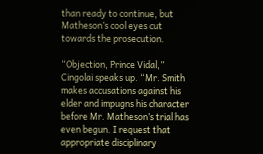than ready to continue, but Matheson’s cool eyes cut towards the prosecution.

“Objection, Prince Vidal,” Cingolai speaks up. “Mr. Smith makes accusations against his elder and impugns his character before Mr. Matheson’s trial has even begun. I request that appropriate disciplinary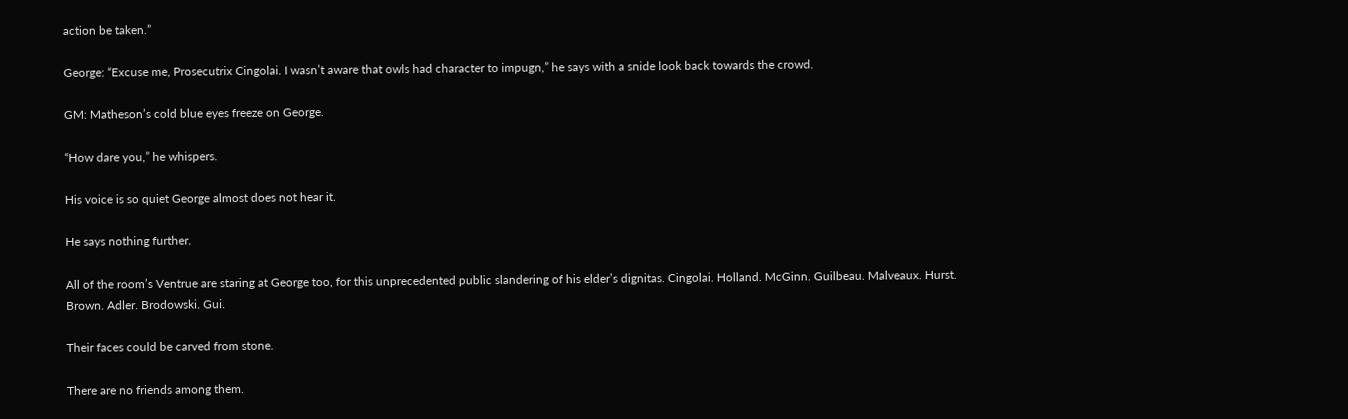action be taken.”

George: “Excuse me, Prosecutrix Cingolai. I wasn’t aware that owls had character to impugn,” he says with a snide look back towards the crowd.

GM: Matheson’s cold blue eyes freeze on George.

“How dare you,” he whispers.

His voice is so quiet George almost does not hear it.

He says nothing further.

All of the room’s Ventrue are staring at George too, for this unprecedented public slandering of his elder’s dignitas. Cingolai. Holland. McGinn. Guilbeau. Malveaux. Hurst. Brown. Adler. Brodowski. Gui.

Their faces could be carved from stone.

There are no friends among them.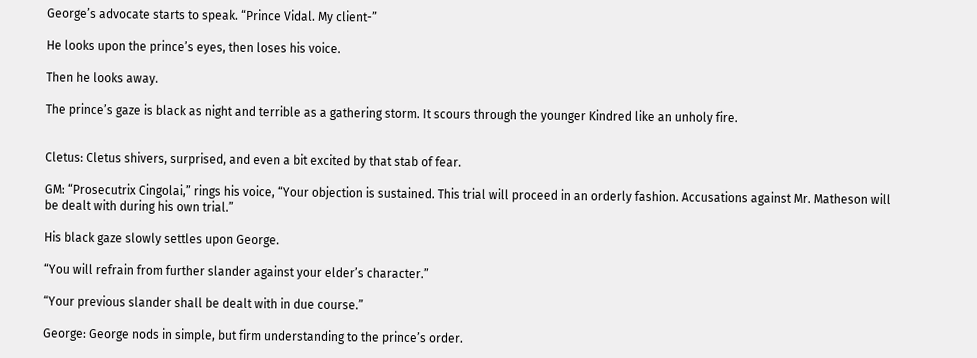George’s advocate starts to speak. “Prince Vidal. My client-”

He looks upon the prince’s eyes, then loses his voice.

Then he looks away.

The prince’s gaze is black as night and terrible as a gathering storm. It scours through the younger Kindred like an unholy fire.


Cletus: Cletus shivers, surprised, and even a bit excited by that stab of fear.

GM: “Prosecutrix Cingolai,” rings his voice, “Your objection is sustained. This trial will proceed in an orderly fashion. Accusations against Mr. Matheson will be dealt with during his own trial.”

His black gaze slowly settles upon George.

“You will refrain from further slander against your elder’s character.”

“Your previous slander shall be dealt with in due course.”

George: George nods in simple, but firm understanding to the prince’s order.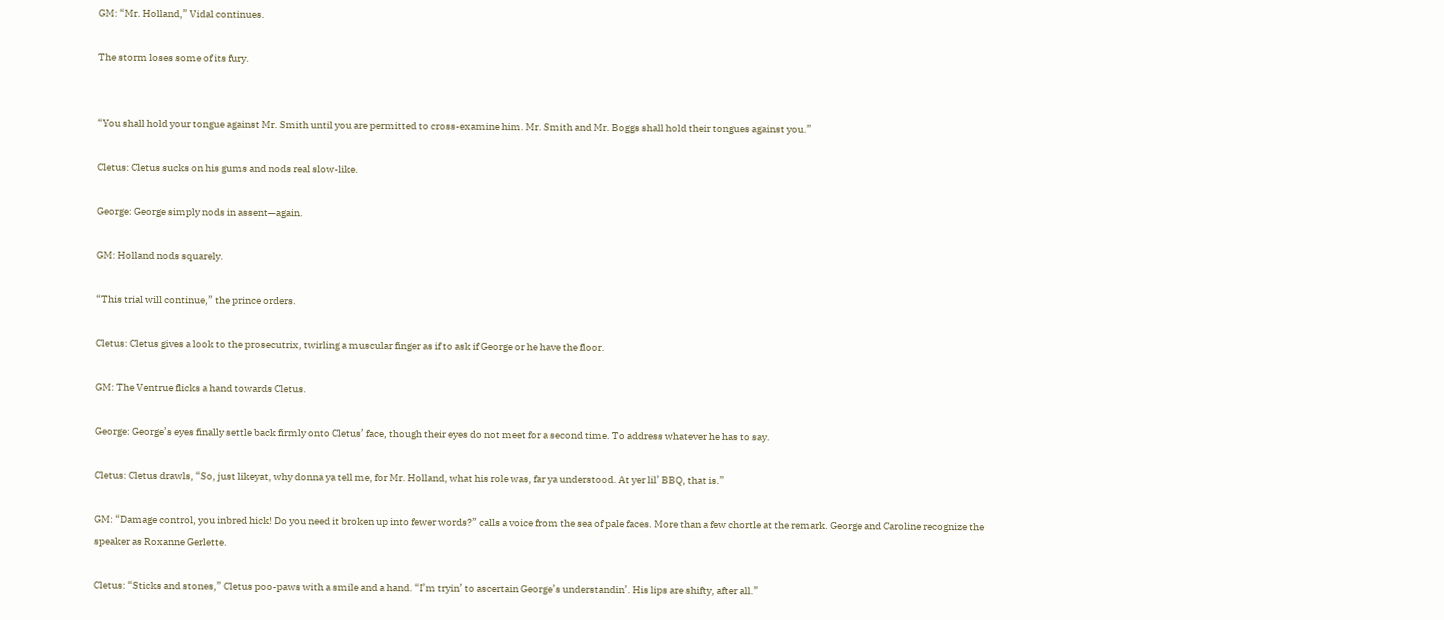GM: “Mr. Holland,” Vidal continues.

The storm loses some of its fury.


“You shall hold your tongue against Mr. Smith until you are permitted to cross-examine him. Mr. Smith and Mr. Boggs shall hold their tongues against you.”

Cletus: Cletus sucks on his gums and nods real slow-like.

George: George simply nods in assent—again.

GM: Holland nods squarely.

“This trial will continue,” the prince orders.

Cletus: Cletus gives a look to the prosecutrix, twirling a muscular finger as if to ask if George or he have the floor.

GM: The Ventrue flicks a hand towards Cletus.

George: George’s eyes finally settle back firmly onto Cletus’ face, though their eyes do not meet for a second time. To address whatever he has to say.

Cletus: Cletus drawls, “So, just likeyat, why donna ya tell me, for Mr. Holland, what his role was, far ya understood. At yer lil’ BBQ, that is.”

GM: “Damage control, you inbred hick! Do you need it broken up into fewer words?” calls a voice from the sea of pale faces. More than a few chortle at the remark. George and Caroline recognize the speaker as Roxanne Gerlette.

Cletus: “Sticks and stones,” Cletus poo-paws with a smile and a hand. “I’m tryin’ to ascertain George’s understandin’. His lips are shifty, after all.”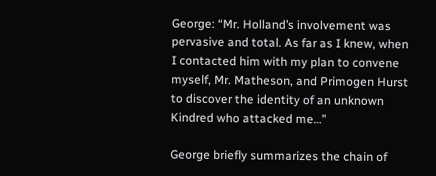George: “Mr. Holland’s involvement was pervasive and total. As far as I knew, when I contacted him with my plan to convene myself, Mr. Matheson, and Primogen Hurst to discover the identity of an unknown Kindred who attacked me…”

George briefly summarizes the chain of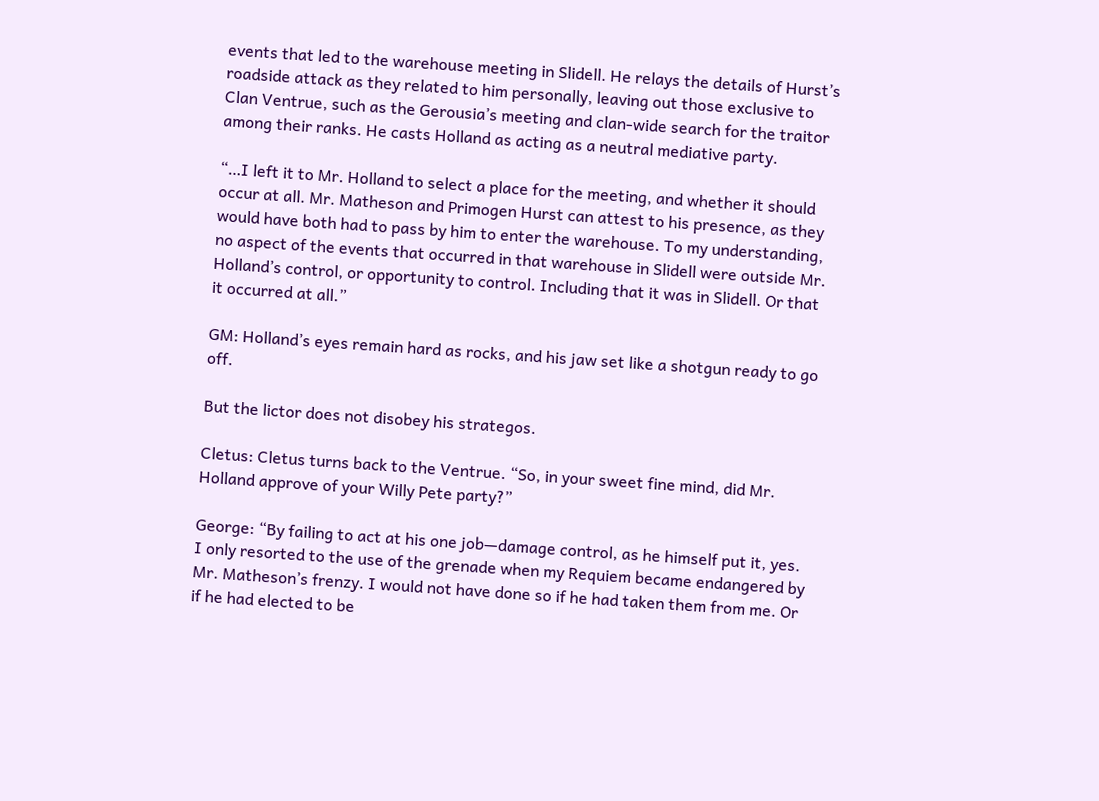events that led to the warehouse meeting in Slidell. He relays the details of Hurst’s roadside attack as they related to him personally, leaving out those exclusive to Clan Ventrue, such as the Gerousia’s meeting and clan-wide search for the traitor among their ranks. He casts Holland as acting as a neutral mediative party.

“…I left it to Mr. Holland to select a place for the meeting, and whether it should occur at all. Mr. Matheson and Primogen Hurst can attest to his presence, as they would have both had to pass by him to enter the warehouse. To my understanding, no aspect of the events that occurred in that warehouse in Slidell were outside Mr. Holland’s control, or opportunity to control. Including that it was in Slidell. Or that it occurred at all.”

GM: Holland’s eyes remain hard as rocks, and his jaw set like a shotgun ready to go off.

But the lictor does not disobey his strategos.

Cletus: Cletus turns back to the Ventrue. “So, in your sweet fine mind, did Mr. Holland approve of your Willy Pete party?”

George: “By failing to act at his one job—damage control, as he himself put it, yes. I only resorted to the use of the grenade when my Requiem became endangered by Mr. Matheson’s frenzy. I would not have done so if he had taken them from me. Or if he had elected to be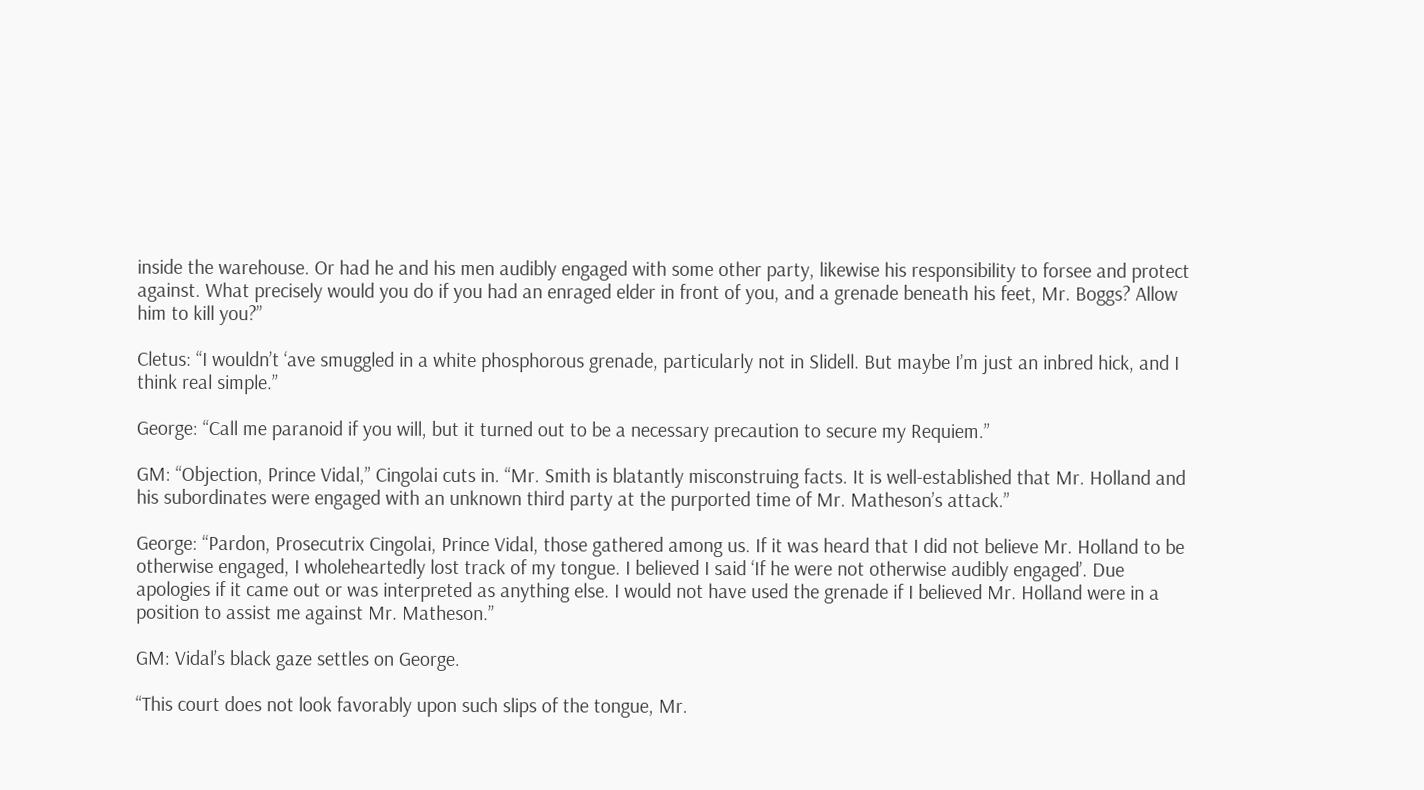inside the warehouse. Or had he and his men audibly engaged with some other party, likewise his responsibility to forsee and protect against. What precisely would you do if you had an enraged elder in front of you, and a grenade beneath his feet, Mr. Boggs? Allow him to kill you?”

Cletus: “I wouldn’t ‘ave smuggled in a white phosphorous grenade, particularly not in Slidell. But maybe I’m just an inbred hick, and I think real simple.”

George: “Call me paranoid if you will, but it turned out to be a necessary precaution to secure my Requiem.”

GM: “Objection, Prince Vidal,” Cingolai cuts in. “Mr. Smith is blatantly misconstruing facts. It is well-established that Mr. Holland and his subordinates were engaged with an unknown third party at the purported time of Mr. Matheson’s attack.”

George: “Pardon, Prosecutrix Cingolai, Prince Vidal, those gathered among us. If it was heard that I did not believe Mr. Holland to be otherwise engaged, I wholeheartedly lost track of my tongue. I believed I said ‘If he were not otherwise audibly engaged’. Due apologies if it came out or was interpreted as anything else. I would not have used the grenade if I believed Mr. Holland were in a position to assist me against Mr. Matheson.”

GM: Vidal’s black gaze settles on George.

“This court does not look favorably upon such slips of the tongue, Mr.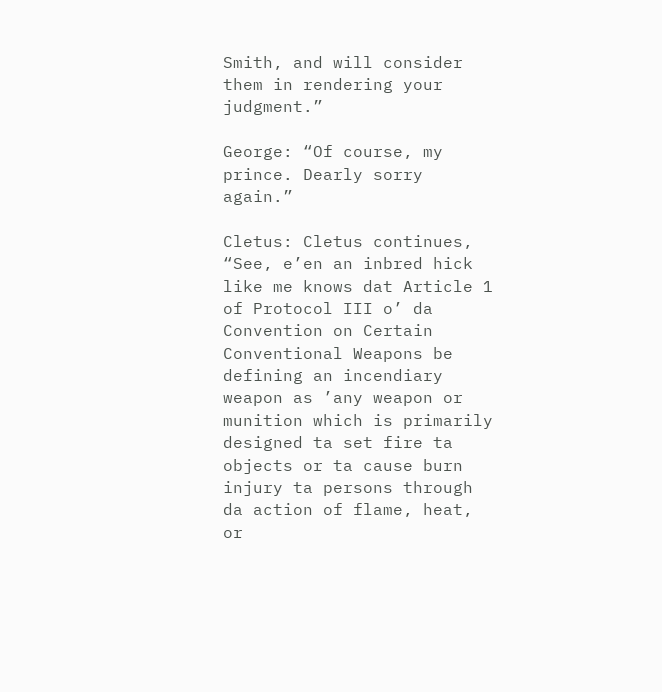Smith, and will consider them in rendering your judgment.”

George: “Of course, my prince. Dearly sorry again.”

Cletus: Cletus continues, “See, e’en an inbred hick like me knows dat Article 1 of Protocol III o’ da Convention on Certain Conventional Weapons be defining an incendiary weapon as ’any weapon or munition which is primarily designed ta set fire ta objects or ta cause burn injury ta persons through da action of flame, heat, or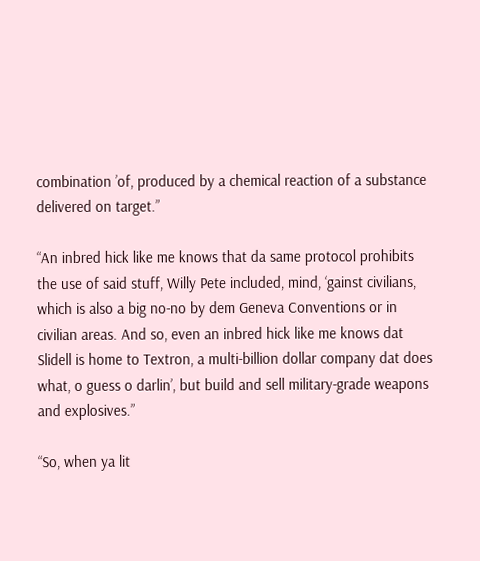combination ’of, produced by a chemical reaction of a substance delivered on target.”

“An inbred hick like me knows that da same protocol prohibits the use of said stuff, Willy Pete included, mind, ‘gainst civilians, which is also a big no-no by dem Geneva Conventions or in civilian areas. And so, even an inbred hick like me knows dat Slidell is home to Textron, a multi-billion dollar company dat does what, o guess o darlin’, but build and sell military-grade weapons and explosives.”

“So, when ya lit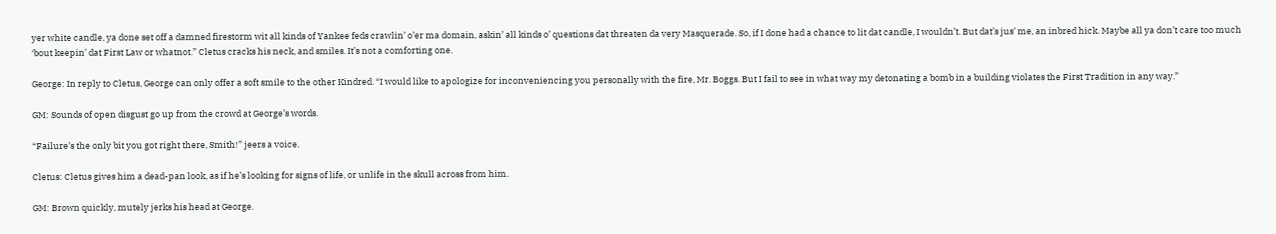yer white candle, ya done set off a damned firestorm wit all kinds of Yankee feds crawlin’ o’er ma domain, askin’ all kinds o’ questions dat threaten da very Masquerade. So, if I done had a chance to lit dat candle, I wouldn’t. But dat’s jus’ me, an inbred hick. Maybe all ya don’t care too much ‘bout keepin’ dat First Law or whatnot.” Cletus cracks his neck, and smiles. It’s not a comforting one.

George: In reply to Cletus, George can only offer a soft smile to the other Kindred. “I would like to apologize for inconveniencing you personally with the fire, Mr. Boggs. But I fail to see in what way my detonating a bomb in a building violates the First Tradition in any way.”

GM: Sounds of open disgust go up from the crowd at George’s words.

“Failure’s the only bit you got right there, Smith!” jeers a voice.

Cletus: Cletus gives him a dead-pan look, as if he’s looking for signs of life, or unlife in the skull across from him.

GM: Brown quickly, mutely jerks his head at George.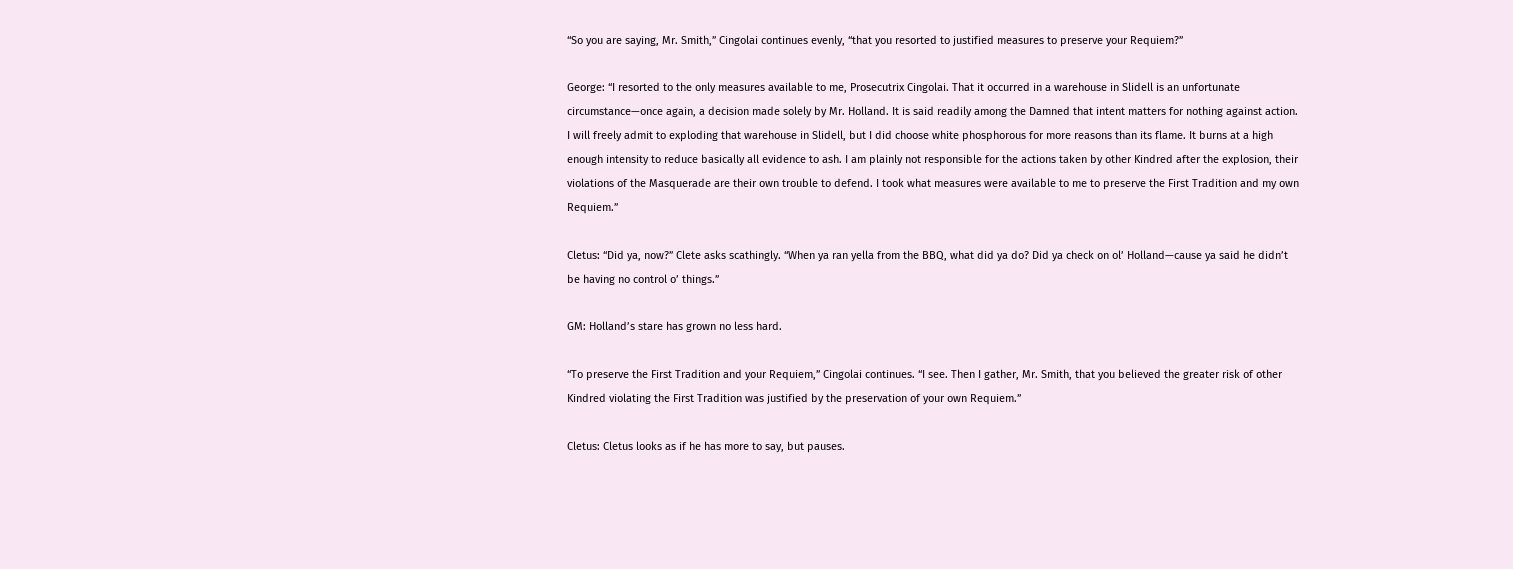“So you are saying, Mr. Smith,” Cingolai continues evenly, “that you resorted to justified measures to preserve your Requiem?”

George: “I resorted to the only measures available to me, Prosecutrix Cingolai. That it occurred in a warehouse in Slidell is an unfortunate circumstance—once again, a decision made solely by Mr. Holland. It is said readily among the Damned that intent matters for nothing against action. I will freely admit to exploding that warehouse in Slidell, but I did choose white phosphorous for more reasons than its flame. It burns at a high enough intensity to reduce basically all evidence to ash. I am plainly not responsible for the actions taken by other Kindred after the explosion, their violations of the Masquerade are their own trouble to defend. I took what measures were available to me to preserve the First Tradition and my own Requiem.”

Cletus: “Did ya, now?” Clete asks scathingly. “When ya ran yella from the BBQ, what did ya do? Did ya check on ol’ Holland—cause ya said he didn’t be having no control o’ things.”

GM: Holland’s stare has grown no less hard.

“To preserve the First Tradition and your Requiem,” Cingolai continues. “I see. Then I gather, Mr. Smith, that you believed the greater risk of other Kindred violating the First Tradition was justified by the preservation of your own Requiem.”

Cletus: Cletus looks as if he has more to say, but pauses.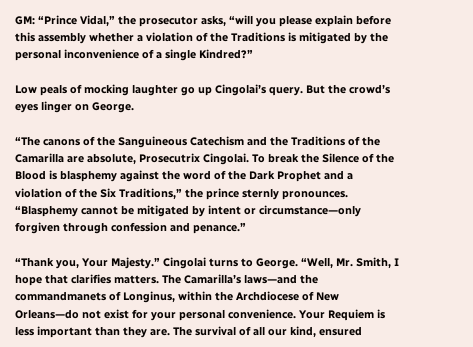GM: “Prince Vidal,” the prosecutor asks, “will you please explain before this assembly whether a violation of the Traditions is mitigated by the personal inconvenience of a single Kindred?”

Low peals of mocking laughter go up Cingolai’s query. But the crowd’s eyes linger on George.

“The canons of the Sanguineous Catechism and the Traditions of the Camarilla are absolute, Prosecutrix Cingolai. To break the Silence of the Blood is blasphemy against the word of the Dark Prophet and a violation of the Six Traditions,” the prince sternly pronounces. “Blasphemy cannot be mitigated by intent or circumstance—only forgiven through confession and penance.”

“Thank you, Your Majesty.” Cingolai turns to George. “Well, Mr. Smith, I hope that clarifies matters. The Camarilla’s laws—and the commandmanets of Longinus, within the Archdiocese of New Orleans—do not exist for your personal convenience. Your Requiem is less important than they are. The survival of all our kind, ensured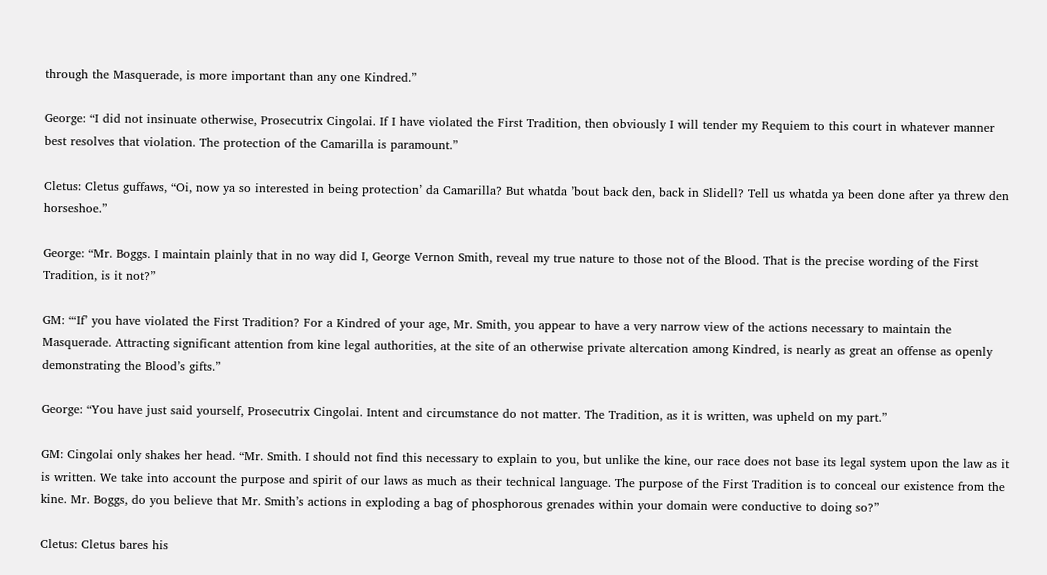through the Masquerade, is more important than any one Kindred.”

George: “I did not insinuate otherwise, Prosecutrix Cingolai. If I have violated the First Tradition, then obviously I will tender my Requiem to this court in whatever manner best resolves that violation. The protection of the Camarilla is paramount.”

Cletus: Cletus guffaws, “Oi, now ya so interested in being protection’ da Camarilla? But whatda ’bout back den, back in Slidell? Tell us whatda ya been done after ya threw den horseshoe.”

George: “Mr. Boggs. I maintain plainly that in no way did I, George Vernon Smith, reveal my true nature to those not of the Blood. That is the precise wording of the First Tradition, is it not?”

GM: “‘If’ you have violated the First Tradition? For a Kindred of your age, Mr. Smith, you appear to have a very narrow view of the actions necessary to maintain the Masquerade. Attracting significant attention from kine legal authorities, at the site of an otherwise private altercation among Kindred, is nearly as great an offense as openly demonstrating the Blood’s gifts.”

George: “You have just said yourself, Prosecutrix Cingolai. Intent and circumstance do not matter. The Tradition, as it is written, was upheld on my part.”

GM: Cingolai only shakes her head. “Mr. Smith. I should not find this necessary to explain to you, but unlike the kine, our race does not base its legal system upon the law as it is written. We take into account the purpose and spirit of our laws as much as their technical language. The purpose of the First Tradition is to conceal our existence from the kine. Mr. Boggs, do you believe that Mr. Smith’s actions in exploding a bag of phosphorous grenades within your domain were conductive to doing so?”

Cletus: Cletus bares his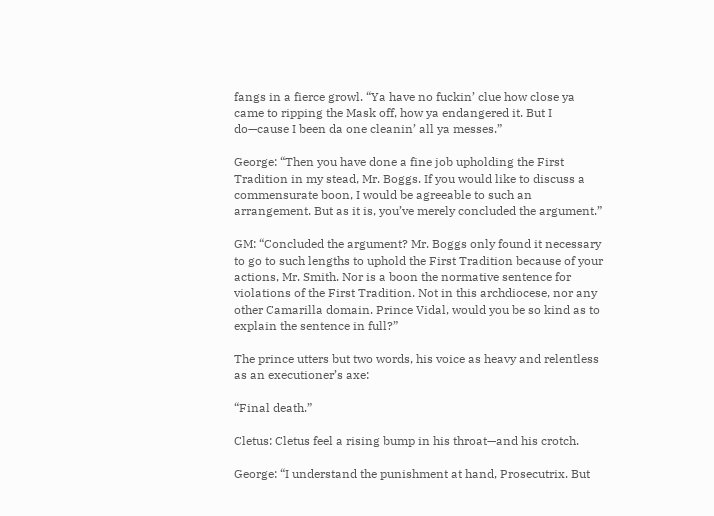fangs in a fierce growl. “Ya have no fuckin’ clue how close ya came to ripping the Mask off, how ya endangered it. But I do—cause I been da one cleanin’ all ya messes.”

George: “Then you have done a fine job upholding the First Tradition in my stead, Mr. Boggs. If you would like to discuss a commensurate boon, I would be agreeable to such an arrangement. But as it is, you’ve merely concluded the argument.”

GM: “Concluded the argument? Mr. Boggs only found it necessary to go to such lengths to uphold the First Tradition because of your actions, Mr. Smith. Nor is a boon the normative sentence for violations of the First Tradition. Not in this archdiocese, nor any other Camarilla domain. Prince Vidal, would you be so kind as to explain the sentence in full?”

The prince utters but two words, his voice as heavy and relentless as an executioner’s axe:

“Final death.”

Cletus: Cletus feel a rising bump in his throat—and his crotch.

George: “I understand the punishment at hand, Prosecutrix. But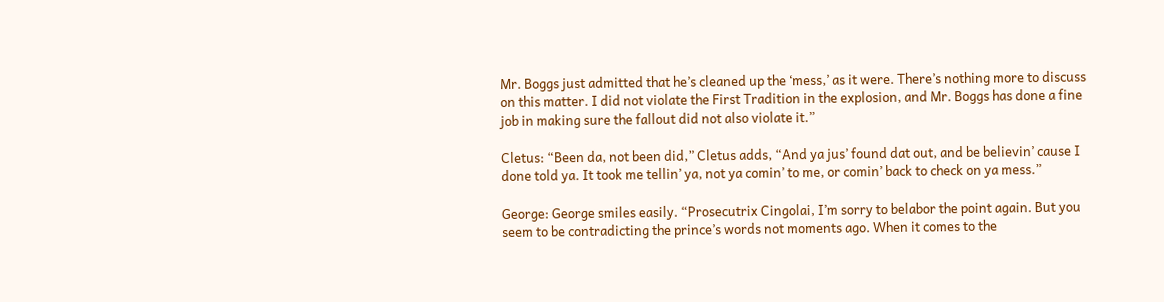Mr. Boggs just admitted that he’s cleaned up the ‘mess,’ as it were. There’s nothing more to discuss on this matter. I did not violate the First Tradition in the explosion, and Mr. Boggs has done a fine job in making sure the fallout did not also violate it.”

Cletus: “Been da, not been did,” Cletus adds, “And ya jus’ found dat out, and be believin’ cause I done told ya. It took me tellin’ ya, not ya comin’ to me, or comin’ back to check on ya mess.”

George: George smiles easily. “Prosecutrix Cingolai, I’m sorry to belabor the point again. But you seem to be contradicting the prince’s words not moments ago. When it comes to the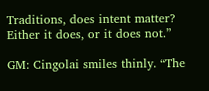Traditions, does intent matter? Either it does, or it does not.”

GM: Cingolai smiles thinly. “The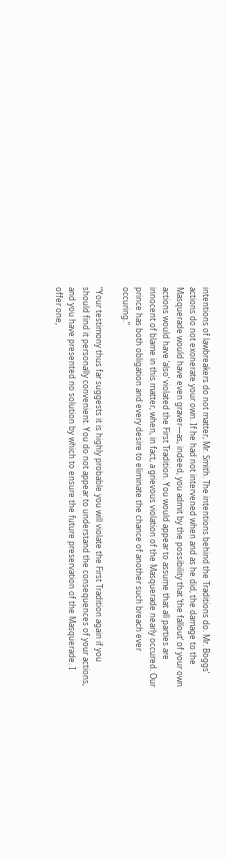intentions of lawbreakers do not matter, Mr. Smith. The intentions behind the Traditions do. Mr. Boggs’ actions do not exonerate your own. If he had not intervened when and as he did, the damage to the Masquerade would have even graver—as, indeed, you admit by the possibility that ‘the fallout’ of your own actions would have ‘also’ violated the First Tradition. You would appear to assume that all parties are innocent of blame in this matter, when, in fact, a grievous violation of the Masquerade nearly occured. Our prince has both obligation and every desire to eliminate the chance of another such breach ever occuring.”

“Your testimony thus far suggests it is highly probable you will violate the First Tradition again if you should find it personally convenient. You do not appear to understand the consequences of your actions, and you have presented no solution by which to ensure the future preservation of the Masquerade. I offer one,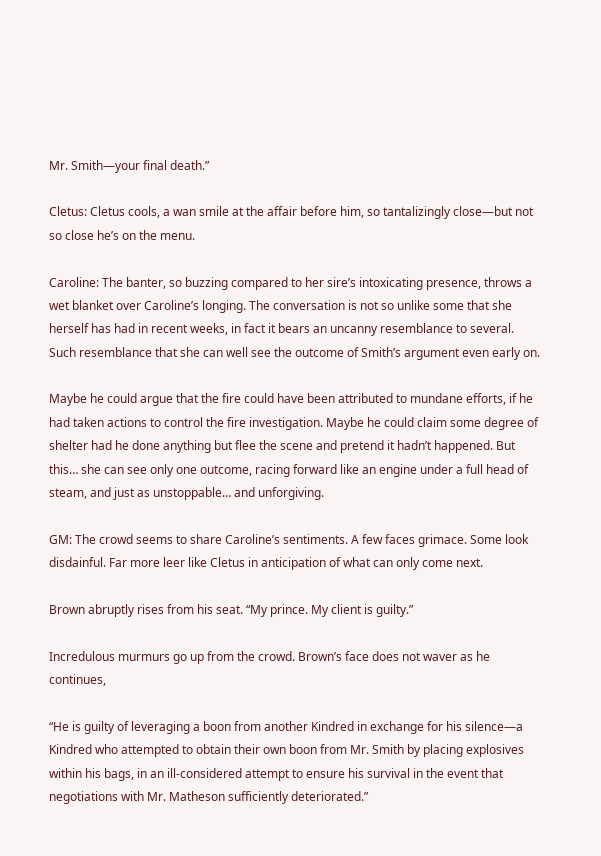Mr. Smith—your final death.”

Cletus: Cletus cools, a wan smile at the affair before him, so tantalizingly close—but not so close he’s on the menu.

Caroline: The banter, so buzzing compared to her sire’s intoxicating presence, throws a wet blanket over Caroline’s longing. The conversation is not so unlike some that she herself has had in recent weeks, in fact it bears an uncanny resemblance to several. Such resemblance that she can well see the outcome of Smith’s argument even early on.

Maybe he could argue that the fire could have been attributed to mundane efforts, if he had taken actions to control the fire investigation. Maybe he could claim some degree of shelter had he done anything but flee the scene and pretend it hadn’t happened. But this… she can see only one outcome, racing forward like an engine under a full head of steam, and just as unstoppable… and unforgiving.

GM: The crowd seems to share Caroline’s sentiments. A few faces grimace. Some look disdainful. Far more leer like Cletus in anticipation of what can only come next.

Brown abruptly rises from his seat. “My prince. My client is guilty.”

Incredulous murmurs go up from the crowd. Brown’s face does not waver as he continues,

“He is guilty of leveraging a boon from another Kindred in exchange for his silence—a Kindred who attempted to obtain their own boon from Mr. Smith by placing explosives within his bags, in an ill-considered attempt to ensure his survival in the event that negotiations with Mr. Matheson sufficiently deteriorated.”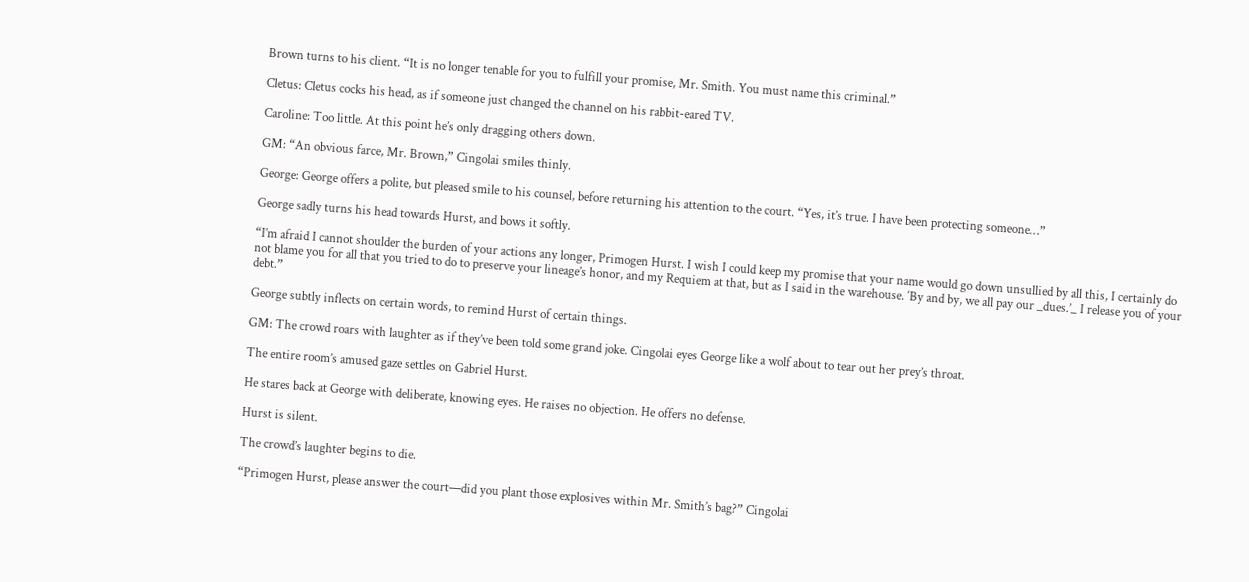Brown turns to his client. “It is no longer tenable for you to fulfill your promise, Mr. Smith. You must name this criminal.”

Cletus: Cletus cocks his head, as if someone just changed the channel on his rabbit-eared TV.

Caroline: Too little. At this point he’s only dragging others down.

GM: “An obvious farce, Mr. Brown,” Cingolai smiles thinly.

George: George offers a polite, but pleased smile to his counsel, before returning his attention to the court. “Yes, it’s true. I have been protecting someone…”

George sadly turns his head towards Hurst, and bows it softly.

“I’m afraid I cannot shoulder the burden of your actions any longer, Primogen Hurst. I wish I could keep my promise that your name would go down unsullied by all this, I certainly do not blame you for all that you tried to do to preserve your lineage’s honor, and my Requiem at that, but as I said in the warehouse. ‘By and by, we all pay our _dues.’_ I release you of your debt.”

George subtly inflects on certain words, to remind Hurst of certain things.

GM: The crowd roars with laughter as if they’ve been told some grand joke. Cingolai eyes George like a wolf about to tear out her prey’s throat.

The entire room’s amused gaze settles on Gabriel Hurst.

He stares back at George with deliberate, knowing eyes. He raises no objection. He offers no defense.

Hurst is silent.

The crowd’s laughter begins to die.

“Primogen Hurst, please answer the court—did you plant those explosives within Mr. Smith’s bag?” Cingolai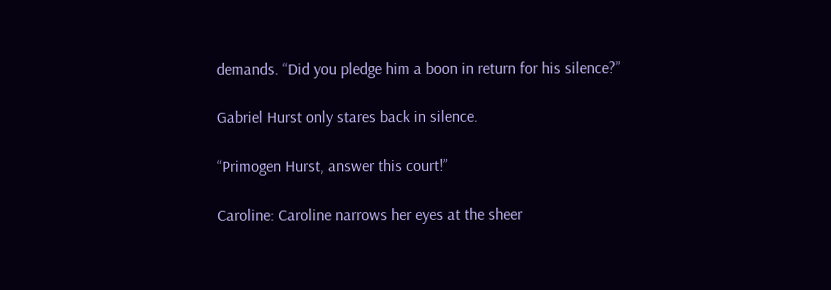demands. “Did you pledge him a boon in return for his silence?”

Gabriel Hurst only stares back in silence.

“Primogen Hurst, answer this court!”

Caroline: Caroline narrows her eyes at the sheer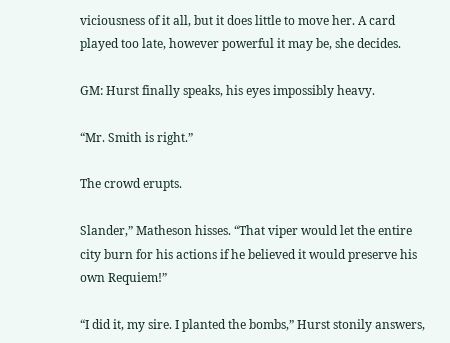viciousness of it all, but it does little to move her. A card played too late, however powerful it may be, she decides.

GM: Hurst finally speaks, his eyes impossibly heavy.

“Mr. Smith is right.”

The crowd erupts.

Slander,” Matheson hisses. “That viper would let the entire city burn for his actions if he believed it would preserve his own Requiem!”

“I did it, my sire. I planted the bombs,” Hurst stonily answers,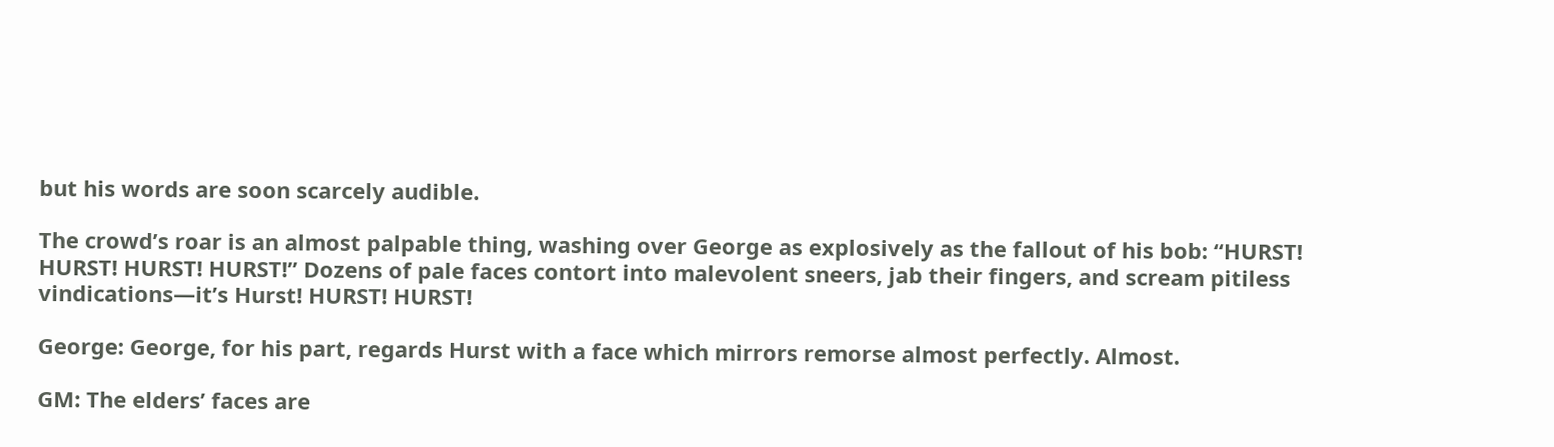but his words are soon scarcely audible.

The crowd’s roar is an almost palpable thing, washing over George as explosively as the fallout of his bob: “HURST! HURST! HURST! HURST!” Dozens of pale faces contort into malevolent sneers, jab their fingers, and scream pitiless vindications—it’s Hurst! HURST! HURST!

George: George, for his part, regards Hurst with a face which mirrors remorse almost perfectly. Almost.

GM: The elders’ faces are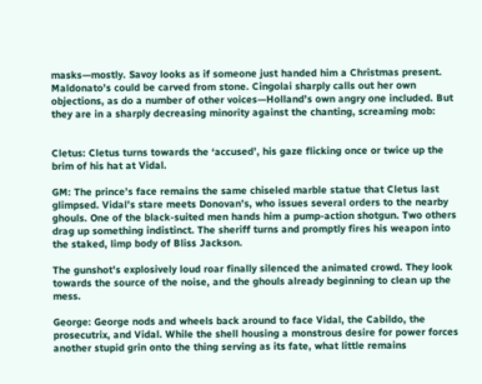masks—mostly. Savoy looks as if someone just handed him a Christmas present. Maldonato’s could be carved from stone. Cingolai sharply calls out her own objections, as do a number of other voices—Holland’s own angry one included. But they are in a sharply decreasing minority against the chanting, screaming mob:


Cletus: Cletus turns towards the ‘accused’, his gaze flicking once or twice up the brim of his hat at Vidal.

GM: The prince’s face remains the same chiseled marble statue that Cletus last glimpsed. Vidal’s stare meets Donovan’s, who issues several orders to the nearby ghouls. One of the black-suited men hands him a pump-action shotgun. Two others drag up something indistinct. The sheriff turns and promptly fires his weapon into the staked, limp body of Bliss Jackson.

The gunshot’s explosively loud roar finally silenced the animated crowd. They look towards the source of the noise, and the ghouls already beginning to clean up the mess.

George: George nods and wheels back around to face Vidal, the Cabildo, the prosecutrix, and Vidal. While the shell housing a monstrous desire for power forces another stupid grin onto the thing serving as its fate, what little remains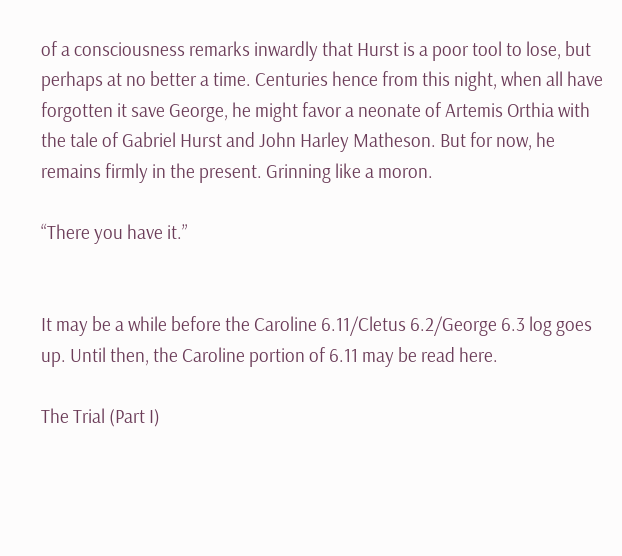of a consciousness remarks inwardly that Hurst is a poor tool to lose, but perhaps at no better a time. Centuries hence from this night, when all have forgotten it save George, he might favor a neonate of Artemis Orthia with the tale of Gabriel Hurst and John Harley Matheson. But for now, he remains firmly in the present. Grinning like a moron.

“There you have it.”


It may be a while before the Caroline 6.11/Cletus 6.2/George 6.3 log goes up. Until then, the Caroline portion of 6.11 may be read here.

The Trial (Part I)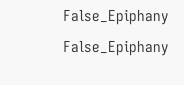False_Epiphany False_Epiphany